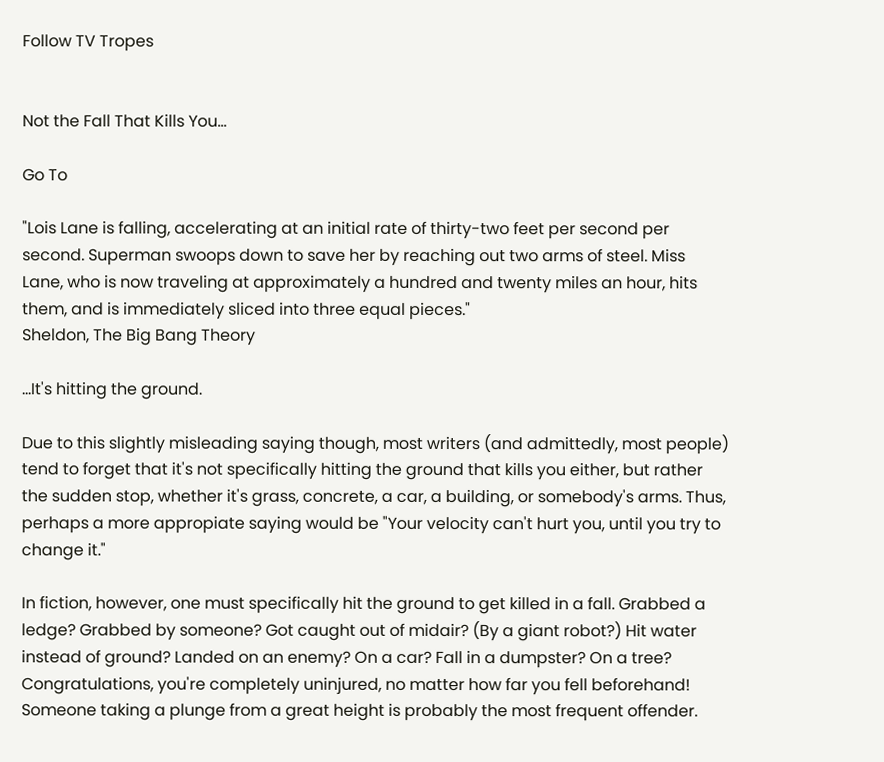Follow TV Tropes


Not the Fall That Kills You…

Go To

"Lois Lane is falling, accelerating at an initial rate of thirty-two feet per second per second. Superman swoops down to save her by reaching out two arms of steel. Miss Lane, who is now traveling at approximately a hundred and twenty miles an hour, hits them, and is immediately sliced into three equal pieces."
Sheldon, The Big Bang Theory

...It's hitting the ground.

Due to this slightly misleading saying though, most writers (and admittedly, most people) tend to forget that it's not specifically hitting the ground that kills you either, but rather the sudden stop, whether it's grass, concrete, a car, a building, or somebody's arms. Thus, perhaps a more appropiate saying would be "Your velocity can't hurt you, until you try to change it."

In fiction, however, one must specifically hit the ground to get killed in a fall. Grabbed a ledge? Grabbed by someone? Got caught out of midair? (By a giant robot?) Hit water instead of ground? Landed on an enemy? On a car? Fall in a dumpster? On a tree? Congratulations, you're completely uninjured, no matter how far you fell beforehand! Someone taking a plunge from a great height is probably the most frequent offender.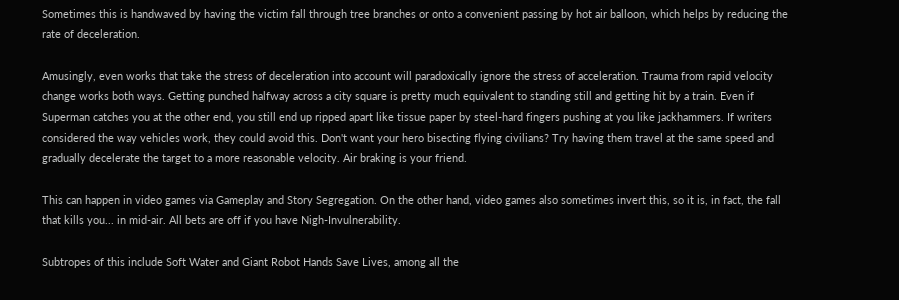Sometimes this is handwaved by having the victim fall through tree branches or onto a convenient passing by hot air balloon, which helps by reducing the rate of deceleration.

Amusingly, even works that take the stress of deceleration into account will paradoxically ignore the stress of acceleration. Trauma from rapid velocity change works both ways. Getting punched halfway across a city square is pretty much equivalent to standing still and getting hit by a train. Even if Superman catches you at the other end, you still end up ripped apart like tissue paper by steel-hard fingers pushing at you like jackhammers. If writers considered the way vehicles work, they could avoid this. Don't want your hero bisecting flying civilians? Try having them travel at the same speed and gradually decelerate the target to a more reasonable velocity. Air braking is your friend.

This can happen in video games via Gameplay and Story Segregation. On the other hand, video games also sometimes invert this, so it is, in fact, the fall that kills you... in mid-air. All bets are off if you have Nigh-Invulnerability.

Subtropes of this include Soft Water and Giant Robot Hands Save Lives, among all the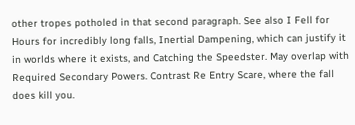other tropes potholed in that second paragraph. See also I Fell for Hours for incredibly long falls, Inertial Dampening, which can justify it in worlds where it exists, and Catching the Speedster. May overlap with Required Secondary Powers. Contrast Re Entry Scare, where the fall does kill you.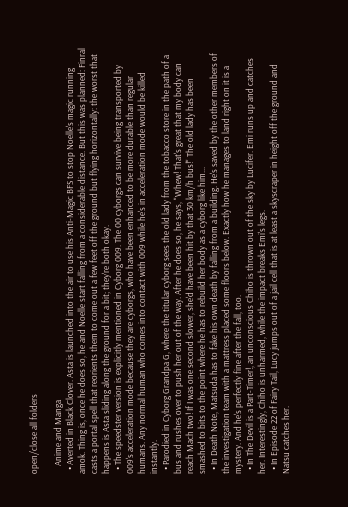open/close all folders

    Anime and Manga
  • Averted in Black Clover. Asta is launched into the air to use his Anti-Magic BFS to stop Noelle's magic running amok. Thing is, once he does so, he and Noelle start falling from a considerable distance. But this was planned: Finral casts a portal spell that reorients them to come out a few feet off the ground but flying horizontally: the worst that happens is Asta sliding along the ground for a bit; they're both okay.
  • The speedster version is explicitly mentioned in Cyborg 009. The 00 cyborgs can survive being transported by 009's acceleration mode because they are cyborgs, who have been enhanced to be more durable than regular humans. Any normal human who comes into contact with 009 while he's in acceleration mode would be killed instantly.
  • Parodied in Cyborg Grandpa G, where the titular cyborg sees the old lady from the tobacco store in the path of a bus and rushes over to push her out of the way. After he does so, he says, "Whew! That's great that my body can reach Mach two! If I was one second slower, she'd have been hit by that 30 km/h bus!" The old lady has been smashed to bits to the point where he has to rebuild her body as a cyborg like him...
  • In Death Note, Matsuda has to fake his own death by falling from a building. He's saved by the other members of the investigation team with a mattress placed some floors below. Exactly how he manages to land right on it is a mystery. And he's perfectly fine after the fall, too.
  • In The Devil is a Part-Timer!, an unconscious Chiho is thrown out of the sky by Lucifer. Emi runs up and catches her. Interestingly, Chiho is unharmed, while the impact breaks Emi's legs.
  • In Episode 22 of Fairy Tail, Lucy jumps out of a jail cell that is at least a skyscraper in height off the ground and Natsu catches her.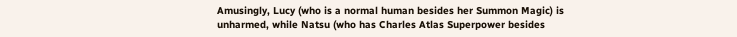Amusingly, Lucy (who is a normal human besides her Summon Magic) is unharmed, while Natsu (who has Charles Atlas Superpower besides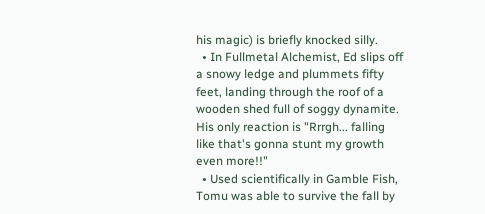his magic) is briefly knocked silly.
  • In Fullmetal Alchemist, Ed slips off a snowy ledge and plummets fifty feet, landing through the roof of a wooden shed full of soggy dynamite. His only reaction is "Rrrgh... falling like that's gonna stunt my growth even more!!"
  • Used scientifically in Gamble Fish, Tomu was able to survive the fall by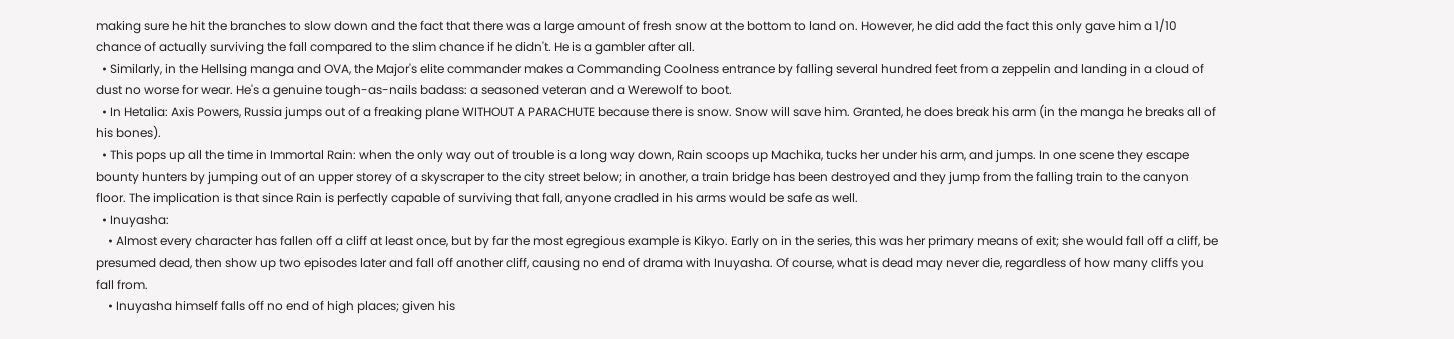making sure he hit the branches to slow down and the fact that there was a large amount of fresh snow at the bottom to land on. However, he did add the fact this only gave him a 1/10 chance of actually surviving the fall compared to the slim chance if he didn't. He is a gambler after all.
  • Similarly, in the Hellsing manga and OVA, the Major's elite commander makes a Commanding Coolness entrance by falling several hundred feet from a zeppelin and landing in a cloud of dust no worse for wear. He's a genuine tough-as-nails badass: a seasoned veteran and a Werewolf to boot.
  • In Hetalia: Axis Powers, Russia jumps out of a freaking plane WITHOUT A PARACHUTE because there is snow. Snow will save him. Granted, he does break his arm (in the manga he breaks all of his bones).
  • This pops up all the time in Immortal Rain: when the only way out of trouble is a long way down, Rain scoops up Machika, tucks her under his arm, and jumps. In one scene they escape bounty hunters by jumping out of an upper storey of a skyscraper to the city street below; in another, a train bridge has been destroyed and they jump from the falling train to the canyon floor. The implication is that since Rain is perfectly capable of surviving that fall, anyone cradled in his arms would be safe as well.
  • Inuyasha:
    • Almost every character has fallen off a cliff at least once, but by far the most egregious example is Kikyo. Early on in the series, this was her primary means of exit; she would fall off a cliff, be presumed dead, then show up two episodes later and fall off another cliff, causing no end of drama with Inuyasha. Of course, what is dead may never die, regardless of how many cliffs you fall from.
    • Inuyasha himself falls off no end of high places; given his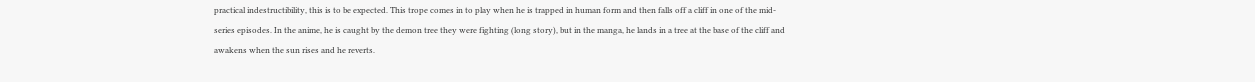practical indestructibility, this is to be expected. This trope comes in to play when he is trapped in human form and then falls off a cliff in one of the mid-series episodes. In the anime, he is caught by the demon tree they were fighting (long story), but in the manga, he lands in a tree at the base of the cliff and awakens when the sun rises and he reverts.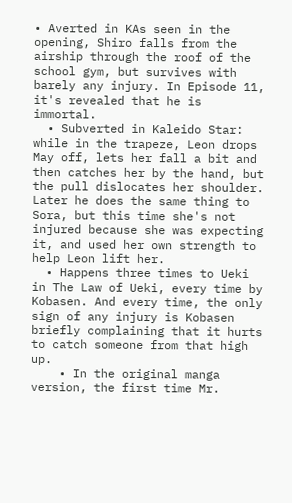• Averted in KAs seen in the opening, Shiro falls from the airship through the roof of the school gym, but survives with barely any injury. In Episode 11, it's revealed that he is immortal.
  • Subverted in Kaleido Star: while in the trapeze, Leon drops May off, lets her fall a bit and then catches her by the hand, but the pull dislocates her shoulder. Later he does the same thing to Sora, but this time she's not injured because she was expecting it, and used her own strength to help Leon lift her.
  • Happens three times to Ueki in The Law of Ueki, every time by Kobasen. And every time, the only sign of any injury is Kobasen briefly complaining that it hurts to catch someone from that high up.
    • In the original manga version, the first time Mr.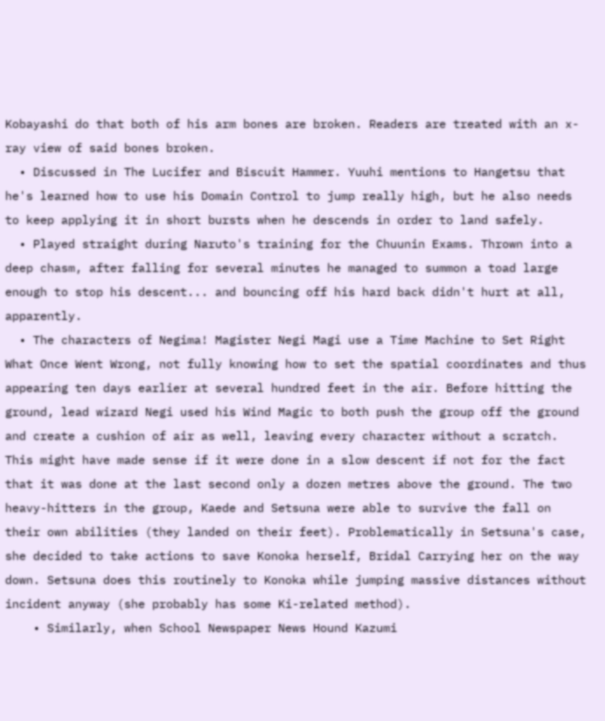Kobayashi do that both of his arm bones are broken. Readers are treated with an x-ray view of said bones broken.
  • Discussed in The Lucifer and Biscuit Hammer. Yuuhi mentions to Hangetsu that he's learned how to use his Domain Control to jump really high, but he also needs to keep applying it in short bursts when he descends in order to land safely.
  • Played straight during Naruto's training for the Chuunin Exams. Thrown into a deep chasm, after falling for several minutes he managed to summon a toad large enough to stop his descent... and bouncing off his hard back didn't hurt at all, apparently.
  • The characters of Negima! Magister Negi Magi use a Time Machine to Set Right What Once Went Wrong, not fully knowing how to set the spatial coordinates and thus appearing ten days earlier at several hundred feet in the air. Before hitting the ground, lead wizard Negi used his Wind Magic to both push the group off the ground and create a cushion of air as well, leaving every character without a scratch. This might have made sense if it were done in a slow descent if not for the fact that it was done at the last second only a dozen metres above the ground. The two heavy-hitters in the group, Kaede and Setsuna were able to survive the fall on their own abilities (they landed on their feet). Problematically in Setsuna's case, she decided to take actions to save Konoka herself, Bridal Carrying her on the way down. Setsuna does this routinely to Konoka while jumping massive distances without incident anyway (she probably has some Ki-related method).
    • Similarly, when School Newspaper News Hound Kazumi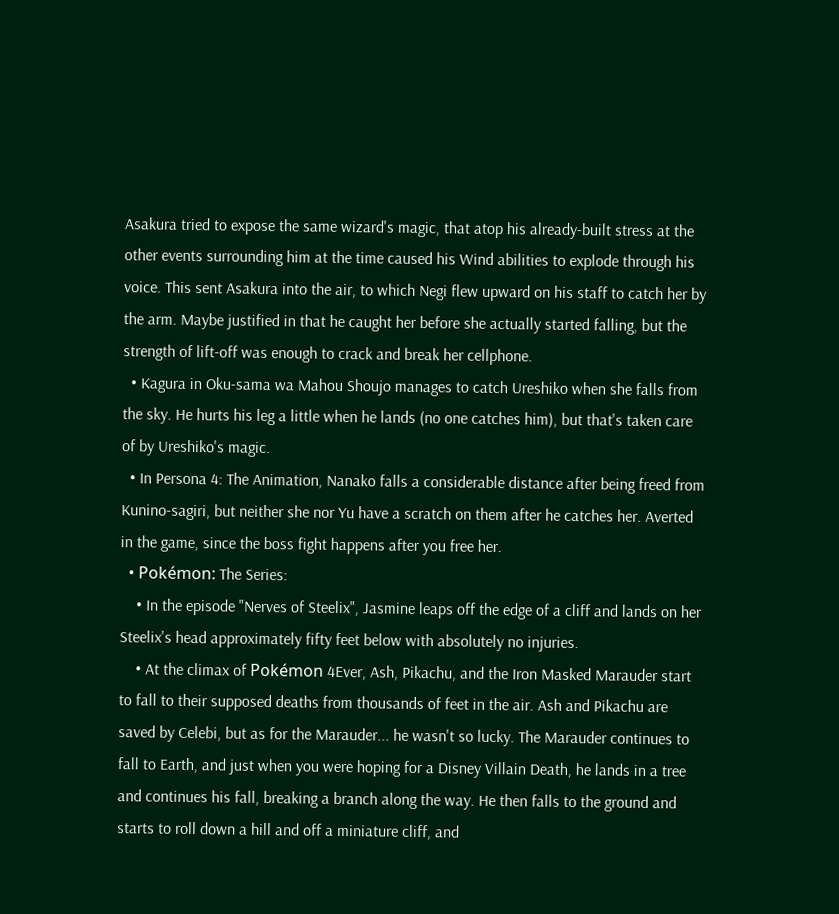Asakura tried to expose the same wizard's magic, that atop his already-built stress at the other events surrounding him at the time caused his Wind abilities to explode through his voice. This sent Asakura into the air, to which Negi flew upward on his staff to catch her by the arm. Maybe justified in that he caught her before she actually started falling, but the strength of lift-off was enough to crack and break her cellphone.
  • Kagura in Oku-sama wa Mahou Shoujo manages to catch Ureshiko when she falls from the sky. He hurts his leg a little when he lands (no one catches him), but that's taken care of by Ureshiko's magic.
  • In Persona 4: The Animation, Nanako falls a considerable distance after being freed from Kunino-sagiri, but neither she nor Yu have a scratch on them after he catches her. Averted in the game, since the boss fight happens after you free her.
  • Pokémon: The Series:
    • In the episode "Nerves of Steelix", Jasmine leaps off the edge of a cliff and lands on her Steelix's head approximately fifty feet below with absolutely no injuries.
    • At the climax of Pokémon 4Ever, Ash, Pikachu, and the Iron Masked Marauder start to fall to their supposed deaths from thousands of feet in the air. Ash and Pikachu are saved by Celebi, but as for the Marauder... he wasn't so lucky. The Marauder continues to fall to Earth, and just when you were hoping for a Disney Villain Death, he lands in a tree and continues his fall, breaking a branch along the way. He then falls to the ground and starts to roll down a hill and off a miniature cliff, and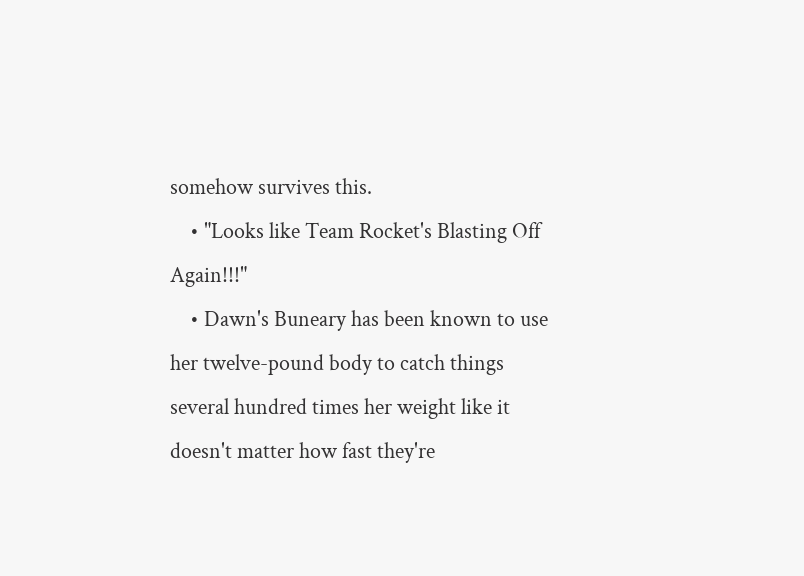somehow survives this.
    • "Looks like Team Rocket's Blasting Off Again!!!"
    • Dawn's Buneary has been known to use her twelve-pound body to catch things several hundred times her weight like it doesn't matter how fast they're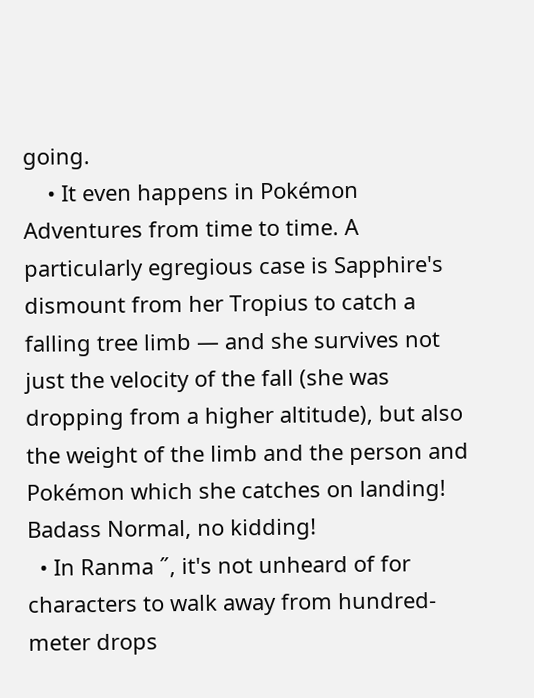going.
    • It even happens in Pokémon Adventures from time to time. A particularly egregious case is Sapphire's dismount from her Tropius to catch a falling tree limb — and she survives not just the velocity of the fall (she was dropping from a higher altitude), but also the weight of the limb and the person and Pokémon which she catches on landing! Badass Normal, no kidding!
  • In Ranma ˝, it's not unheard of for characters to walk away from hundred-meter drops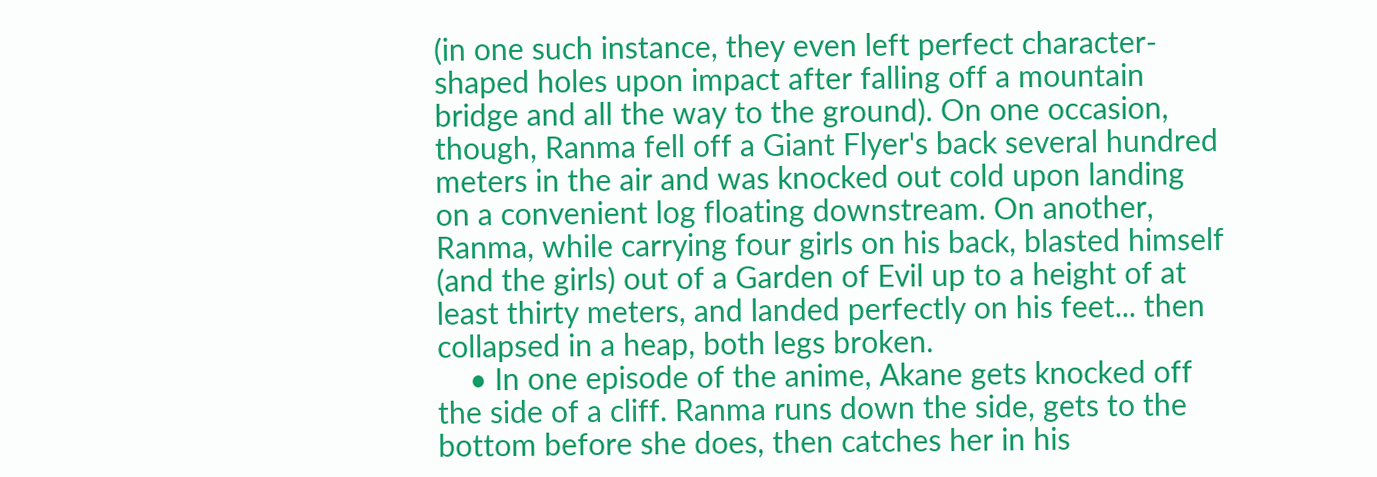(in one such instance, they even left perfect character-shaped holes upon impact after falling off a mountain bridge and all the way to the ground). On one occasion, though, Ranma fell off a Giant Flyer's back several hundred meters in the air and was knocked out cold upon landing on a convenient log floating downstream. On another, Ranma, while carrying four girls on his back, blasted himself (and the girls) out of a Garden of Evil up to a height of at least thirty meters, and landed perfectly on his feet... then collapsed in a heap, both legs broken.
    • In one episode of the anime, Akane gets knocked off the side of a cliff. Ranma runs down the side, gets to the bottom before she does, then catches her in his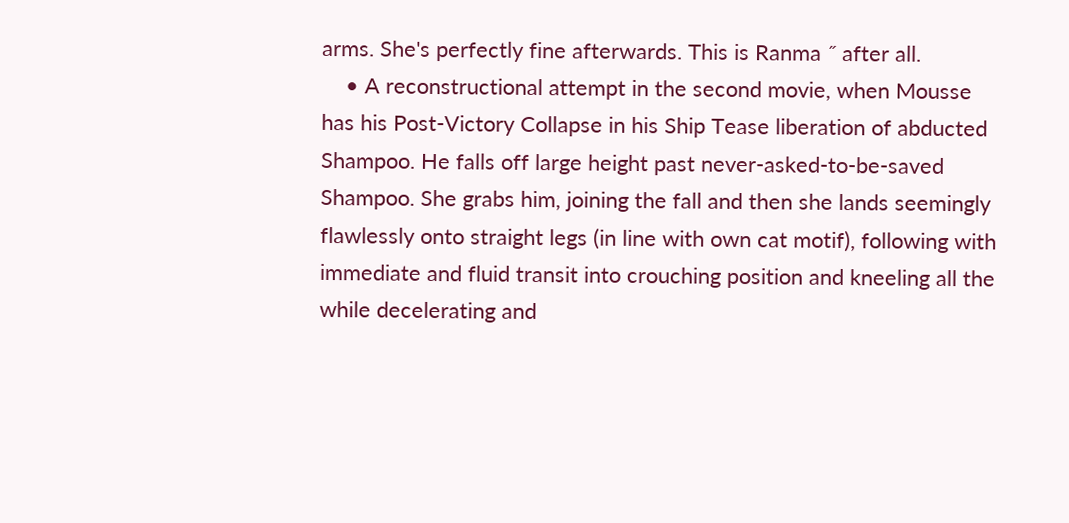arms. She's perfectly fine afterwards. This is Ranma ˝ after all.
    • A reconstructional attempt in the second movie, when Mousse has his Post-Victory Collapse in his Ship Tease liberation of abducted Shampoo. He falls off large height past never-asked-to-be-saved Shampoo. She grabs him, joining the fall and then she lands seemingly flawlessly onto straight legs (in line with own cat motif), following with immediate and fluid transit into crouching position and kneeling all the while decelerating and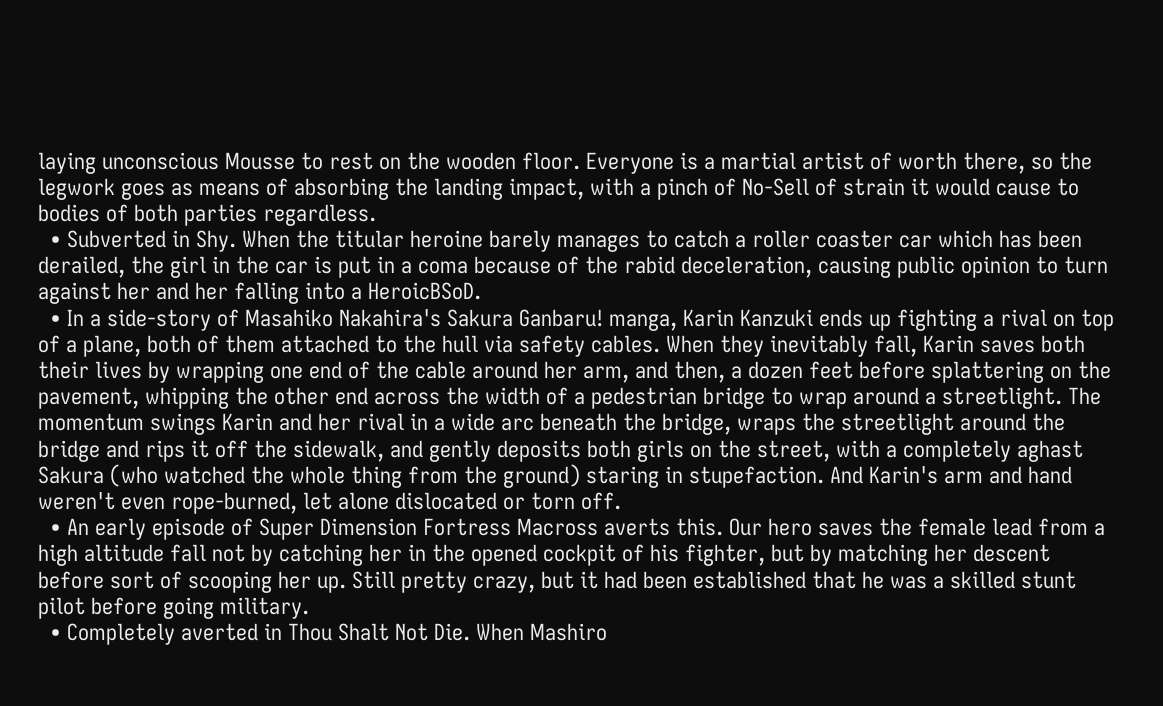laying unconscious Mousse to rest on the wooden floor. Everyone is a martial artist of worth there, so the legwork goes as means of absorbing the landing impact, with a pinch of No-Sell of strain it would cause to bodies of both parties regardless.
  • Subverted in Shy. When the titular heroine barely manages to catch a roller coaster car which has been derailed, the girl in the car is put in a coma because of the rabid deceleration, causing public opinion to turn against her and her falling into a HeroicBSoD.
  • In a side-story of Masahiko Nakahira's Sakura Ganbaru! manga, Karin Kanzuki ends up fighting a rival on top of a plane, both of them attached to the hull via safety cables. When they inevitably fall, Karin saves both their lives by wrapping one end of the cable around her arm, and then, a dozen feet before splattering on the pavement, whipping the other end across the width of a pedestrian bridge to wrap around a streetlight. The momentum swings Karin and her rival in a wide arc beneath the bridge, wraps the streetlight around the bridge and rips it off the sidewalk, and gently deposits both girls on the street, with a completely aghast Sakura (who watched the whole thing from the ground) staring in stupefaction. And Karin's arm and hand weren't even rope-burned, let alone dislocated or torn off.
  • An early episode of Super Dimension Fortress Macross averts this. Our hero saves the female lead from a high altitude fall not by catching her in the opened cockpit of his fighter, but by matching her descent before sort of scooping her up. Still pretty crazy, but it had been established that he was a skilled stunt pilot before going military.
  • Completely averted in Thou Shalt Not Die. When Mashiro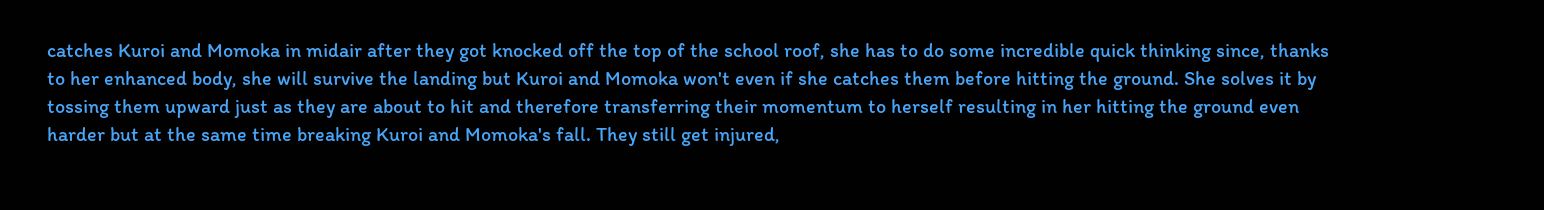catches Kuroi and Momoka in midair after they got knocked off the top of the school roof, she has to do some incredible quick thinking since, thanks to her enhanced body, she will survive the landing but Kuroi and Momoka won't even if she catches them before hitting the ground. She solves it by tossing them upward just as they are about to hit and therefore transferring their momentum to herself resulting in her hitting the ground even harder but at the same time breaking Kuroi and Momoka's fall. They still get injured,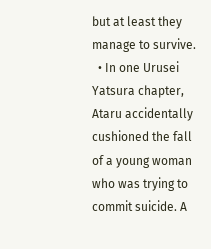but at least they manage to survive.
  • In one Urusei Yatsura chapter, Ataru accidentally cushioned the fall of a young woman who was trying to commit suicide. A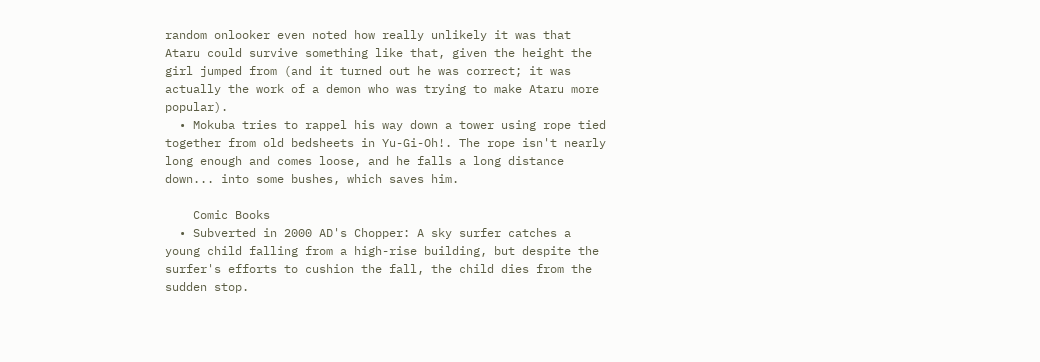random onlooker even noted how really unlikely it was that Ataru could survive something like that, given the height the girl jumped from (and it turned out he was correct; it was actually the work of a demon who was trying to make Ataru more popular).
  • Mokuba tries to rappel his way down a tower using rope tied together from old bedsheets in Yu-Gi-Oh!. The rope isn't nearly long enough and comes loose, and he falls a long distance down... into some bushes, which saves him.

    Comic Books
  • Subverted in 2000 AD's Chopper: A sky surfer catches a young child falling from a high-rise building, but despite the surfer's efforts to cushion the fall, the child dies from the sudden stop.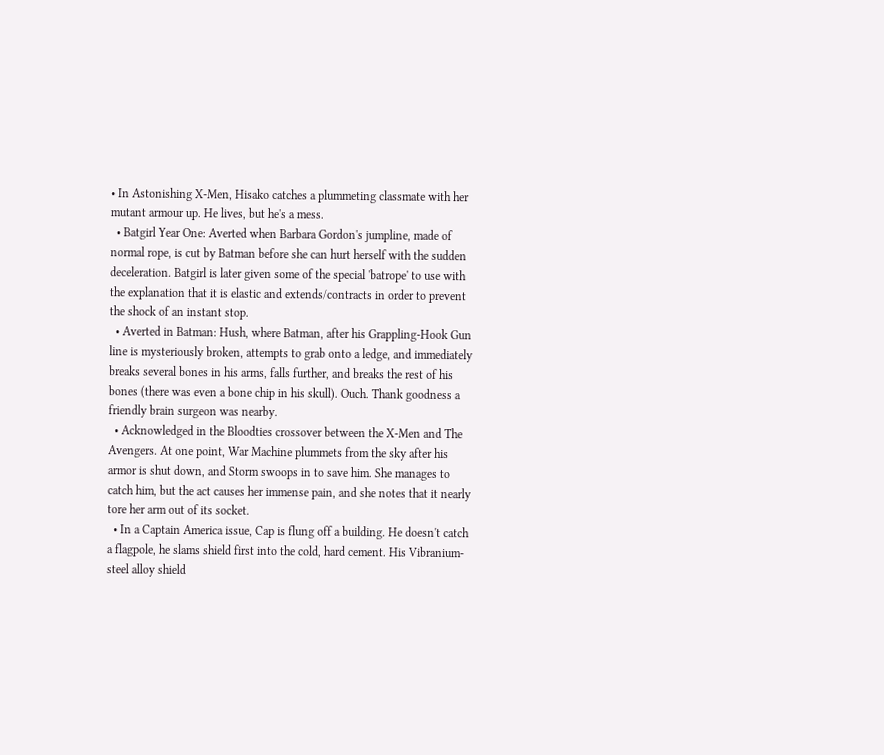• In Astonishing X-Men, Hisako catches a plummeting classmate with her mutant armour up. He lives, but he's a mess.
  • Batgirl Year One: Averted when Barbara Gordon's jumpline, made of normal rope, is cut by Batman before she can hurt herself with the sudden deceleration. Batgirl is later given some of the special 'batrope' to use with the explanation that it is elastic and extends/contracts in order to prevent the shock of an instant stop.
  • Averted in Batman: Hush, where Batman, after his Grappling-Hook Gun line is mysteriously broken, attempts to grab onto a ledge, and immediately breaks several bones in his arms, falls further, and breaks the rest of his bones (there was even a bone chip in his skull). Ouch. Thank goodness a friendly brain surgeon was nearby.
  • Acknowledged in the Bloodties crossover between the X-Men and The Avengers. At one point, War Machine plummets from the sky after his armor is shut down, and Storm swoops in to save him. She manages to catch him, but the act causes her immense pain, and she notes that it nearly tore her arm out of its socket.
  • In a Captain America issue, Cap is flung off a building. He doesn't catch a flagpole, he slams shield first into the cold, hard cement. His Vibranium-steel alloy shield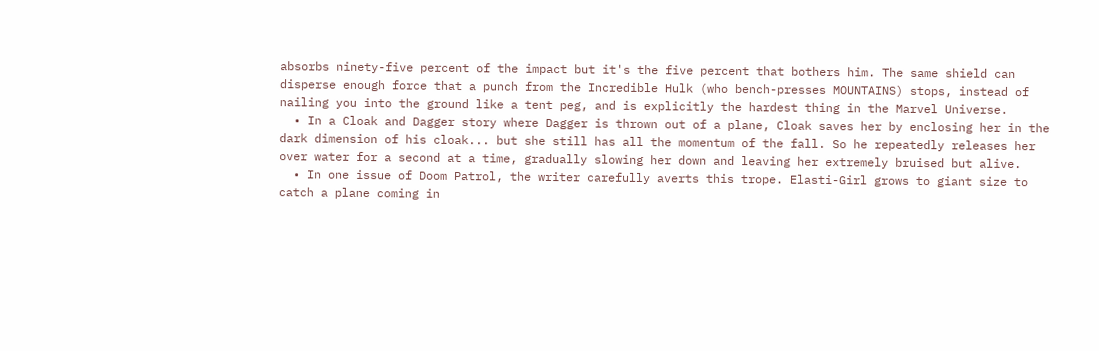absorbs ninety-five percent of the impact but it's the five percent that bothers him. The same shield can disperse enough force that a punch from the Incredible Hulk (who bench-presses MOUNTAINS) stops, instead of nailing you into the ground like a tent peg, and is explicitly the hardest thing in the Marvel Universe.
  • In a Cloak and Dagger story where Dagger is thrown out of a plane, Cloak saves her by enclosing her in the dark dimension of his cloak... but she still has all the momentum of the fall. So he repeatedly releases her over water for a second at a time, gradually slowing her down and leaving her extremely bruised but alive.
  • In one issue of Doom Patrol, the writer carefully averts this trope. Elasti-Girl grows to giant size to catch a plane coming in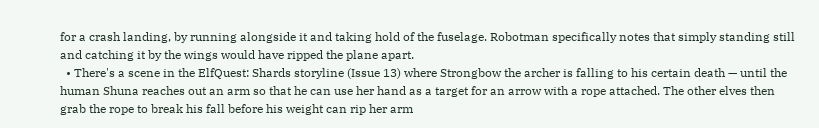for a crash landing, by running alongside it and taking hold of the fuselage. Robotman specifically notes that simply standing still and catching it by the wings would have ripped the plane apart.
  • There's a scene in the ElfQuest: Shards storyline (Issue 13) where Strongbow the archer is falling to his certain death — until the human Shuna reaches out an arm so that he can use her hand as a target for an arrow with a rope attached. The other elves then grab the rope to break his fall before his weight can rip her arm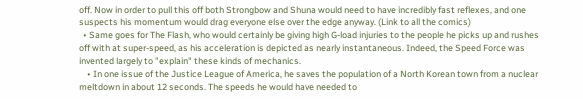off. Now in order to pull this off both Strongbow and Shuna would need to have incredibly fast reflexes, and one suspects his momentum would drag everyone else over the edge anyway. (Link to all the comics)
  • Same goes for The Flash, who would certainly be giving high G-load injuries to the people he picks up and rushes off with at super-speed, as his acceleration is depicted as nearly instantaneous. Indeed, the Speed Force was invented largely to "explain" these kinds of mechanics.
    • In one issue of the Justice League of America, he saves the population of a North Korean town from a nuclear meltdown in about 12 seconds. The speeds he would have needed to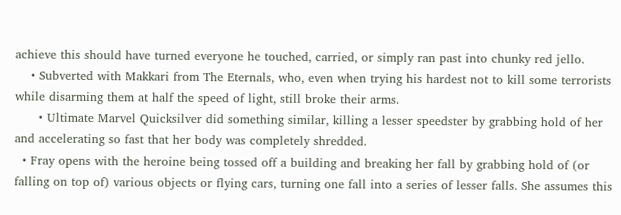achieve this should have turned everyone he touched, carried, or simply ran past into chunky red jello.
    • Subverted with Makkari from The Eternals, who, even when trying his hardest not to kill some terrorists while disarming them at half the speed of light, still broke their arms.
      • Ultimate Marvel Quicksilver did something similar, killing a lesser speedster by grabbing hold of her and accelerating so fast that her body was completely shredded.
  • Fray opens with the heroine being tossed off a building and breaking her fall by grabbing hold of (or falling on top of) various objects or flying cars, turning one fall into a series of lesser falls. She assumes this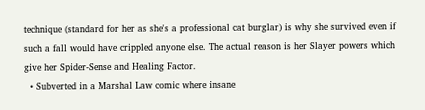technique (standard for her as she's a professional cat burglar) is why she survived even if such a fall would have crippled anyone else. The actual reason is her Slayer powers which give her Spider-Sense and Healing Factor.
  • Subverted in a Marshal Law comic where insane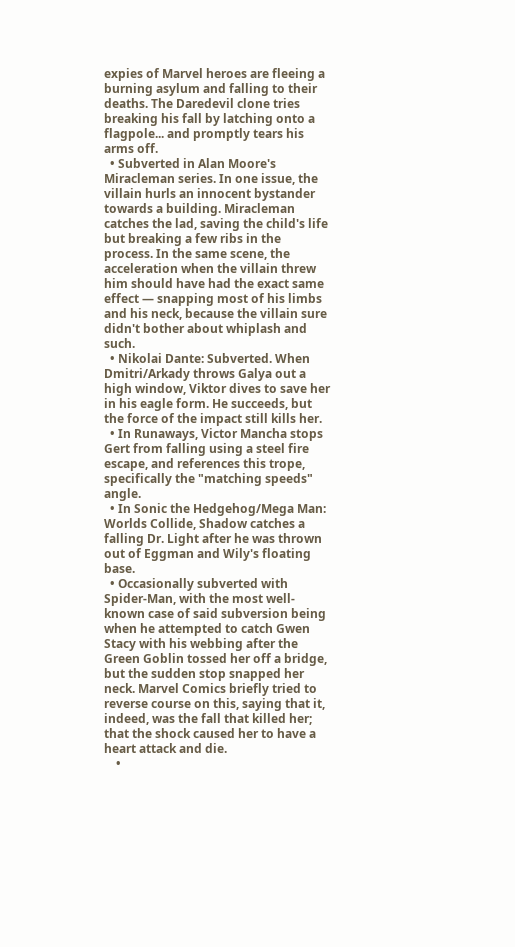expies of Marvel heroes are fleeing a burning asylum and falling to their deaths. The Daredevil clone tries breaking his fall by latching onto a flagpole... and promptly tears his arms off.
  • Subverted in Alan Moore's Miracleman series. In one issue, the villain hurls an innocent bystander towards a building. Miracleman catches the lad, saving the child's life but breaking a few ribs in the process. In the same scene, the acceleration when the villain threw him should have had the exact same effect — snapping most of his limbs and his neck, because the villain sure didn't bother about whiplash and such.
  • Nikolai Dante: Subverted. When Dmitri/Arkady throws Galya out a high window, Viktor dives to save her in his eagle form. He succeeds, but the force of the impact still kills her.
  • In Runaways, Victor Mancha stops Gert from falling using a steel fire escape, and references this trope, specifically the "matching speeds" angle.
  • In Sonic the Hedgehog/Mega Man: Worlds Collide, Shadow catches a falling Dr. Light after he was thrown out of Eggman and Wily's floating base.
  • Occasionally subverted with Spider-Man, with the most well-known case of said subversion being when he attempted to catch Gwen Stacy with his webbing after the Green Goblin tossed her off a bridge, but the sudden stop snapped her neck. Marvel Comics briefly tried to reverse course on this, saying that it, indeed, was the fall that killed her; that the shock caused her to have a heart attack and die.
    •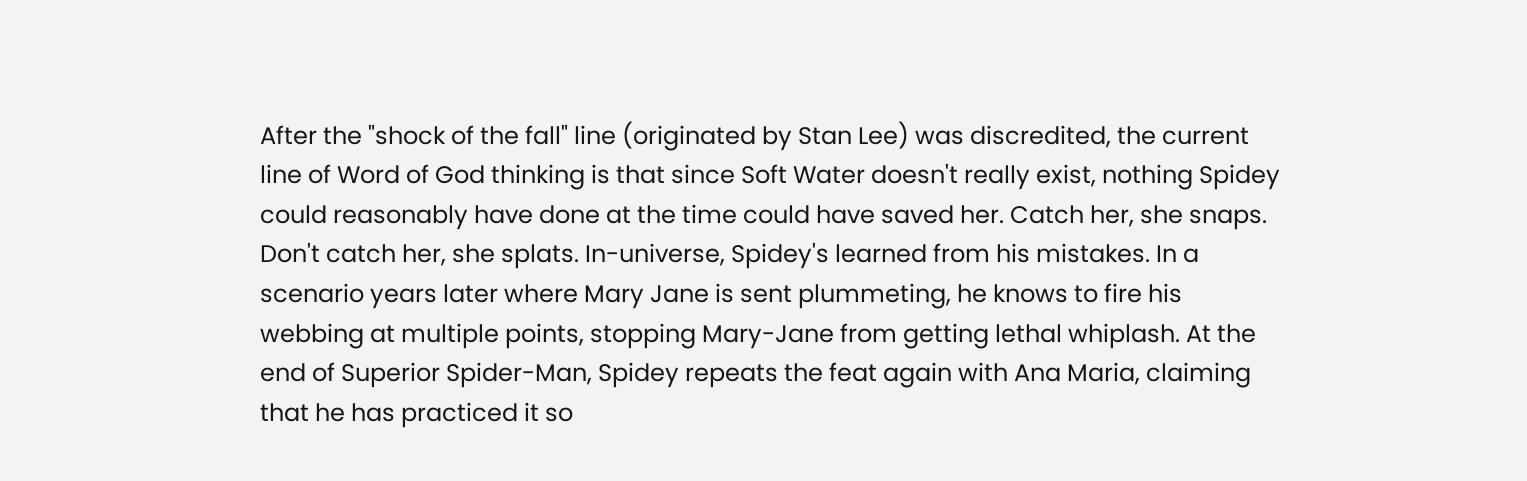After the "shock of the fall" line (originated by Stan Lee) was discredited, the current line of Word of God thinking is that since Soft Water doesn't really exist, nothing Spidey could reasonably have done at the time could have saved her. Catch her, she snaps. Don't catch her, she splats. In-universe, Spidey's learned from his mistakes. In a scenario years later where Mary Jane is sent plummeting, he knows to fire his webbing at multiple points, stopping Mary-Jane from getting lethal whiplash. At the end of Superior Spider-Man, Spidey repeats the feat again with Ana Maria, claiming that he has practiced it so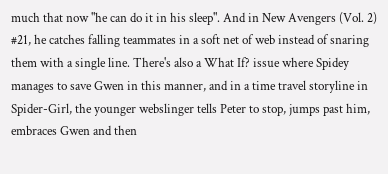much that now "he can do it in his sleep". And in New Avengers (Vol. 2) #21, he catches falling teammates in a soft net of web instead of snaring them with a single line. There's also a What If? issue where Spidey manages to save Gwen in this manner, and in a time travel storyline in Spider-Girl, the younger webslinger tells Peter to stop, jumps past him, embraces Gwen and then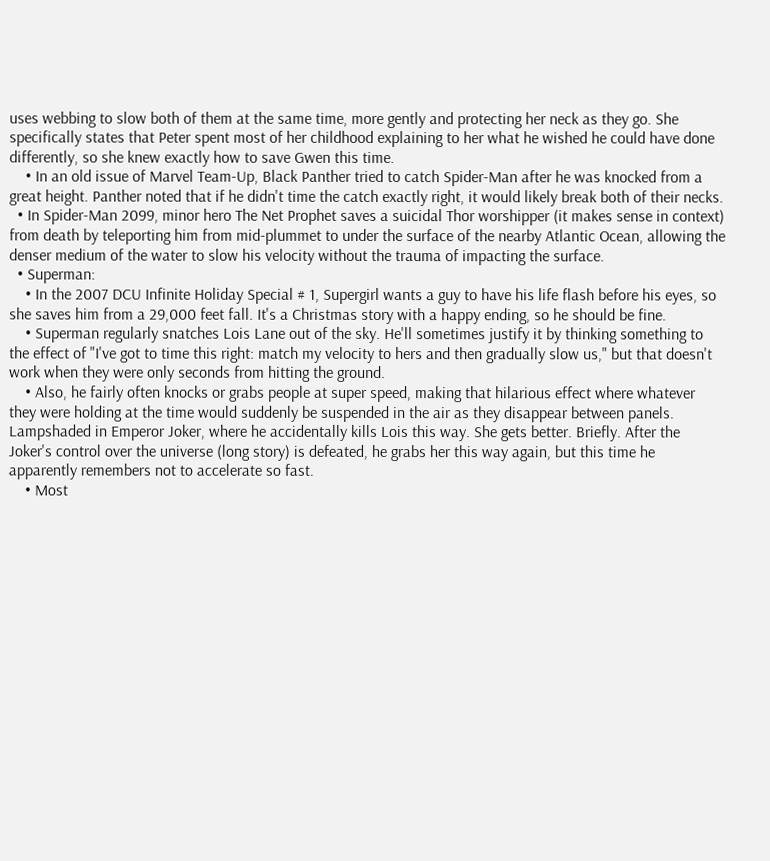uses webbing to slow both of them at the same time, more gently and protecting her neck as they go. She specifically states that Peter spent most of her childhood explaining to her what he wished he could have done differently, so she knew exactly how to save Gwen this time.
    • In an old issue of Marvel Team-Up, Black Panther tried to catch Spider-Man after he was knocked from a great height. Panther noted that if he didn't time the catch exactly right, it would likely break both of their necks.
  • In Spider-Man 2099, minor hero The Net Prophet saves a suicidal Thor worshipper (it makes sense in context) from death by teleporting him from mid-plummet to under the surface of the nearby Atlantic Ocean, allowing the denser medium of the water to slow his velocity without the trauma of impacting the surface.
  • Superman:
    • In the 2007 DCU Infinite Holiday Special # 1, Supergirl wants a guy to have his life flash before his eyes, so she saves him from a 29,000 feet fall. It's a Christmas story with a happy ending, so he should be fine.
    • Superman regularly snatches Lois Lane out of the sky. He'll sometimes justify it by thinking something to the effect of "I've got to time this right: match my velocity to hers and then gradually slow us," but that doesn't work when they were only seconds from hitting the ground.
    • Also, he fairly often knocks or grabs people at super speed, making that hilarious effect where whatever they were holding at the time would suddenly be suspended in the air as they disappear between panels. Lampshaded in Emperor Joker, where he accidentally kills Lois this way. She gets better. Briefly. After the Joker's control over the universe (long story) is defeated, he grabs her this way again, but this time he apparently remembers not to accelerate so fast.
    • Most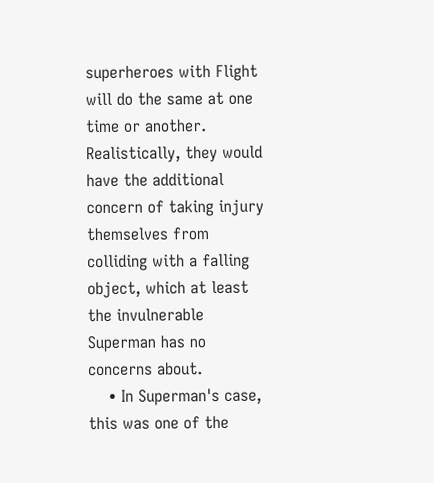superheroes with Flight will do the same at one time or another. Realistically, they would have the additional concern of taking injury themselves from colliding with a falling object, which at least the invulnerable Superman has no concerns about.
    • In Superman's case, this was one of the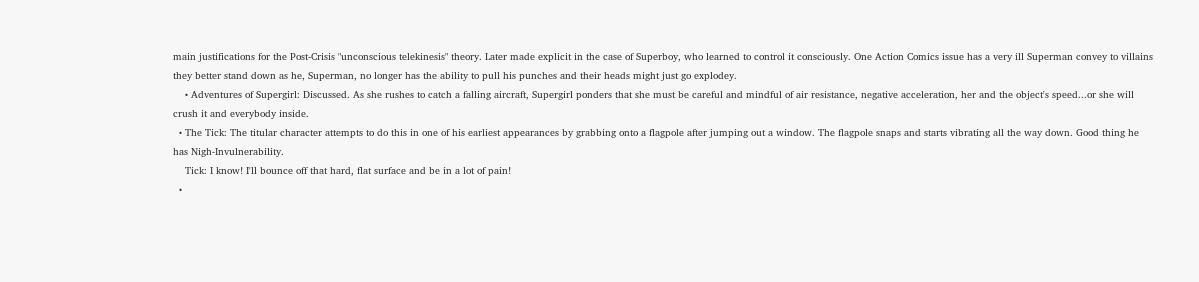main justifications for the Post-Crisis "unconscious telekinesis" theory. Later made explicit in the case of Superboy, who learned to control it consciously. One Action Comics issue has a very ill Superman convey to villains they better stand down as he, Superman, no longer has the ability to pull his punches and their heads might just go explodey.
    • Adventures of Supergirl: Discussed. As she rushes to catch a falling aircraft, Supergirl ponders that she must be careful and mindful of air resistance, negative acceleration, her and the object's speed...or she will crush it and everybody inside.
  • The Tick: The titular character attempts to do this in one of his earliest appearances by grabbing onto a flagpole after jumping out a window. The flagpole snaps and starts vibrating all the way down. Good thing he has Nigh-Invulnerability.
    Tick: I know! I'll bounce off that hard, flat surface and be in a lot of pain!
  •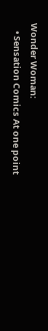Wonder Woman:
    • Sensation Comics At one point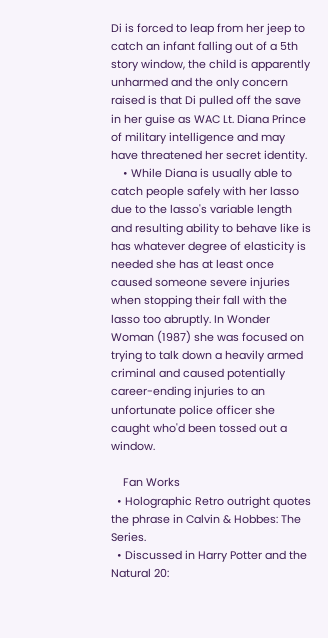Di is forced to leap from her jeep to catch an infant falling out of a 5th story window, the child is apparently unharmed and the only concern raised is that Di pulled off the save in her guise as WAC Lt. Diana Prince of military intelligence and may have threatened her secret identity.
    • While Diana is usually able to catch people safely with her lasso due to the lasso's variable length and resulting ability to behave like is has whatever degree of elasticity is needed she has at least once caused someone severe injuries when stopping their fall with the lasso too abruptly. In Wonder Woman (1987) she was focused on trying to talk down a heavily armed criminal and caused potentially career-ending injuries to an unfortunate police officer she caught who'd been tossed out a window.

    Fan Works
  • Holographic Retro outright quotes the phrase in Calvin & Hobbes: The Series.
  • Discussed in Harry Potter and the Natural 20: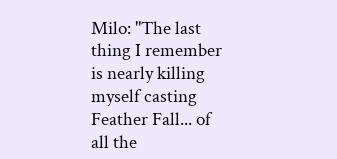Milo: "The last thing I remember is nearly killing myself casting Feather Fall... of all the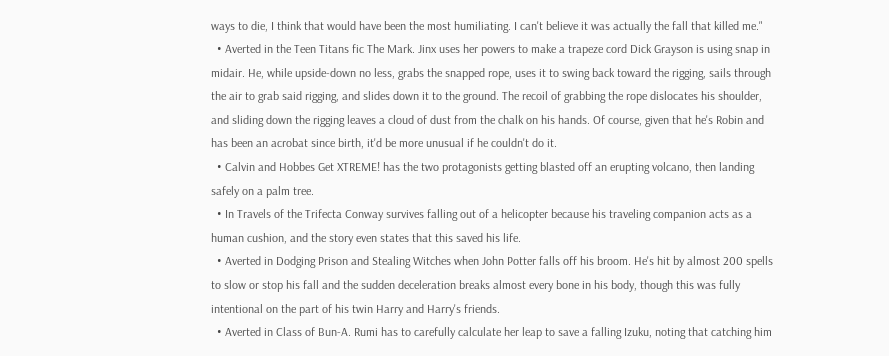ways to die, I think that would have been the most humiliating. I can't believe it was actually the fall that killed me."
  • Averted in the Teen Titans fic The Mark. Jinx uses her powers to make a trapeze cord Dick Grayson is using snap in midair. He, while upside-down no less, grabs the snapped rope, uses it to swing back toward the rigging, sails through the air to grab said rigging, and slides down it to the ground. The recoil of grabbing the rope dislocates his shoulder, and sliding down the rigging leaves a cloud of dust from the chalk on his hands. Of course, given that he's Robin and has been an acrobat since birth, it'd be more unusual if he couldn't do it.
  • Calvin and Hobbes Get XTREME! has the two protagonists getting blasted off an erupting volcano, then landing safely on a palm tree.
  • In Travels of the Trifecta Conway survives falling out of a helicopter because his traveling companion acts as a human cushion, and the story even states that this saved his life.
  • Averted in Dodging Prison and Stealing Witches when John Potter falls off his broom. He's hit by almost 200 spells to slow or stop his fall and the sudden deceleration breaks almost every bone in his body, though this was fully intentional on the part of his twin Harry and Harry's friends.
  • Averted in Class of Bun-A. Rumi has to carefully calculate her leap to save a falling Izuku, noting that catching him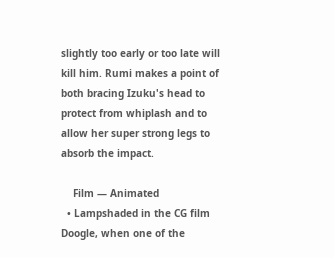slightly too early or too late will kill him. Rumi makes a point of both bracing Izuku's head to protect from whiplash and to allow her super strong legs to absorb the impact.

    Film — Animated
  • Lampshaded in the CG film Doogle, when one of the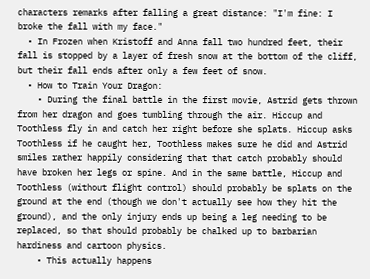characters remarks after falling a great distance: "I'm fine: I broke the fall with my face."
  • In Frozen when Kristoff and Anna fall two hundred feet, their fall is stopped by a layer of fresh snow at the bottom of the cliff, but their fall ends after only a few feet of snow.
  • How to Train Your Dragon:
    • During the final battle in the first movie, Astrid gets thrown from her dragon and goes tumbling through the air. Hiccup and Toothless fly in and catch her right before she splats. Hiccup asks Toothless if he caught her, Toothless makes sure he did and Astrid smiles rather happily considering that that catch probably should have broken her legs or spine. And in the same battle, Hiccup and Toothless (without flight control) should probably be splats on the ground at the end (though we don't actually see how they hit the ground), and the only injury ends up being a leg needing to be replaced, so that should probably be chalked up to barbarian hardiness and cartoon physics.
    • This actually happens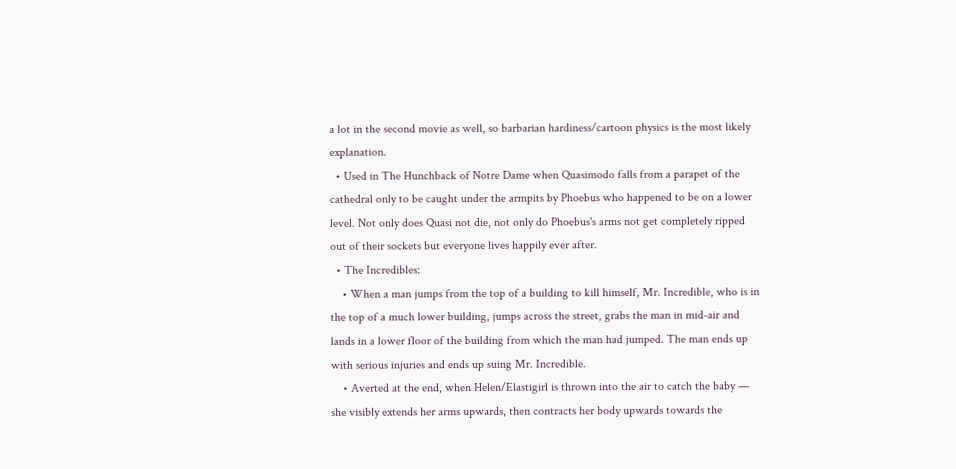a lot in the second movie as well, so barbarian hardiness/cartoon physics is the most likely explanation.
  • Used in The Hunchback of Notre Dame when Quasimodo falls from a parapet of the cathedral only to be caught under the armpits by Phoebus who happened to be on a lower level. Not only does Quasi not die, not only do Phoebus's arms not get completely ripped out of their sockets but everyone lives happily ever after.
  • The Incredibles:
    • When a man jumps from the top of a building to kill himself, Mr. Incredible, who is in the top of a much lower building, jumps across the street, grabs the man in mid-air and lands in a lower floor of the building from which the man had jumped. The man ends up with serious injuries and ends up suing Mr. Incredible.
    • Averted at the end, when Helen/Elastigirl is thrown into the air to catch the baby — she visibly extends her arms upwards, then contracts her body upwards towards the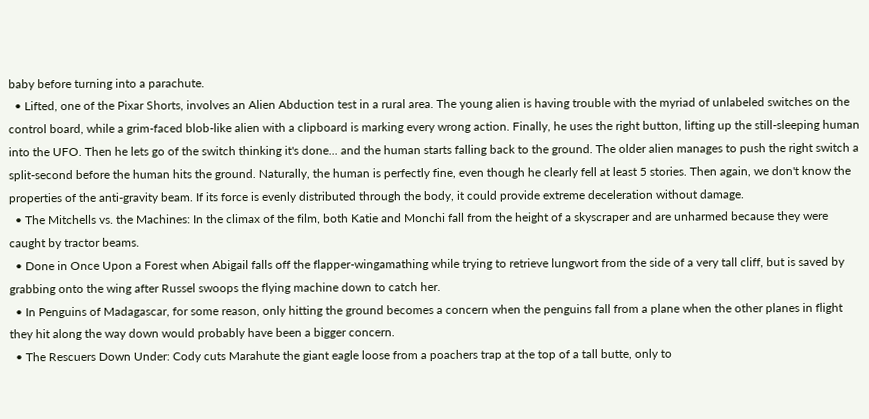baby before turning into a parachute.
  • Lifted, one of the Pixar Shorts, involves an Alien Abduction test in a rural area. The young alien is having trouble with the myriad of unlabeled switches on the control board, while a grim-faced blob-like alien with a clipboard is marking every wrong action. Finally, he uses the right button, lifting up the still-sleeping human into the UFO. Then he lets go of the switch thinking it's done... and the human starts falling back to the ground. The older alien manages to push the right switch a split-second before the human hits the ground. Naturally, the human is perfectly fine, even though he clearly fell at least 5 stories. Then again, we don't know the properties of the anti-gravity beam. If its force is evenly distributed through the body, it could provide extreme deceleration without damage.
  • The Mitchells vs. the Machines: In the climax of the film, both Katie and Monchi fall from the height of a skyscraper and are unharmed because they were caught by tractor beams.
  • Done in Once Upon a Forest when Abigail falls off the flapper-wingamathing while trying to retrieve lungwort from the side of a very tall cliff, but is saved by grabbing onto the wing after Russel swoops the flying machine down to catch her.
  • In Penguins of Madagascar, for some reason, only hitting the ground becomes a concern when the penguins fall from a plane when the other planes in flight they hit along the way down would probably have been a bigger concern.
  • The Rescuers Down Under: Cody cuts Marahute the giant eagle loose from a poachers trap at the top of a tall butte, only to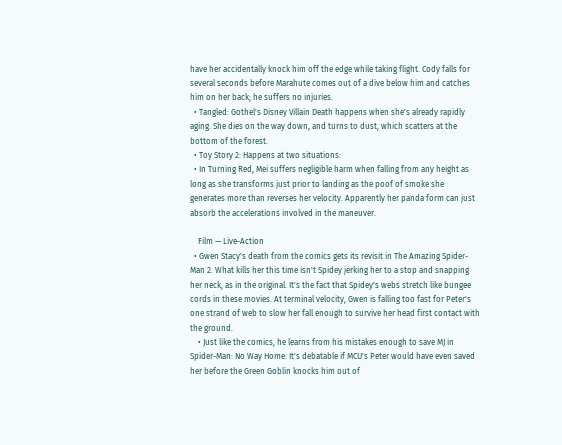have her accidentally knock him off the edge while taking flight. Cody falls for several seconds before Marahute comes out of a dive below him and catches him on her back; he suffers no injuries.
  • Tangled: Gothel's Disney Villain Death happens when she's already rapidly aging. She dies on the way down, and turns to dust, which scatters at the bottom of the forest.
  • Toy Story 2: Happens at two situations:
  • In Turning Red, Mei suffers negligible harm when falling from any height as long as she transforms just prior to landing as the poof of smoke she generates more than reverses her velocity. Apparently her panda form can just absorb the accelerations involved in the maneuver.

    Film — Live-Action
  • Gwen Stacy's death from the comics gets its revisit in The Amazing Spider-Man 2. What kills her this time isn't Spidey jerking her to a stop and snapping her neck, as in the original. It's the fact that Spidey's webs stretch like bungee cords in these movies. At terminal velocity, Gwen is falling too fast for Peter's one strand of web to slow her fall enough to survive her head first contact with the ground.
    • Just like the comics, he learns from his mistakes enough to save MJ in Spider-Man: No Way Home. It's debatable if MCU's Peter would have even saved her before the Green Goblin knocks him out of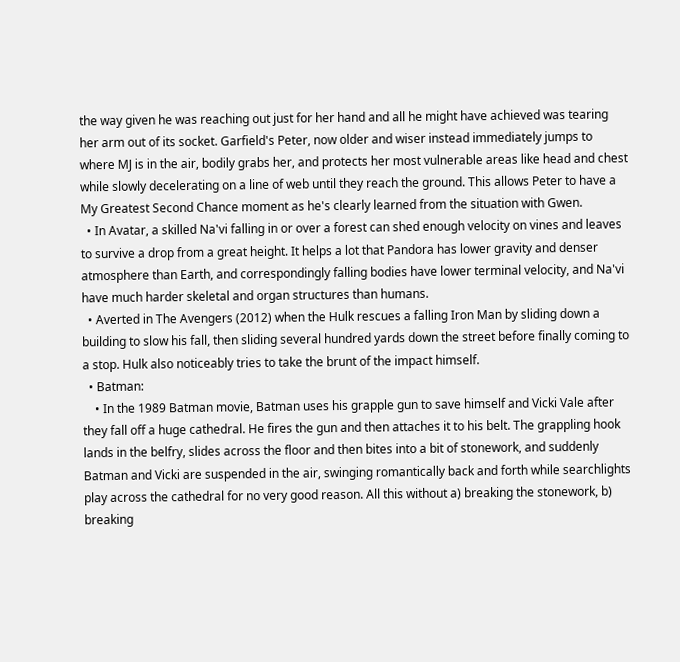the way given he was reaching out just for her hand and all he might have achieved was tearing her arm out of its socket. Garfield's Peter, now older and wiser instead immediately jumps to where MJ is in the air, bodily grabs her, and protects her most vulnerable areas like head and chest while slowly decelerating on a line of web until they reach the ground. This allows Peter to have a My Greatest Second Chance moment as he's clearly learned from the situation with Gwen.
  • In Avatar, a skilled Na'vi falling in or over a forest can shed enough velocity on vines and leaves to survive a drop from a great height. It helps a lot that Pandora has lower gravity and denser atmosphere than Earth, and correspondingly falling bodies have lower terminal velocity, and Na'vi have much harder skeletal and organ structures than humans.
  • Averted in The Avengers (2012) when the Hulk rescues a falling Iron Man by sliding down a building to slow his fall, then sliding several hundred yards down the street before finally coming to a stop. Hulk also noticeably tries to take the brunt of the impact himself.
  • Batman:
    • In the 1989 Batman movie, Batman uses his grapple gun to save himself and Vicki Vale after they fall off a huge cathedral. He fires the gun and then attaches it to his belt. The grappling hook lands in the belfry, slides across the floor and then bites into a bit of stonework, and suddenly Batman and Vicki are suspended in the air, swinging romantically back and forth while searchlights play across the cathedral for no very good reason. All this without a) breaking the stonework, b) breaking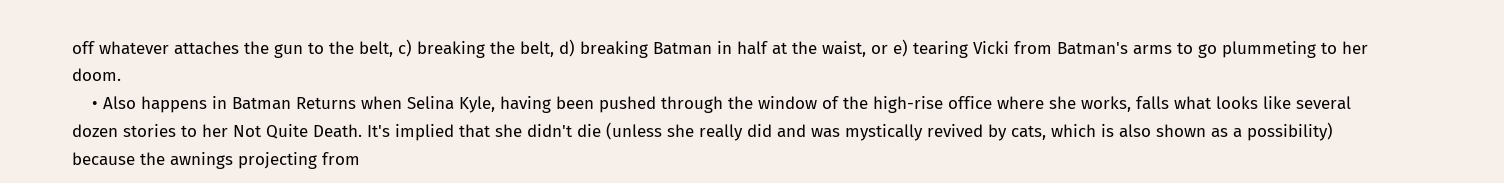off whatever attaches the gun to the belt, c) breaking the belt, d) breaking Batman in half at the waist, or e) tearing Vicki from Batman's arms to go plummeting to her doom.
    • Also happens in Batman Returns when Selina Kyle, having been pushed through the window of the high-rise office where she works, falls what looks like several dozen stories to her Not Quite Death. It's implied that she didn't die (unless she really did and was mystically revived by cats, which is also shown as a possibility) because the awnings projecting from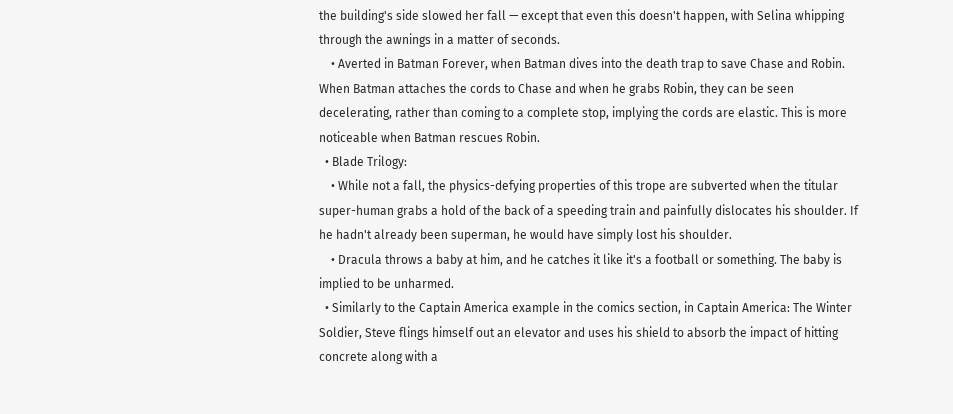the building's side slowed her fall — except that even this doesn't happen, with Selina whipping through the awnings in a matter of seconds.
    • Averted in Batman Forever, when Batman dives into the death trap to save Chase and Robin. When Batman attaches the cords to Chase and when he grabs Robin, they can be seen decelerating, rather than coming to a complete stop, implying the cords are elastic. This is more noticeable when Batman rescues Robin.
  • Blade Trilogy:
    • While not a fall, the physics-defying properties of this trope are subverted when the titular super-human grabs a hold of the back of a speeding train and painfully dislocates his shoulder. If he hadn't already been superman, he would have simply lost his shoulder.
    • Dracula throws a baby at him, and he catches it like it's a football or something. The baby is implied to be unharmed.
  • Similarly to the Captain America example in the comics section, in Captain America: The Winter Soldier, Steve flings himself out an elevator and uses his shield to absorb the impact of hitting concrete along with a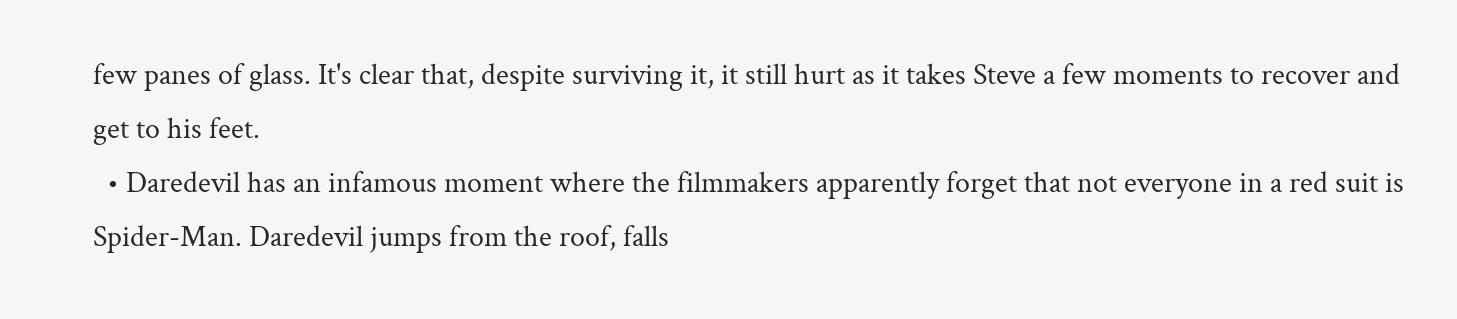few panes of glass. It's clear that, despite surviving it, it still hurt as it takes Steve a few moments to recover and get to his feet.
  • Daredevil has an infamous moment where the filmmakers apparently forget that not everyone in a red suit is Spider-Man. Daredevil jumps from the roof, falls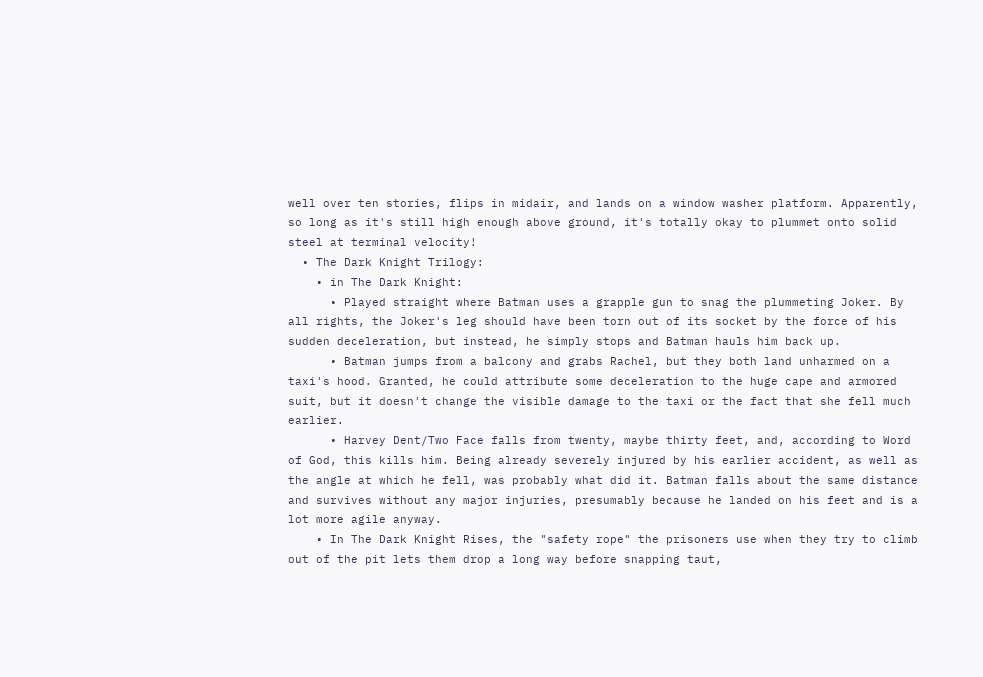well over ten stories, flips in midair, and lands on a window washer platform. Apparently, so long as it's still high enough above ground, it's totally okay to plummet onto solid steel at terminal velocity!
  • The Dark Knight Trilogy:
    • in The Dark Knight:
      • Played straight where Batman uses a grapple gun to snag the plummeting Joker. By all rights, the Joker's leg should have been torn out of its socket by the force of his sudden deceleration, but instead, he simply stops and Batman hauls him back up.
      • Batman jumps from a balcony and grabs Rachel, but they both land unharmed on a taxi's hood. Granted, he could attribute some deceleration to the huge cape and armored suit, but it doesn't change the visible damage to the taxi or the fact that she fell much earlier.
      • Harvey Dent/Two Face falls from twenty, maybe thirty feet, and, according to Word of God, this kills him. Being already severely injured by his earlier accident, as well as the angle at which he fell, was probably what did it. Batman falls about the same distance and survives without any major injuries, presumably because he landed on his feet and is a lot more agile anyway.
    • In The Dark Knight Rises, the "safety rope" the prisoners use when they try to climb out of the pit lets them drop a long way before snapping taut,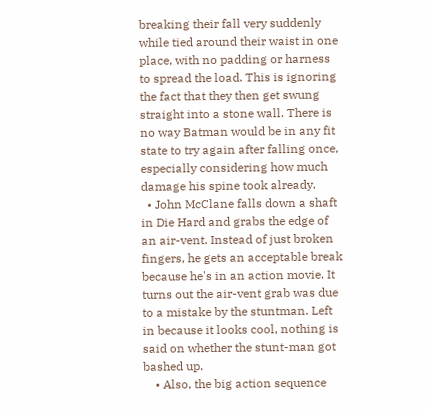breaking their fall very suddenly while tied around their waist in one place, with no padding or harness to spread the load. This is ignoring the fact that they then get swung straight into a stone wall. There is no way Batman would be in any fit state to try again after falling once, especially considering how much damage his spine took already.
  • John McClane falls down a shaft in Die Hard and grabs the edge of an air-vent. Instead of just broken fingers, he gets an acceptable break because he's in an action movie. It turns out the air-vent grab was due to a mistake by the stuntman. Left in because it looks cool, nothing is said on whether the stunt-man got bashed up.
    • Also, the big action sequence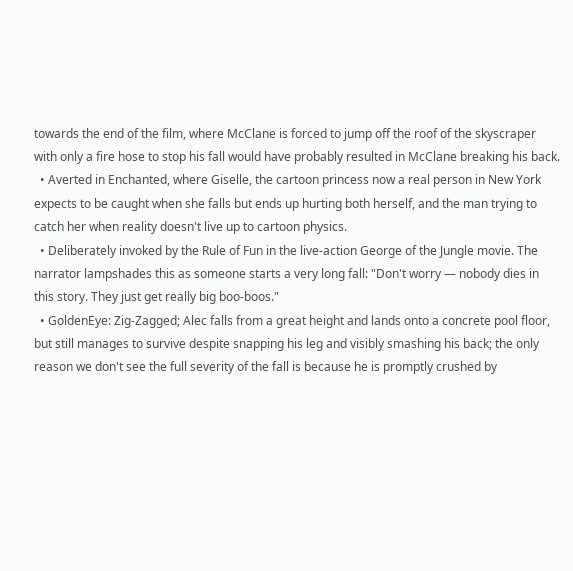towards the end of the film, where McClane is forced to jump off the roof of the skyscraper with only a fire hose to stop his fall would have probably resulted in McClane breaking his back.
  • Averted in Enchanted, where Giselle, the cartoon princess now a real person in New York expects to be caught when she falls but ends up hurting both herself, and the man trying to catch her when reality doesn't live up to cartoon physics.
  • Deliberately invoked by the Rule of Fun in the live-action George of the Jungle movie. The narrator lampshades this as someone starts a very long fall: "Don't worry — nobody dies in this story. They just get really big boo-boos."
  • GoldenEye: Zig-Zagged; Alec falls from a great height and lands onto a concrete pool floor, but still manages to survive despite snapping his leg and visibly smashing his back; the only reason we don't see the full severity of the fall is because he is promptly crushed by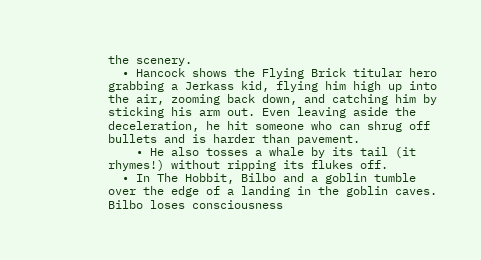the scenery.
  • Hancock shows the Flying Brick titular hero grabbing a Jerkass kid, flying him high up into the air, zooming back down, and catching him by sticking his arm out. Even leaving aside the deceleration, he hit someone who can shrug off bullets and is harder than pavement.
    • He also tosses a whale by its tail (it rhymes!) without ripping its flukes off.
  • In The Hobbit, Bilbo and a goblin tumble over the edge of a landing in the goblin caves. Bilbo loses consciousness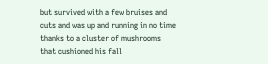but survived with a few bruises and cuts and was up and running in no time thanks to a cluster of mushrooms that cushioned his fall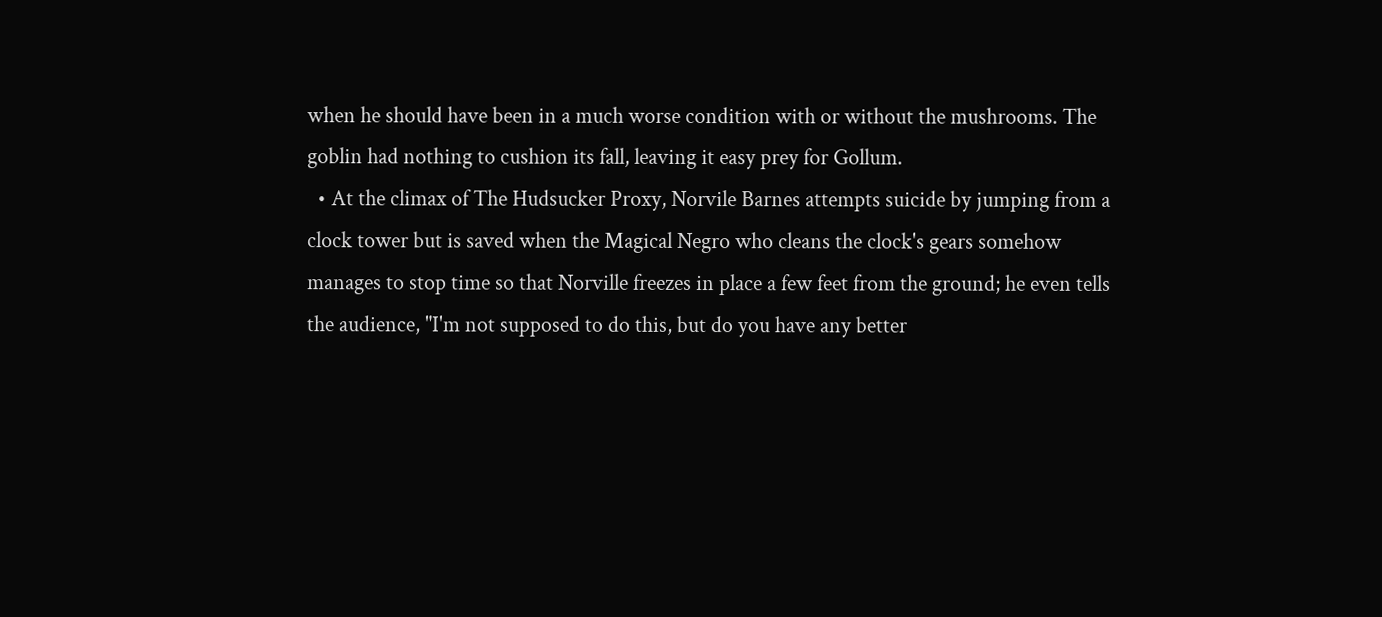when he should have been in a much worse condition with or without the mushrooms. The goblin had nothing to cushion its fall, leaving it easy prey for Gollum.
  • At the climax of The Hudsucker Proxy, Norvile Barnes attempts suicide by jumping from a clock tower but is saved when the Magical Negro who cleans the clock's gears somehow manages to stop time so that Norville freezes in place a few feet from the ground; he even tells the audience, "I'm not supposed to do this, but do you have any better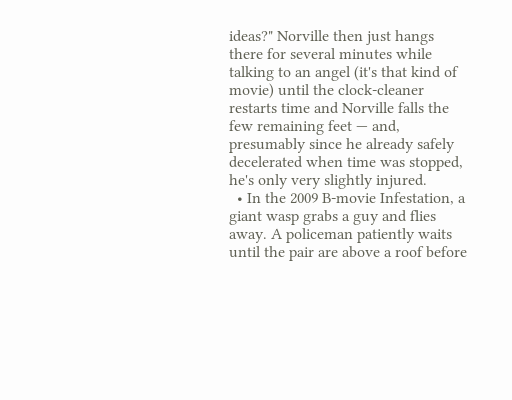ideas?" Norville then just hangs there for several minutes while talking to an angel (it's that kind of movie) until the clock-cleaner restarts time and Norville falls the few remaining feet — and, presumably since he already safely decelerated when time was stopped, he's only very slightly injured.
  • In the 2009 B-movie Infestation, a giant wasp grabs a guy and flies away. A policeman patiently waits until the pair are above a roof before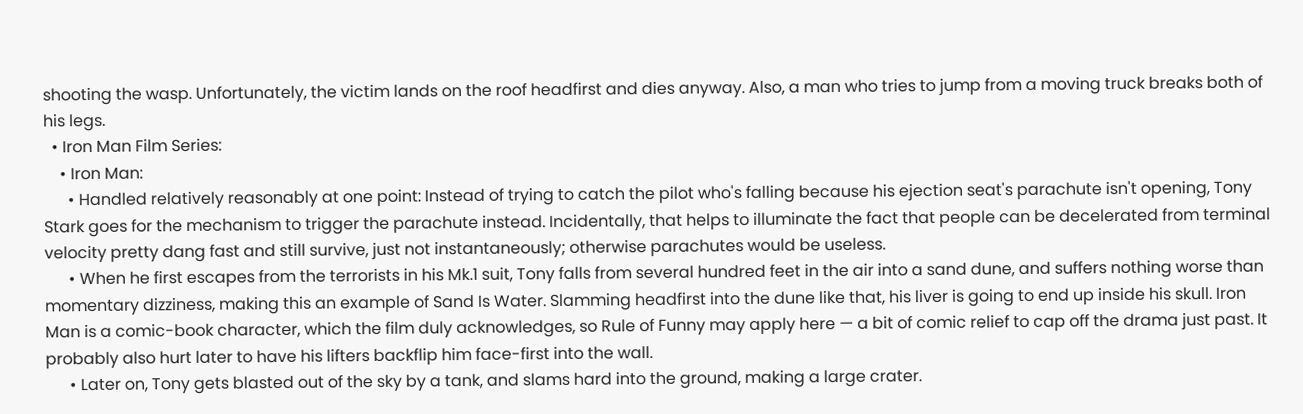shooting the wasp. Unfortunately, the victim lands on the roof headfirst and dies anyway. Also, a man who tries to jump from a moving truck breaks both of his legs.
  • Iron Man Film Series:
    • Iron Man:
      • Handled relatively reasonably at one point: Instead of trying to catch the pilot who's falling because his ejection seat's parachute isn't opening, Tony Stark goes for the mechanism to trigger the parachute instead. Incidentally, that helps to illuminate the fact that people can be decelerated from terminal velocity pretty dang fast and still survive, just not instantaneously; otherwise parachutes would be useless.
      • When he first escapes from the terrorists in his Mk.1 suit, Tony falls from several hundred feet in the air into a sand dune, and suffers nothing worse than momentary dizziness, making this an example of Sand Is Water. Slamming headfirst into the dune like that, his liver is going to end up inside his skull. Iron Man is a comic-book character, which the film duly acknowledges, so Rule of Funny may apply here — a bit of comic relief to cap off the drama just past. It probably also hurt later to have his lifters backflip him face-first into the wall.
      • Later on, Tony gets blasted out of the sky by a tank, and slams hard into the ground, making a large crater.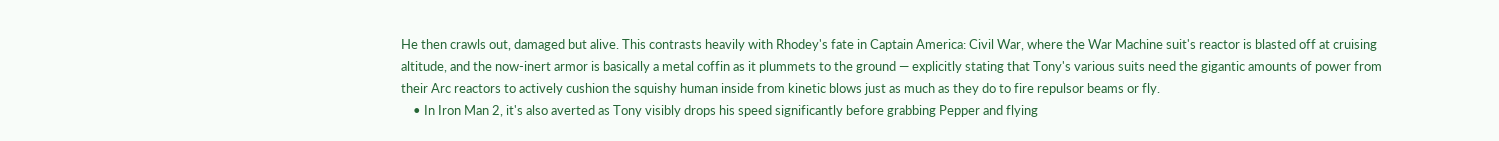He then crawls out, damaged but alive. This contrasts heavily with Rhodey's fate in Captain America: Civil War, where the War Machine suit's reactor is blasted off at cruising altitude, and the now-inert armor is basically a metal coffin as it plummets to the ground — explicitly stating that Tony's various suits need the gigantic amounts of power from their Arc reactors to actively cushion the squishy human inside from kinetic blows just as much as they do to fire repulsor beams or fly.
    • In Iron Man 2, it's also averted as Tony visibly drops his speed significantly before grabbing Pepper and flying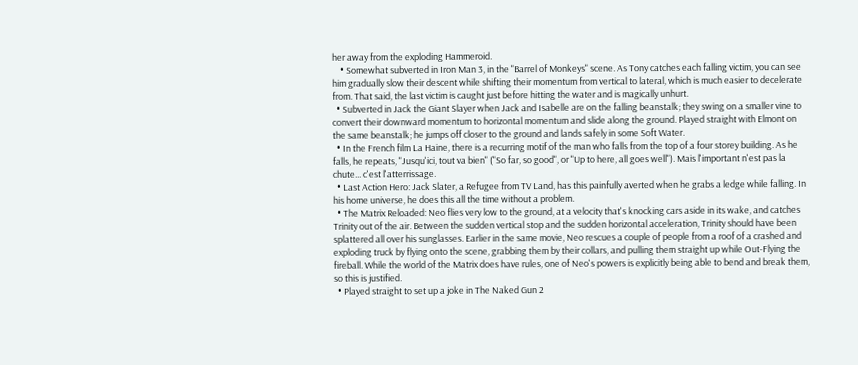her away from the exploding Hammeroid.
    • Somewhat subverted in Iron Man 3, in the "Barrel of Monkeys" scene. As Tony catches each falling victim, you can see him gradually slow their descent while shifting their momentum from vertical to lateral, which is much easier to decelerate from. That said, the last victim is caught just before hitting the water and is magically unhurt.
  • Subverted in Jack the Giant Slayer when Jack and Isabelle are on the falling beanstalk; they swing on a smaller vine to convert their downward momentum to horizontal momentum and slide along the ground. Played straight with Elmont on the same beanstalk; he jumps off closer to the ground and lands safely in some Soft Water.
  • In the French film La Haine, there is a recurring motif of the man who falls from the top of a four storey building. As he falls, he repeats, "Jusqu'ici, tout va bien" ("So far, so good", or "Up to here, all goes well"). Mais l'important n'est pas la chute... c'est l'atterrissage.
  • Last Action Hero: Jack Slater, a Refugee from TV Land, has this painfully averted when he grabs a ledge while falling. In his home universe, he does this all the time without a problem.
  • The Matrix Reloaded: Neo flies very low to the ground, at a velocity that's knocking cars aside in its wake, and catches Trinity out of the air. Between the sudden vertical stop and the sudden horizontal acceleration, Trinity should have been splattered all over his sunglasses. Earlier in the same movie, Neo rescues a couple of people from a roof of a crashed and exploding truck by flying onto the scene, grabbing them by their collars, and pulling them straight up while Out-Flying the fireball. While the world of the Matrix does have rules, one of Neo's powers is explicitly being able to bend and break them, so this is justified.
  • Played straight to set up a joke in The Naked Gun 2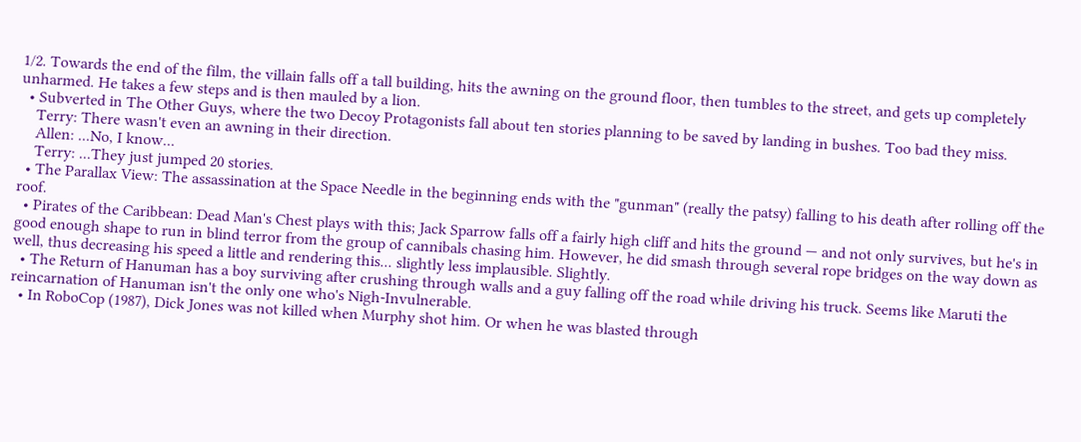1/2. Towards the end of the film, the villain falls off a tall building, hits the awning on the ground floor, then tumbles to the street, and gets up completely unharmed. He takes a few steps and is then mauled by a lion.
  • Subverted in The Other Guys, where the two Decoy Protagonists fall about ten stories planning to be saved by landing in bushes. Too bad they miss.
    Terry: There wasn't even an awning in their direction.
    Allen: ...No, I know...
    Terry: ...They just jumped 20 stories.
  • The Parallax View: The assassination at the Space Needle in the beginning ends with the "gunman" (really the patsy) falling to his death after rolling off the roof.
  • Pirates of the Caribbean: Dead Man's Chest plays with this; Jack Sparrow falls off a fairly high cliff and hits the ground — and not only survives, but he's in good enough shape to run in blind terror from the group of cannibals chasing him. However, he did smash through several rope bridges on the way down as well, thus decreasing his speed a little and rendering this... slightly less implausible. Slightly.
  • The Return of Hanuman has a boy surviving after crushing through walls and a guy falling off the road while driving his truck. Seems like Maruti the reincarnation of Hanuman isn't the only one who's Nigh-Invulnerable.
  • In RoboCop (1987), Dick Jones was not killed when Murphy shot him. Or when he was blasted through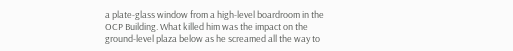a plate-glass window from a high-level boardroom in the OCP Building. What killed him was the impact on the ground-level plaza below as he screamed all the way to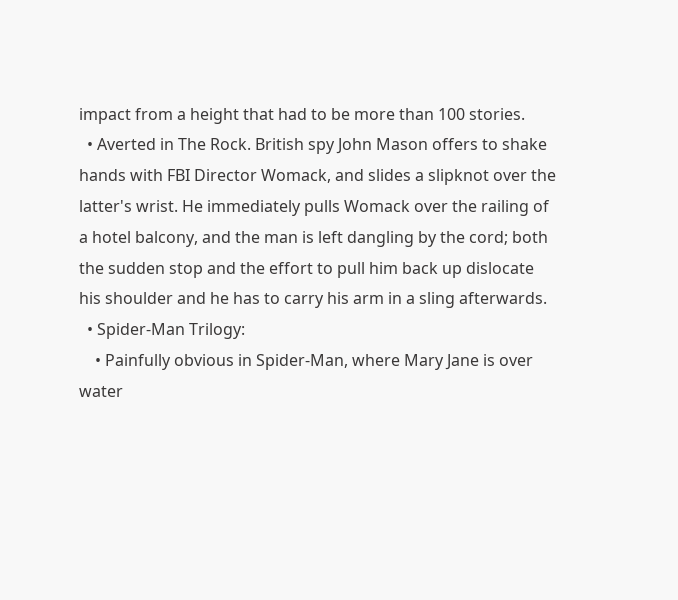impact from a height that had to be more than 100 stories.
  • Averted in The Rock. British spy John Mason offers to shake hands with FBI Director Womack, and slides a slipknot over the latter's wrist. He immediately pulls Womack over the railing of a hotel balcony, and the man is left dangling by the cord; both the sudden stop and the effort to pull him back up dislocate his shoulder and he has to carry his arm in a sling afterwards.
  • Spider-Man Trilogy:
    • Painfully obvious in Spider-Man, where Mary Jane is over water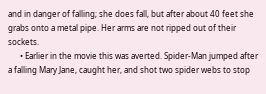and in danger of falling; she does fall, but after about 40 feet she grabs onto a metal pipe. Her arms are not ripped out of their sockets.
      • Earlier in the movie this was averted. Spider-Man jumped after a falling Mary Jane, caught her, and shot two spider webs to stop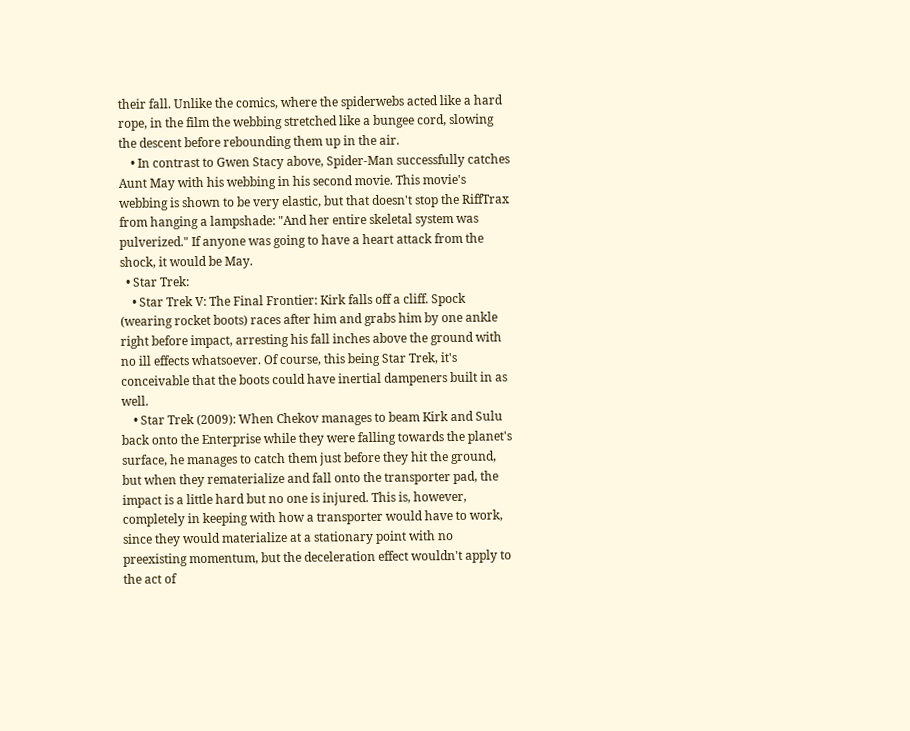their fall. Unlike the comics, where the spiderwebs acted like a hard rope, in the film the webbing stretched like a bungee cord, slowing the descent before rebounding them up in the air.
    • In contrast to Gwen Stacy above, Spider-Man successfully catches Aunt May with his webbing in his second movie. This movie's webbing is shown to be very elastic, but that doesn't stop the RiffTrax from hanging a lampshade: "And her entire skeletal system was pulverized." If anyone was going to have a heart attack from the shock, it would be May.
  • Star Trek:
    • Star Trek V: The Final Frontier: Kirk falls off a cliff. Spock (wearing rocket boots) races after him and grabs him by one ankle right before impact, arresting his fall inches above the ground with no ill effects whatsoever. Of course, this being Star Trek, it's conceivable that the boots could have inertial dampeners built in as well.
    • Star Trek (2009): When Chekov manages to beam Kirk and Sulu back onto the Enterprise while they were falling towards the planet's surface, he manages to catch them just before they hit the ground, but when they rematerialize and fall onto the transporter pad, the impact is a little hard but no one is injured. This is, however, completely in keeping with how a transporter would have to work, since they would materialize at a stationary point with no preexisting momentum, but the deceleration effect wouldn't apply to the act of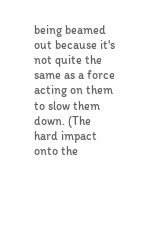being beamed out because it's not quite the same as a force acting on them to slow them down. (The hard impact onto the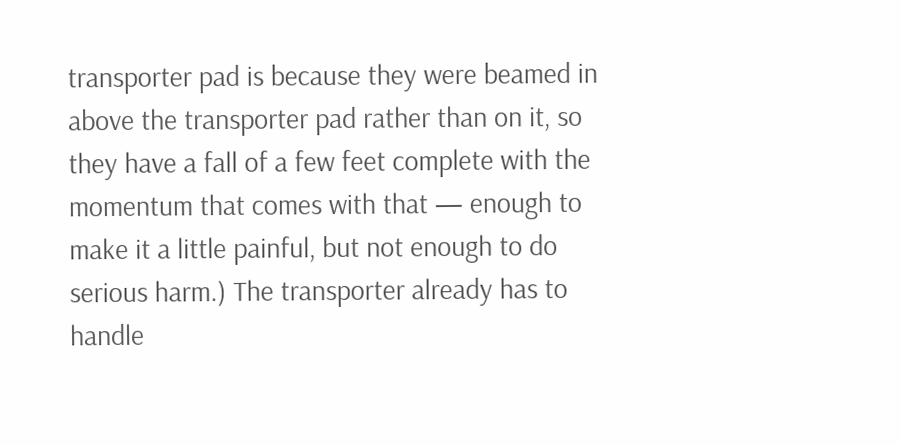transporter pad is because they were beamed in above the transporter pad rather than on it, so they have a fall of a few feet complete with the momentum that comes with that — enough to make it a little painful, but not enough to do serious harm.) The transporter already has to handle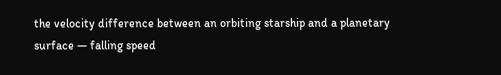the velocity difference between an orbiting starship and a planetary surface — falling speed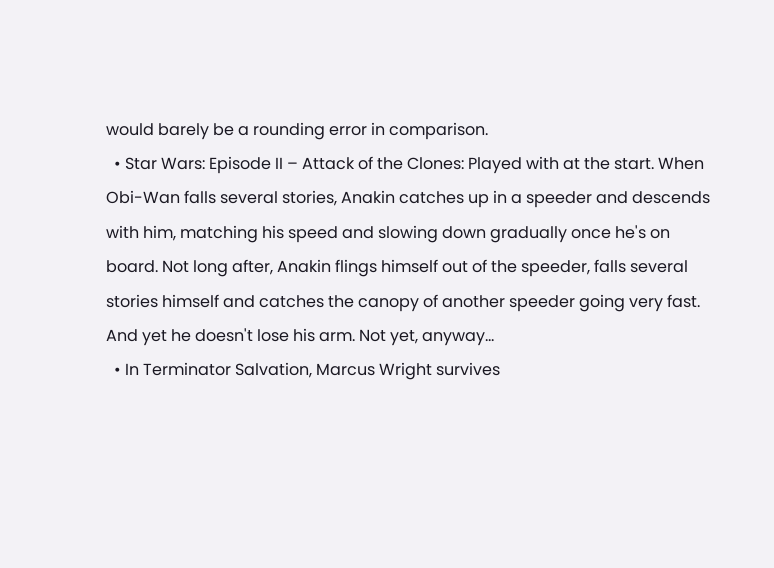would barely be a rounding error in comparison.
  • Star Wars: Episode II – Attack of the Clones: Played with at the start. When Obi-Wan falls several stories, Anakin catches up in a speeder and descends with him, matching his speed and slowing down gradually once he's on board. Not long after, Anakin flings himself out of the speeder, falls several stories himself and catches the canopy of another speeder going very fast. And yet he doesn't lose his arm. Not yet, anyway...
  • In Terminator Salvation, Marcus Wright survives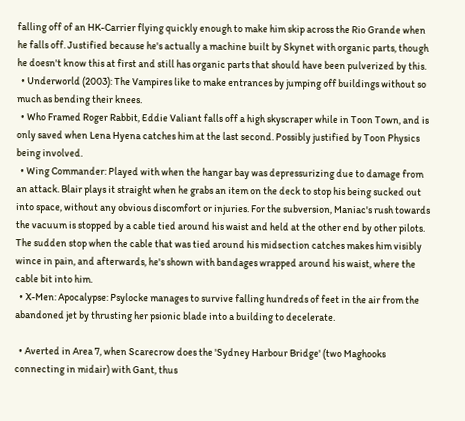falling off of an HK-Carrier flying quickly enough to make him skip across the Rio Grande when he falls off. Justified because he's actually a machine built by Skynet with organic parts, though he doesn't know this at first and still has organic parts that should have been pulverized by this.
  • Underworld (2003): The Vampires like to make entrances by jumping off buildings without so much as bending their knees.
  • Who Framed Roger Rabbit, Eddie Valiant falls off a high skyscraper while in Toon Town, and is only saved when Lena Hyena catches him at the last second. Possibly justified by Toon Physics being involved.
  • Wing Commander: Played with when the hangar bay was depressurizing due to damage from an attack. Blair plays it straight when he grabs an item on the deck to stop his being sucked out into space, without any obvious discomfort or injuries. For the subversion, Maniac's rush towards the vacuum is stopped by a cable tied around his waist and held at the other end by other pilots. The sudden stop when the cable that was tied around his midsection catches makes him visibly wince in pain, and afterwards, he's shown with bandages wrapped around his waist, where the cable bit into him.
  • X-Men: Apocalypse: Psylocke manages to survive falling hundreds of feet in the air from the abandoned jet by thrusting her psionic blade into a building to decelerate.

  • Averted in Area 7, when Scarecrow does the 'Sydney Harbour Bridge' (two Maghooks connecting in midair) with Gant, thus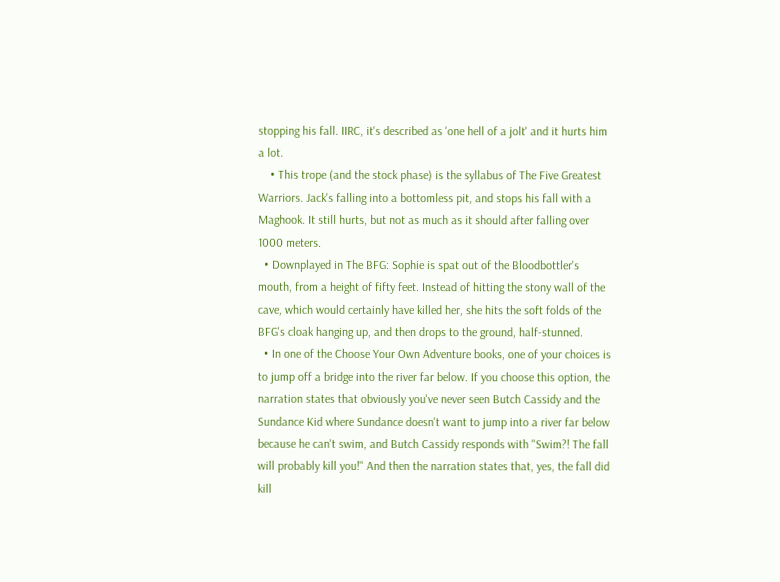stopping his fall. IIRC, it's described as 'one hell of a jolt' and it hurts him a lot.
    • This trope (and the stock phase) is the syllabus of The Five Greatest Warriors. Jack's falling into a bottomless pit, and stops his fall with a Maghook. It still hurts, but not as much as it should after falling over 1000 meters.
  • Downplayed in The BFG: Sophie is spat out of the Bloodbottler's mouth, from a height of fifty feet. Instead of hitting the stony wall of the cave, which would certainly have killed her, she hits the soft folds of the BFG's cloak hanging up, and then drops to the ground, half-stunned.
  • In one of the Choose Your Own Adventure books, one of your choices is to jump off a bridge into the river far below. If you choose this option, the narration states that obviously you've never seen Butch Cassidy and the Sundance Kid where Sundance doesn't want to jump into a river far below because he can't swim, and Butch Cassidy responds with "Swim?! The fall will probably kill you!" And then the narration states that, yes, the fall did kill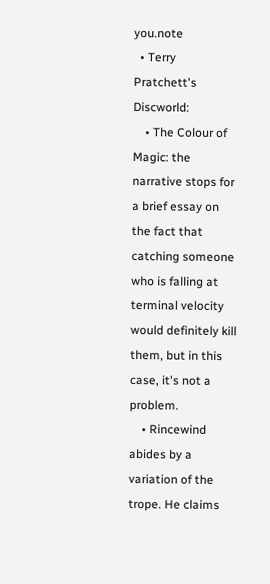you.note
  • Terry Pratchett's Discworld:
    • The Colour of Magic: the narrative stops for a brief essay on the fact that catching someone who is falling at terminal velocity would definitely kill them, but in this case, it's not a problem.
    • Rincewind abides by a variation of the trope. He claims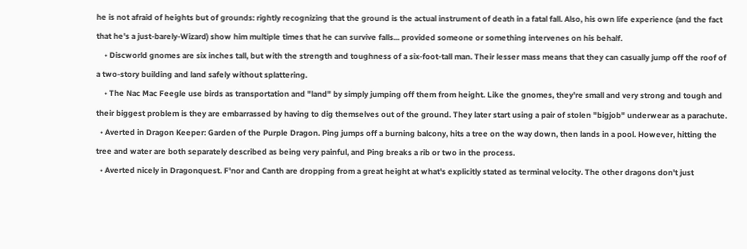he is not afraid of heights but of grounds: rightly recognizing that the ground is the actual instrument of death in a fatal fall. Also, his own life experience (and the fact that he's a just-barely-Wizard) show him multiple times that he can survive falls... provided someone or something intervenes on his behalf.
    • Discworld gnomes are six inches tall, but with the strength and toughness of a six-foot-tall man. Their lesser mass means that they can casually jump off the roof of a two-story building and land safely without splattering.
    • The Nac Mac Feegle use birds as transportation and "land" by simply jumping off them from height. Like the gnomes, they're small and very strong and tough and their biggest problem is they are embarrassed by having to dig themselves out of the ground. They later start using a pair of stolen "bigjob" underwear as a parachute.
  • Averted in Dragon Keeper: Garden of the Purple Dragon. Ping jumps off a burning balcony, hits a tree on the way down, then lands in a pool. However, hitting the tree and water are both separately described as being very painful, and Ping breaks a rib or two in the process.
  • Averted nicely in Dragonquest. F'nor and Canth are dropping from a great height at what's explicitly stated as terminal velocity. The other dragons don't just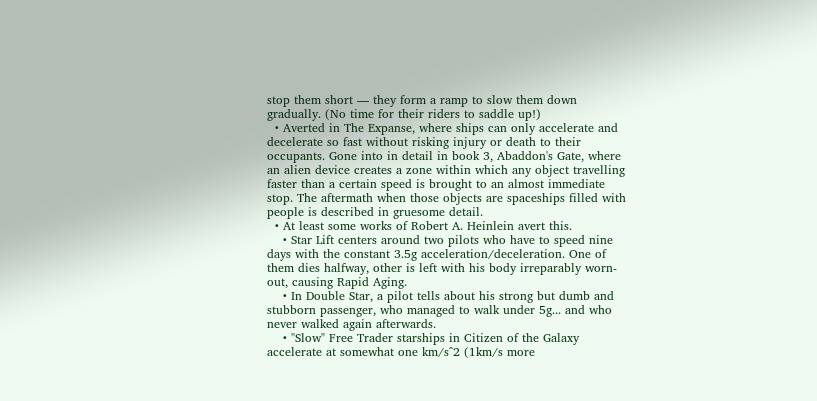stop them short — they form a ramp to slow them down gradually. (No time for their riders to saddle up!)
  • Averted in The Expanse, where ships can only accelerate and decelerate so fast without risking injury or death to their occupants. Gone into in detail in book 3, Abaddon's Gate, where an alien device creates a zone within which any object travelling faster than a certain speed is brought to an almost immediate stop. The aftermath when those objects are spaceships filled with people is described in gruesome detail.
  • At least some works of Robert A. Heinlein avert this.
    • Star Lift centers around two pilots who have to speed nine days with the constant 3.5g acceleration/deceleration. One of them dies halfway, other is left with his body irreparably worn-out, causing Rapid Aging.
    • In Double Star, a pilot tells about his strong but dumb and stubborn passenger, who managed to walk under 5g... and who never walked again afterwards.
    • "Slow" Free Trader starships in Citizen of the Galaxy accelerate at somewhat one km/s^2 (1km/s more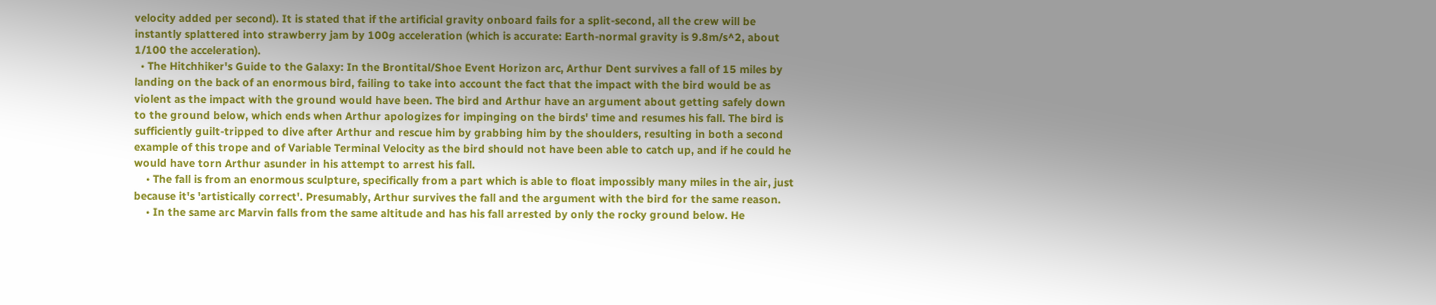velocity added per second). It is stated that if the artificial gravity onboard fails for a split-second, all the crew will be instantly splattered into strawberry jam by 100g acceleration (which is accurate: Earth-normal gravity is 9.8m/s^2, about 1/100 the acceleration).
  • The Hitchhiker's Guide to the Galaxy: In the Brontital/Shoe Event Horizon arc, Arthur Dent survives a fall of 15 miles by landing on the back of an enormous bird, failing to take into account the fact that the impact with the bird would be as violent as the impact with the ground would have been. The bird and Arthur have an argument about getting safely down to the ground below, which ends when Arthur apologizes for impinging on the birds' time and resumes his fall. The bird is sufficiently guilt-tripped to dive after Arthur and rescue him by grabbing him by the shoulders, resulting in both a second example of this trope and of Variable Terminal Velocity as the bird should not have been able to catch up, and if he could he would have torn Arthur asunder in his attempt to arrest his fall.
    • The fall is from an enormous sculpture, specifically from a part which is able to float impossibly many miles in the air, just because it's 'artistically correct'. Presumably, Arthur survives the fall and the argument with the bird for the same reason.
    • In the same arc Marvin falls from the same altitude and has his fall arrested by only the rocky ground below. He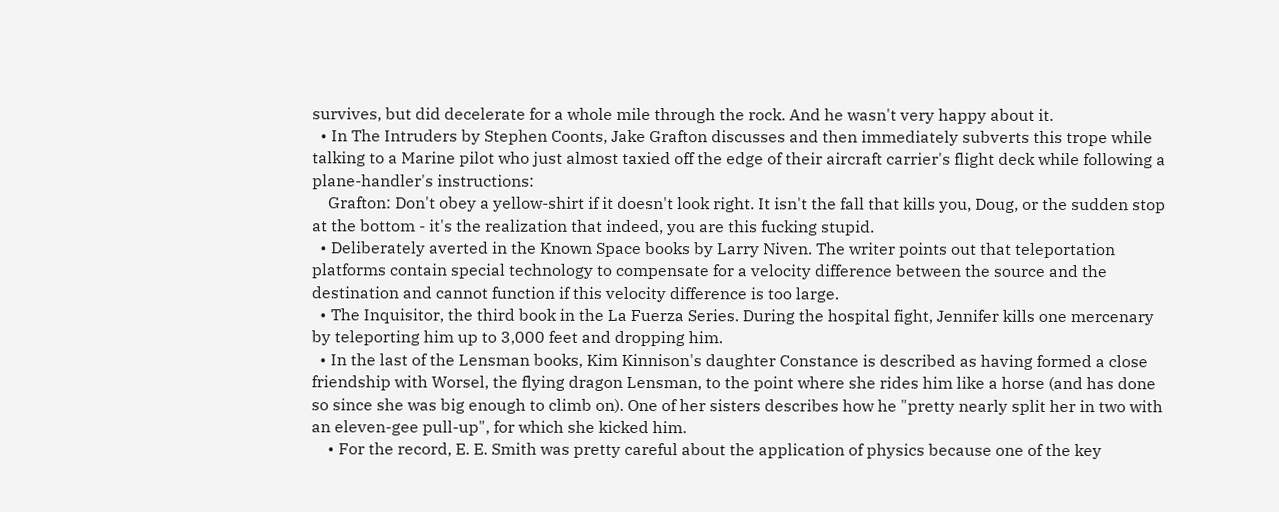survives, but did decelerate for a whole mile through the rock. And he wasn't very happy about it.
  • In The Intruders by Stephen Coonts, Jake Grafton discusses and then immediately subverts this trope while talking to a Marine pilot who just almost taxied off the edge of their aircraft carrier's flight deck while following a plane-handler's instructions:
    Grafton: Don't obey a yellow-shirt if it doesn't look right. It isn't the fall that kills you, Doug, or the sudden stop at the bottom - it's the realization that indeed, you are this fucking stupid.
  • Deliberately averted in the Known Space books by Larry Niven. The writer points out that teleportation platforms contain special technology to compensate for a velocity difference between the source and the destination and cannot function if this velocity difference is too large.
  • The Inquisitor, the third book in the La Fuerza Series. During the hospital fight, Jennifer kills one mercenary by teleporting him up to 3,000 feet and dropping him.
  • In the last of the Lensman books, Kim Kinnison's daughter Constance is described as having formed a close friendship with Worsel, the flying dragon Lensman, to the point where she rides him like a horse (and has done so since she was big enough to climb on). One of her sisters describes how he "pretty nearly split her in two with an eleven-gee pull-up", for which she kicked him.
    • For the record, E. E. Smith was pretty careful about the application of physics because one of the key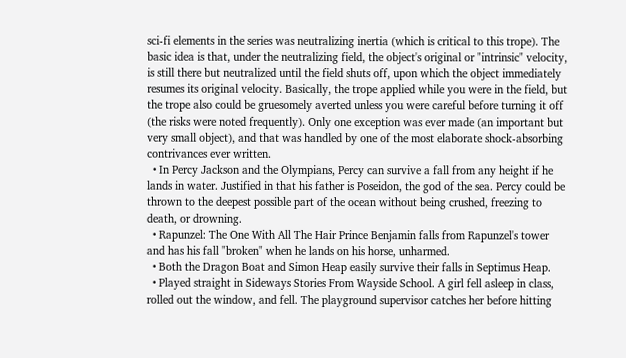sci-fi elements in the series was neutralizing inertia (which is critical to this trope). The basic idea is that, under the neutralizing field, the object's original or "intrinsic" velocity, is still there but neutralized until the field shuts off, upon which the object immediately resumes its original velocity. Basically, the trope applied while you were in the field, but the trope also could be gruesomely averted unless you were careful before turning it off (the risks were noted frequently). Only one exception was ever made (an important but very small object), and that was handled by one of the most elaborate shock-absorbing contrivances ever written.
  • In Percy Jackson and the Olympians, Percy can survive a fall from any height if he lands in water. Justified in that his father is Poseidon, the god of the sea. Percy could be thrown to the deepest possible part of the ocean without being crushed, freezing to death, or drowning.
  • Rapunzel: The One With All The Hair Prince Benjamin falls from Rapunzel's tower and has his fall "broken" when he lands on his horse, unharmed.
  • Both the Dragon Boat and Simon Heap easily survive their falls in Septimus Heap.
  • Played straight in Sideways Stories From Wayside School. A girl fell asleep in class, rolled out the window, and fell. The playground supervisor catches her before hitting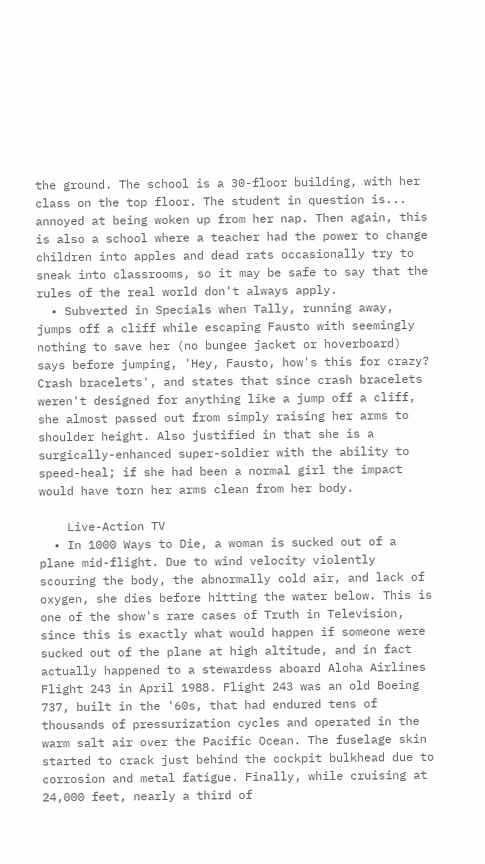the ground. The school is a 30-floor building, with her class on the top floor. The student in question is... annoyed at being woken up from her nap. Then again, this is also a school where a teacher had the power to change children into apples and dead rats occasionally try to sneak into classrooms, so it may be safe to say that the rules of the real world don't always apply.
  • Subverted in Specials when Tally, running away, jumps off a cliff while escaping Fausto with seemingly nothing to save her (no bungee jacket or hoverboard) says before jumping, 'Hey, Fausto, how's this for crazy? Crash bracelets', and states that since crash bracelets weren't designed for anything like a jump off a cliff, she almost passed out from simply raising her arms to shoulder height. Also justified in that she is a surgically-enhanced super-soldier with the ability to speed-heal; if she had been a normal girl the impact would have torn her arms clean from her body.

    Live-Action TV
  • In 1000 Ways to Die, a woman is sucked out of a plane mid-flight. Due to wind velocity violently scouring the body, the abnormally cold air, and lack of oxygen, she dies before hitting the water below. This is one of the show's rare cases of Truth in Television, since this is exactly what would happen if someone were sucked out of the plane at high altitude, and in fact actually happened to a stewardess aboard Aloha Airlines Flight 243 in April 1988. Flight 243 was an old Boeing 737, built in the '60s, that had endured tens of thousands of pressurization cycles and operated in the warm salt air over the Pacific Ocean. The fuselage skin started to crack just behind the cockpit bulkhead due to corrosion and metal fatigue. Finally, while cruising at 24,000 feet, nearly a third of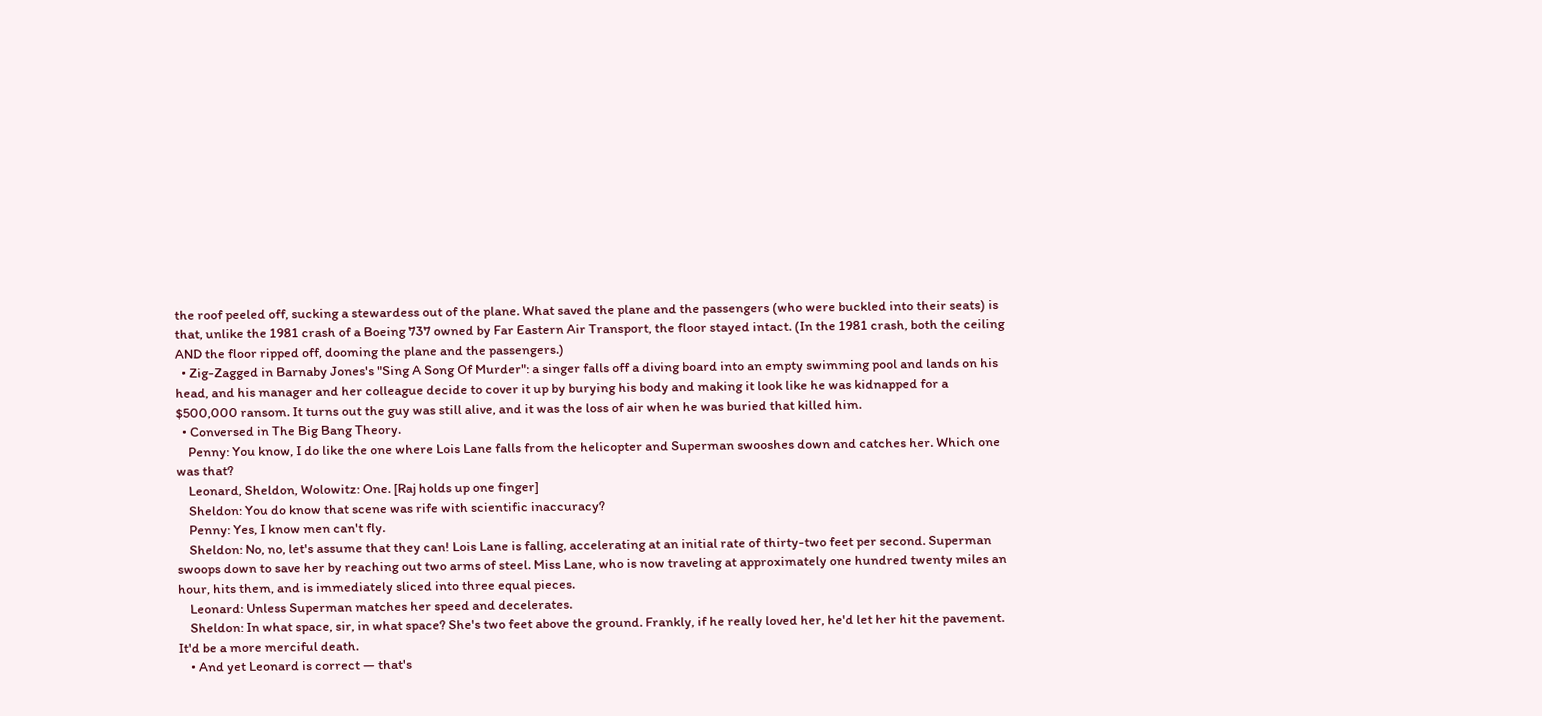the roof peeled off, sucking a stewardess out of the plane. What saved the plane and the passengers (who were buckled into their seats) is that, unlike the 1981 crash of a Boeing 737 owned by Far Eastern Air Transport, the floor stayed intact. (In the 1981 crash, both the ceiling AND the floor ripped off, dooming the plane and the passengers.)
  • Zig-Zagged in Barnaby Jones's "Sing A Song Of Murder": a singer falls off a diving board into an empty swimming pool and lands on his head, and his manager and her colleague decide to cover it up by burying his body and making it look like he was kidnapped for a $500,000 ransom. It turns out the guy was still alive, and it was the loss of air when he was buried that killed him.
  • Conversed in The Big Bang Theory.
    Penny: You know, I do like the one where Lois Lane falls from the helicopter and Superman swooshes down and catches her. Which one was that?
    Leonard, Sheldon, Wolowitz: One. [Raj holds up one finger]
    Sheldon: You do know that scene was rife with scientific inaccuracy?
    Penny: Yes, I know men can't fly.
    Sheldon: No, no, let's assume that they can! Lois Lane is falling, accelerating at an initial rate of thirty-two feet per second. Superman swoops down to save her by reaching out two arms of steel. Miss Lane, who is now traveling at approximately one hundred twenty miles an hour, hits them, and is immediately sliced into three equal pieces.
    Leonard: Unless Superman matches her speed and decelerates.
    Sheldon: In what space, sir, in what space? She's two feet above the ground. Frankly, if he really loved her, he'd let her hit the pavement. It'd be a more merciful death.
    • And yet Leonard is correct — that's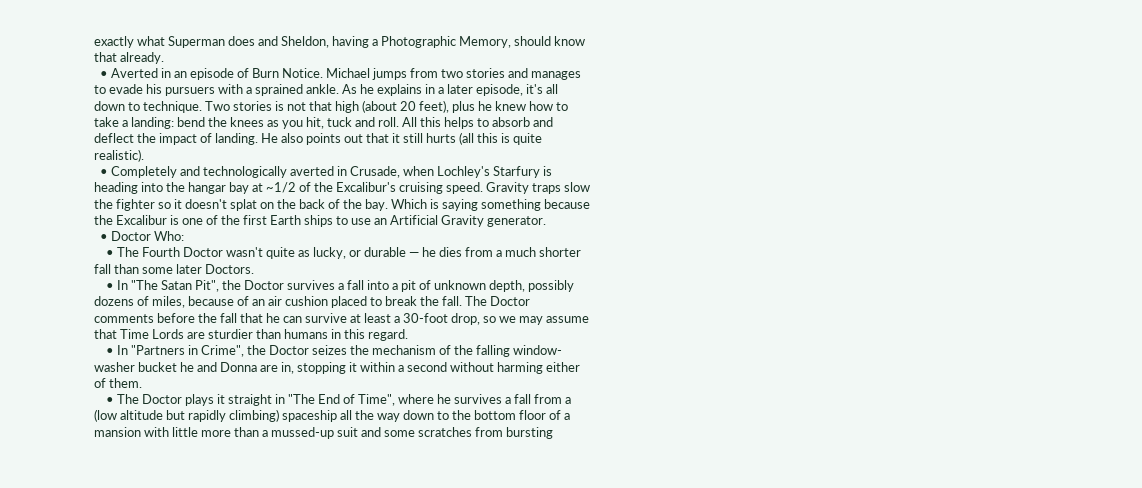exactly what Superman does and Sheldon, having a Photographic Memory, should know that already.
  • Averted in an episode of Burn Notice. Michael jumps from two stories and manages to evade his pursuers with a sprained ankle. As he explains in a later episode, it's all down to technique. Two stories is not that high (about 20 feet), plus he knew how to take a landing: bend the knees as you hit, tuck and roll. All this helps to absorb and deflect the impact of landing. He also points out that it still hurts (all this is quite realistic).
  • Completely and technologically averted in Crusade, when Lochley's Starfury is heading into the hangar bay at ~1/2 of the Excalibur's cruising speed. Gravity traps slow the fighter so it doesn't splat on the back of the bay. Which is saying something because the Excalibur is one of the first Earth ships to use an Artificial Gravity generator.
  • Doctor Who:
    • The Fourth Doctor wasn't quite as lucky, or durable — he dies from a much shorter fall than some later Doctors.
    • In "The Satan Pit", the Doctor survives a fall into a pit of unknown depth, possibly dozens of miles, because of an air cushion placed to break the fall. The Doctor comments before the fall that he can survive at least a 30-foot drop, so we may assume that Time Lords are sturdier than humans in this regard.
    • In "Partners in Crime", the Doctor seizes the mechanism of the falling window-washer bucket he and Donna are in, stopping it within a second without harming either of them.
    • The Doctor plays it straight in "The End of Time", where he survives a fall from a (low altitude but rapidly climbing) spaceship all the way down to the bottom floor of a mansion with little more than a mussed-up suit and some scratches from bursting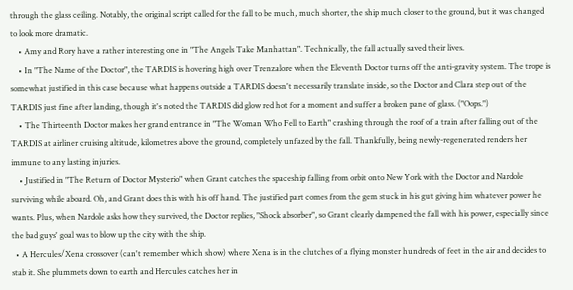through the glass ceiling. Notably, the original script called for the fall to be much, much shorter, the ship much closer to the ground, but it was changed to look more dramatic.
    • Amy and Rory have a rather interesting one in "The Angels Take Manhattan". Technically, the fall actually saved their lives.
    • In "The Name of the Doctor", the TARDIS is hovering high over Trenzalore when the Eleventh Doctor turns off the anti-gravity system. The trope is somewhat justified in this case because what happens outside a TARDIS doesn't necessarily translate inside, so the Doctor and Clara step out of the TARDIS just fine after landing, though it's noted the TARDIS did glow red hot for a moment and suffer a broken pane of glass. ("Oops.")
    • The Thirteenth Doctor makes her grand entrance in "The Woman Who Fell to Earth" crashing through the roof of a train after falling out of the TARDIS at airliner cruising altitude, kilometres above the ground, completely unfazed by the fall. Thankfully, being newly-regenerated renders her immune to any lasting injuries.
    • Justified in "The Return of Doctor Mysterio" when Grant catches the spaceship falling from orbit onto New York with the Doctor and Nardole surviving while aboard. Oh, and Grant does this with his off hand. The justified part comes from the gem stuck in his gut giving him whatever power he wants. Plus, when Nardole asks how they survived, the Doctor replies, "Shock absorber", so Grant clearly dampened the fall with his power, especially since the bad guys' goal was to blow up the city with the ship.
  • A Hercules/Xena crossover (can't remember which show) where Xena is in the clutches of a flying monster hundreds of feet in the air and decides to stab it. She plummets down to earth and Hercules catches her in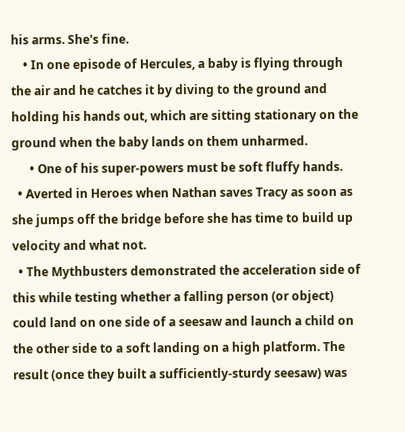his arms. She's fine.
    • In one episode of Hercules, a baby is flying through the air and he catches it by diving to the ground and holding his hands out, which are sitting stationary on the ground when the baby lands on them unharmed.
      • One of his super-powers must be soft fluffy hands.
  • Averted in Heroes when Nathan saves Tracy as soon as she jumps off the bridge before she has time to build up velocity and what not.
  • The Mythbusters demonstrated the acceleration side of this while testing whether a falling person (or object) could land on one side of a seesaw and launch a child on the other side to a soft landing on a high platform. The result (once they built a sufficiently-sturdy seesaw) was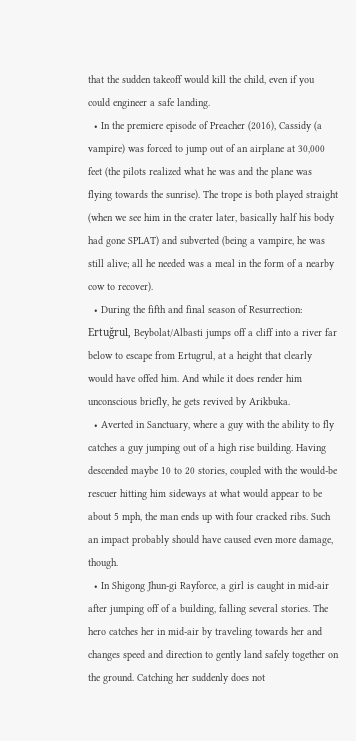that the sudden takeoff would kill the child, even if you could engineer a safe landing.
  • In the premiere episode of Preacher (2016), Cassidy (a vampire) was forced to jump out of an airplane at 30,000 feet (the pilots realized what he was and the plane was flying towards the sunrise). The trope is both played straight (when we see him in the crater later, basically half his body had gone SPLAT) and subverted (being a vampire, he was still alive; all he needed was a meal in the form of a nearby cow to recover).
  • During the fifth and final season of Resurrection: Ertuğrul, Beybolat/Albasti jumps off a cliff into a river far below to escape from Ertugrul, at a height that clearly would have offed him. And while it does render him unconscious briefly, he gets revived by Arikbuka.
  • Averted in Sanctuary, where a guy with the ability to fly catches a guy jumping out of a high rise building. Having descended maybe 10 to 20 stories, coupled with the would-be rescuer hitting him sideways at what would appear to be about 5 mph, the man ends up with four cracked ribs. Such an impact probably should have caused even more damage, though.
  • In Shigong Jhun-gi Rayforce, a girl is caught in mid-air after jumping off of a building, falling several stories. The hero catches her in mid-air by traveling towards her and changes speed and direction to gently land safely together on the ground. Catching her suddenly does not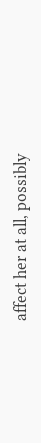affect her at all, possibly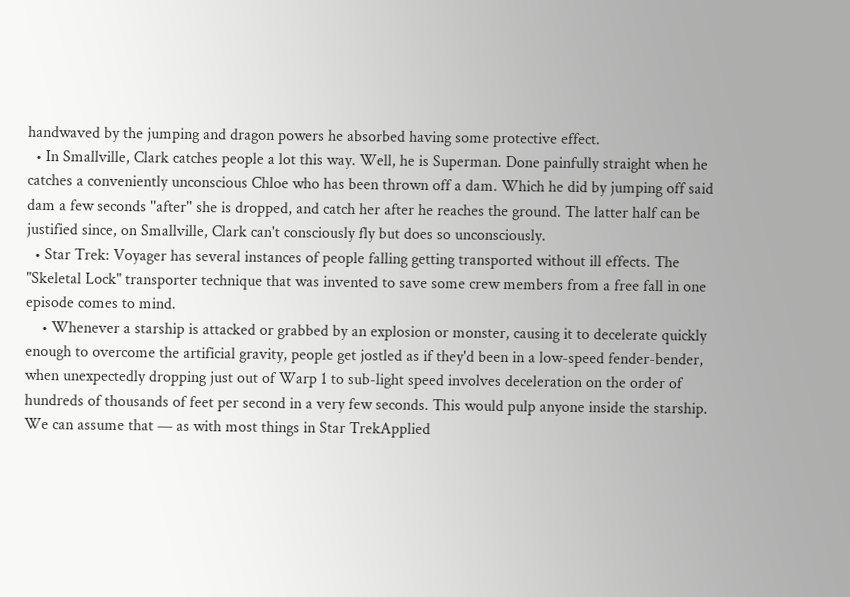handwaved by the jumping and dragon powers he absorbed having some protective effect.
  • In Smallville, Clark catches people a lot this way. Well, he is Superman. Done painfully straight when he catches a conveniently unconscious Chloe who has been thrown off a dam. Which he did by jumping off said dam a few seconds ''after'' she is dropped, and catch her after he reaches the ground. The latter half can be justified since, on Smallville, Clark can't consciously fly but does so unconsciously.
  • Star Trek: Voyager has several instances of people falling getting transported without ill effects. The "Skeletal Lock" transporter technique that was invented to save some crew members from a free fall in one episode comes to mind.
    • Whenever a starship is attacked or grabbed by an explosion or monster, causing it to decelerate quickly enough to overcome the artificial gravity, people get jostled as if they'd been in a low-speed fender-bender, when unexpectedly dropping just out of Warp 1 to sub-light speed involves deceleration on the order of hundreds of thousands of feet per second in a very few seconds. This would pulp anyone inside the starship. We can assume that — as with most things in Star TrekApplied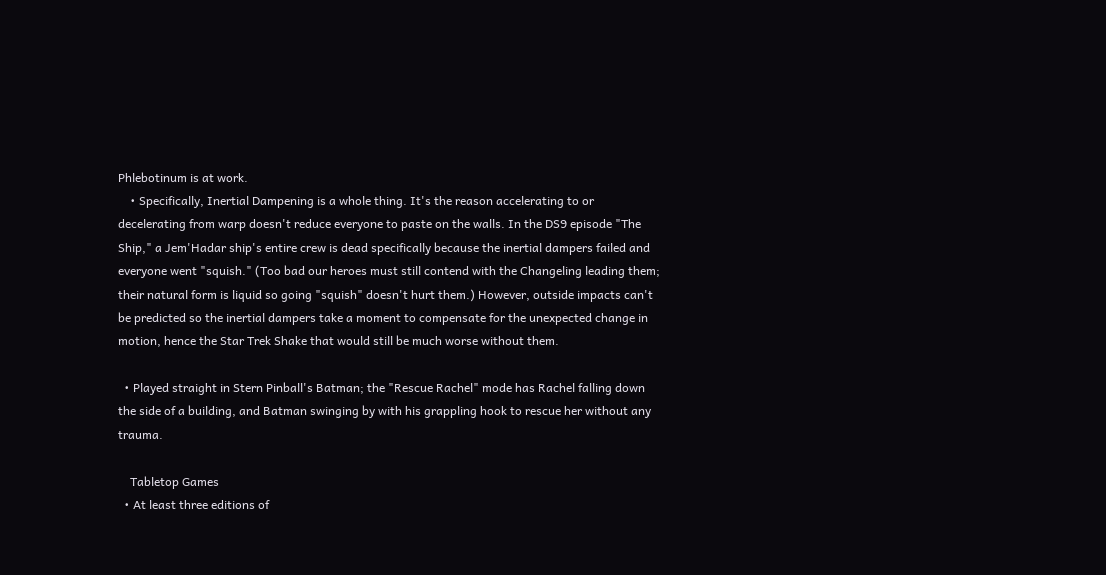Phlebotinum is at work.
    • Specifically, Inertial Dampening is a whole thing. It's the reason accelerating to or decelerating from warp doesn't reduce everyone to paste on the walls. In the DS9 episode "The Ship," a Jem'Hadar ship's entire crew is dead specifically because the inertial dampers failed and everyone went "squish." (Too bad our heroes must still contend with the Changeling leading them; their natural form is liquid so going "squish" doesn't hurt them.) However, outside impacts can't be predicted so the inertial dampers take a moment to compensate for the unexpected change in motion, hence the Star Trek Shake that would still be much worse without them.

  • Played straight in Stern Pinball's Batman; the "Rescue Rachel" mode has Rachel falling down the side of a building, and Batman swinging by with his grappling hook to rescue her without any trauma.

    Tabletop Games
  • At least three editions of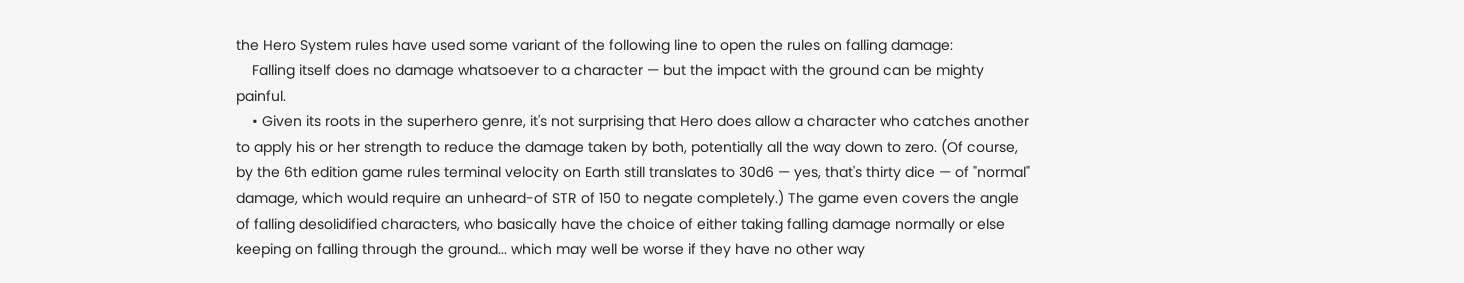the Hero System rules have used some variant of the following line to open the rules on falling damage:
    Falling itself does no damage whatsoever to a character — but the impact with the ground can be mighty painful.
    • Given its roots in the superhero genre, it's not surprising that Hero does allow a character who catches another to apply his or her strength to reduce the damage taken by both, potentially all the way down to zero. (Of course, by the 6th edition game rules terminal velocity on Earth still translates to 30d6 — yes, that's thirty dice — of "normal" damage, which would require an unheard-of STR of 150 to negate completely.) The game even covers the angle of falling desolidified characters, who basically have the choice of either taking falling damage normally or else keeping on falling through the ground... which may well be worse if they have no other way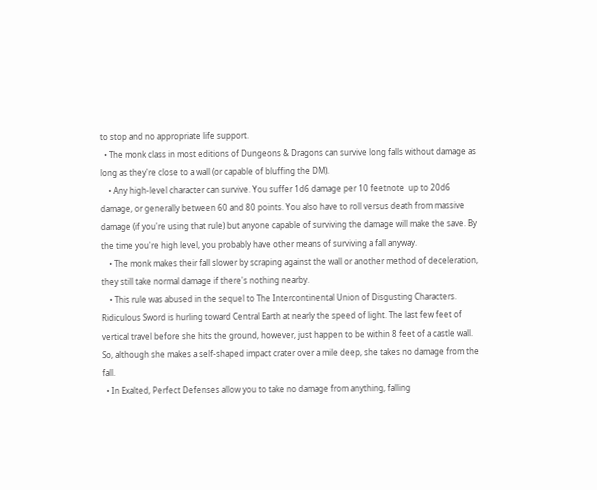to stop and no appropriate life support.
  • The monk class in most editions of Dungeons & Dragons can survive long falls without damage as long as they're close to a wall (or capable of bluffing the DM).
    • Any high-level character can survive. You suffer 1d6 damage per 10 feetnote  up to 20d6 damage, or generally between 60 and 80 points. You also have to roll versus death from massive damage (if you're using that rule) but anyone capable of surviving the damage will make the save. By the time you're high level, you probably have other means of surviving a fall anyway.
    • The monk makes their fall slower by scraping against the wall or another method of deceleration, they still take normal damage if there's nothing nearby.
    • This rule was abused in the sequel to The Intercontinental Union of Disgusting Characters. Ridiculous Sword is hurling toward Central Earth at nearly the speed of light. The last few feet of vertical travel before she hits the ground, however, just happen to be within 8 feet of a castle wall. So, although she makes a self-shaped impact crater over a mile deep, she takes no damage from the fall.
  • In Exalted, Perfect Defenses allow you to take no damage from anything, falling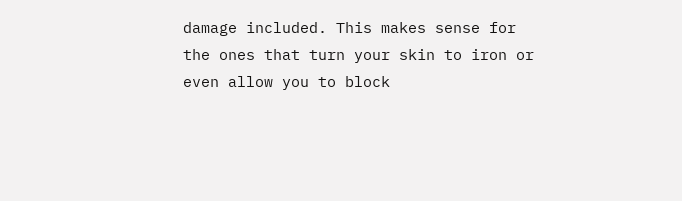damage included. This makes sense for the ones that turn your skin to iron or even allow you to block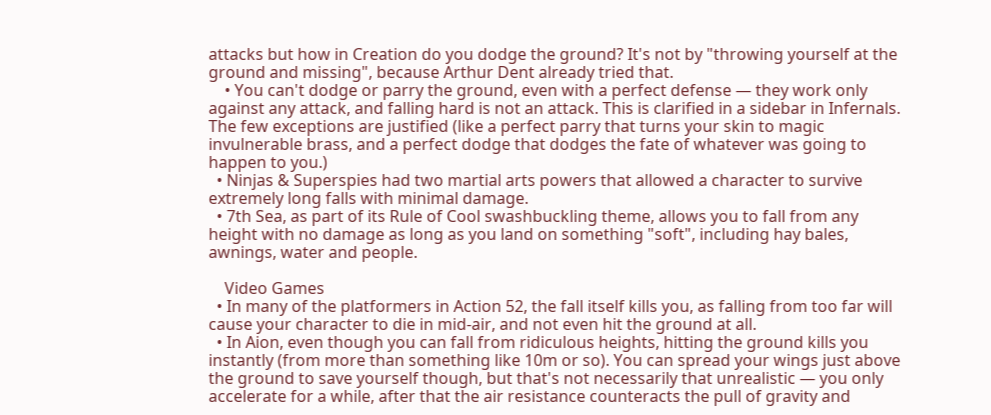attacks but how in Creation do you dodge the ground? It's not by "throwing yourself at the ground and missing", because Arthur Dent already tried that.
    • You can't dodge or parry the ground, even with a perfect defense — they work only against any attack, and falling hard is not an attack. This is clarified in a sidebar in Infernals. The few exceptions are justified (like a perfect parry that turns your skin to magic invulnerable brass, and a perfect dodge that dodges the fate of whatever was going to happen to you.)
  • Ninjas & Superspies had two martial arts powers that allowed a character to survive extremely long falls with minimal damage.
  • 7th Sea, as part of its Rule of Cool swashbuckling theme, allows you to fall from any height with no damage as long as you land on something "soft", including hay bales, awnings, water and people.

    Video Games
  • In many of the platformers in Action 52, the fall itself kills you, as falling from too far will cause your character to die in mid-air, and not even hit the ground at all.
  • In Aion, even though you can fall from ridiculous heights, hitting the ground kills you instantly (from more than something like 10m or so). You can spread your wings just above the ground to save yourself though, but that's not necessarily that unrealistic — you only accelerate for a while, after that the air resistance counteracts the pull of gravity and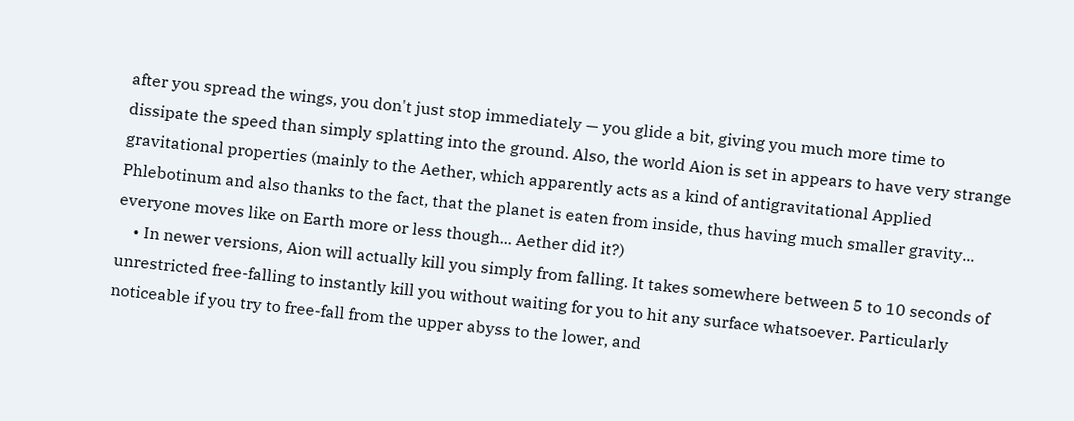after you spread the wings, you don't just stop immediately — you glide a bit, giving you much more time to dissipate the speed than simply splatting into the ground. Also, the world Aion is set in appears to have very strange gravitational properties (mainly to the Aether, which apparently acts as a kind of antigravitational Applied Phlebotinum and also thanks to the fact, that the planet is eaten from inside, thus having much smaller gravity... everyone moves like on Earth more or less though... Aether did it?)
    • In newer versions, Aion will actually kill you simply from falling. It takes somewhere between 5 to 10 seconds of unrestricted free-falling to instantly kill you without waiting for you to hit any surface whatsoever. Particularly noticeable if you try to free-fall from the upper abyss to the lower, and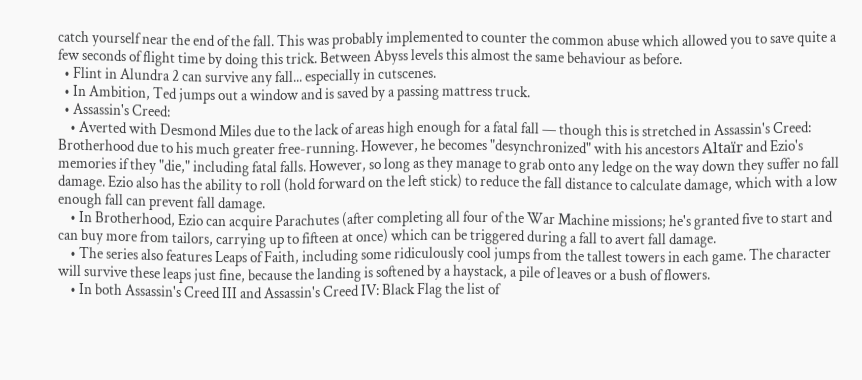catch yourself near the end of the fall. This was probably implemented to counter the common abuse which allowed you to save quite a few seconds of flight time by doing this trick. Between Abyss levels this almost the same behaviour as before.
  • Flint in Alundra 2 can survive any fall... especially in cutscenes.
  • In Ambition, Ted jumps out a window and is saved by a passing mattress truck.
  • Assassin's Creed:
    • Averted with Desmond Miles due to the lack of areas high enough for a fatal fall — though this is stretched in Assassin's Creed: Brotherhood due to his much greater free-running. However, he becomes "desynchronized" with his ancestors Altaïr and Ezio's memories if they "die," including fatal falls. However, so long as they manage to grab onto any ledge on the way down they suffer no fall damage. Ezio also has the ability to roll (hold forward on the left stick) to reduce the fall distance to calculate damage, which with a low enough fall can prevent fall damage.
    • In Brotherhood, Ezio can acquire Parachutes (after completing all four of the War Machine missions; he's granted five to start and can buy more from tailors, carrying up to fifteen at once) which can be triggered during a fall to avert fall damage.
    • The series also features Leaps of Faith, including some ridiculously cool jumps from the tallest towers in each game. The character will survive these leaps just fine, because the landing is softened by a haystack, a pile of leaves or a bush of flowers.
    • In both Assassin's Creed III and Assassin's Creed IV: Black Flag the list of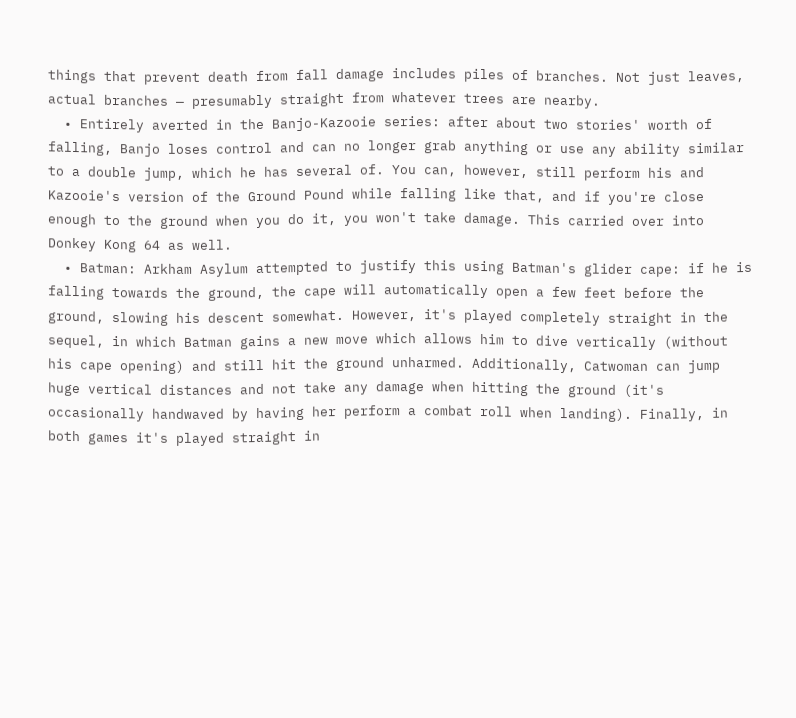things that prevent death from fall damage includes piles of branches. Not just leaves, actual branches — presumably straight from whatever trees are nearby.
  • Entirely averted in the Banjo-Kazooie series: after about two stories' worth of falling, Banjo loses control and can no longer grab anything or use any ability similar to a double jump, which he has several of. You can, however, still perform his and Kazooie's version of the Ground Pound while falling like that, and if you're close enough to the ground when you do it, you won't take damage. This carried over into Donkey Kong 64 as well.
  • Batman: Arkham Asylum attempted to justify this using Batman's glider cape: if he is falling towards the ground, the cape will automatically open a few feet before the ground, slowing his descent somewhat. However, it's played completely straight in the sequel, in which Batman gains a new move which allows him to dive vertically (without his cape opening) and still hit the ground unharmed. Additionally, Catwoman can jump huge vertical distances and not take any damage when hitting the ground (it's occasionally handwaved by having her perform a combat roll when landing). Finally, in both games it's played straight in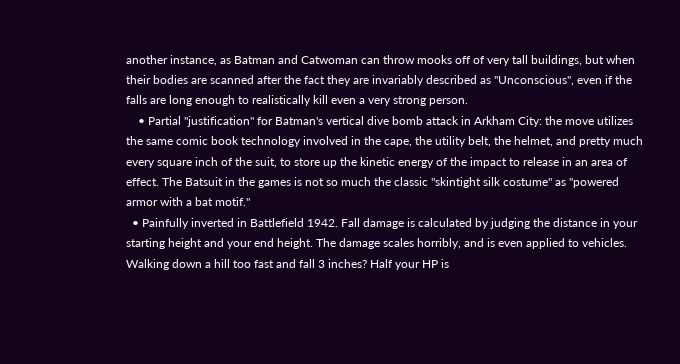another instance, as Batman and Catwoman can throw mooks off of very tall buildings, but when their bodies are scanned after the fact they are invariably described as "Unconscious", even if the falls are long enough to realistically kill even a very strong person.
    • Partial "justification" for Batman's vertical dive bomb attack in Arkham City: the move utilizes the same comic book technology involved in the cape, the utility belt, the helmet, and pretty much every square inch of the suit, to store up the kinetic energy of the impact to release in an area of effect. The Batsuit in the games is not so much the classic "skintight silk costume" as "powered armor with a bat motif."
  • Painfully inverted in Battlefield 1942. Fall damage is calculated by judging the distance in your starting height and your end height. The damage scales horribly, and is even applied to vehicles. Walking down a hill too fast and fall 3 inches? Half your HP is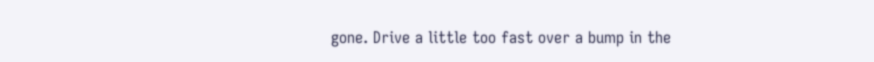gone. Drive a little too fast over a bump in the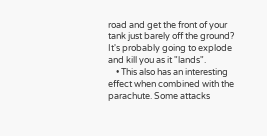road and get the front of your tank just barely off the ground? It's probably going to explode and kill you as it "lands".
    • This also has an interesting effect when combined with the parachute. Some attacks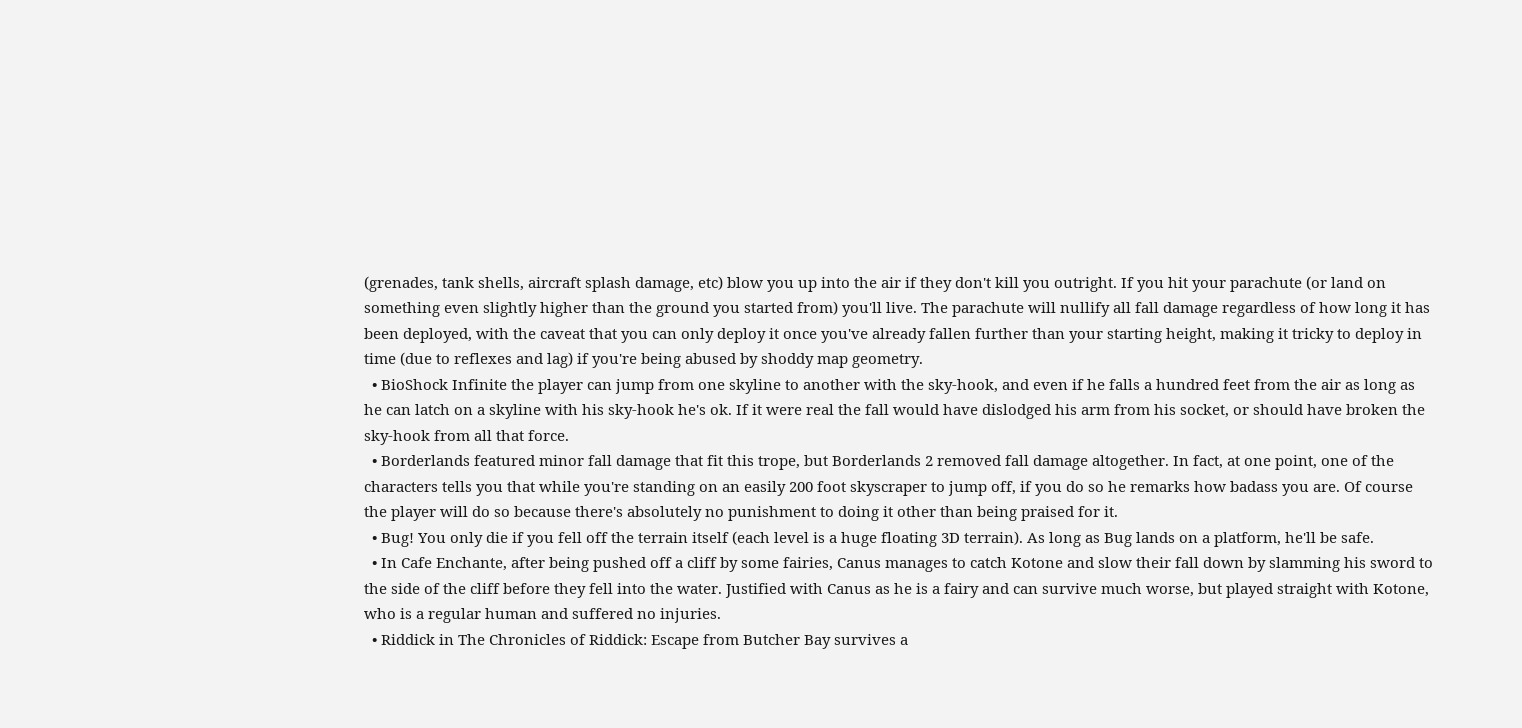(grenades, tank shells, aircraft splash damage, etc) blow you up into the air if they don't kill you outright. If you hit your parachute (or land on something even slightly higher than the ground you started from) you'll live. The parachute will nullify all fall damage regardless of how long it has been deployed, with the caveat that you can only deploy it once you've already fallen further than your starting height, making it tricky to deploy in time (due to reflexes and lag) if you're being abused by shoddy map geometry.
  • BioShock Infinite the player can jump from one skyline to another with the sky-hook, and even if he falls a hundred feet from the air as long as he can latch on a skyline with his sky-hook he's ok. If it were real the fall would have dislodged his arm from his socket, or should have broken the sky-hook from all that force.
  • Borderlands featured minor fall damage that fit this trope, but Borderlands 2 removed fall damage altogether. In fact, at one point, one of the characters tells you that while you're standing on an easily 200 foot skyscraper to jump off, if you do so he remarks how badass you are. Of course the player will do so because there's absolutely no punishment to doing it other than being praised for it.
  • Bug! You only die if you fell off the terrain itself (each level is a huge floating 3D terrain). As long as Bug lands on a platform, he'll be safe.
  • In Cafe Enchante, after being pushed off a cliff by some fairies, Canus manages to catch Kotone and slow their fall down by slamming his sword to the side of the cliff before they fell into the water. Justified with Canus as he is a fairy and can survive much worse, but played straight with Kotone, who is a regular human and suffered no injuries.
  • Riddick in The Chronicles of Riddick: Escape from Butcher Bay survives a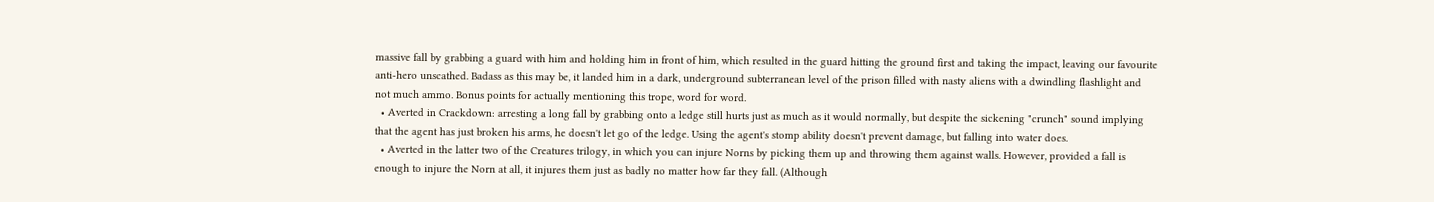massive fall by grabbing a guard with him and holding him in front of him, which resulted in the guard hitting the ground first and taking the impact, leaving our favourite anti-hero unscathed. Badass as this may be, it landed him in a dark, underground subterranean level of the prison filled with nasty aliens with a dwindling flashlight and not much ammo. Bonus points for actually mentioning this trope, word for word.
  • Averted in Crackdown: arresting a long fall by grabbing onto a ledge still hurts just as much as it would normally, but despite the sickening "crunch" sound implying that the agent has just broken his arms, he doesn't let go of the ledge. Using the agent's stomp ability doesn't prevent damage, but falling into water does.
  • Averted in the latter two of the Creatures trilogy, in which you can injure Norns by picking them up and throwing them against walls. However, provided a fall is enough to injure the Norn at all, it injures them just as badly no matter how far they fall. (Although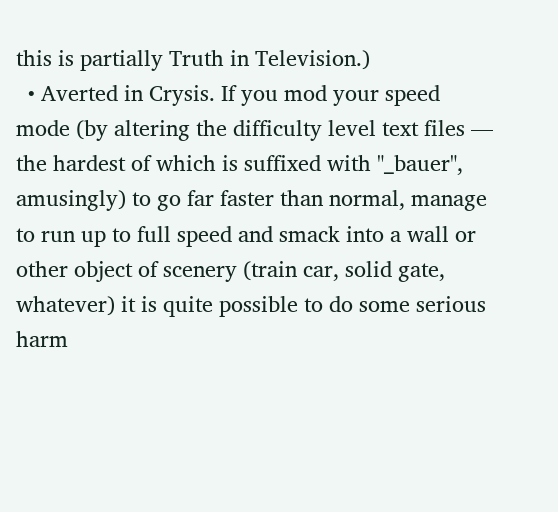this is partially Truth in Television.)
  • Averted in Crysis. If you mod your speed mode (by altering the difficulty level text files — the hardest of which is suffixed with "_bauer", amusingly) to go far faster than normal, manage to run up to full speed and smack into a wall or other object of scenery (train car, solid gate, whatever) it is quite possible to do some serious harm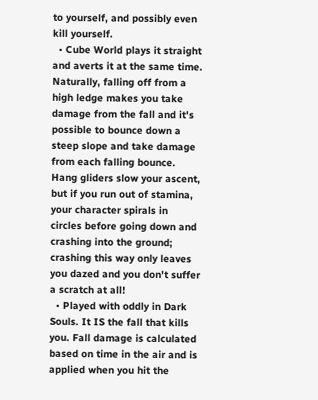to yourself, and possibly even kill yourself.
  • Cube World plays it straight and averts it at the same time. Naturally, falling off from a high ledge makes you take damage from the fall and it's possible to bounce down a steep slope and take damage from each falling bounce. Hang gliders slow your ascent, but if you run out of stamina, your character spirals in circles before going down and crashing into the ground; crashing this way only leaves you dazed and you don't suffer a scratch at all!
  • Played with oddly in Dark Souls. It IS the fall that kills you. Fall damage is calculated based on time in the air and is applied when you hit the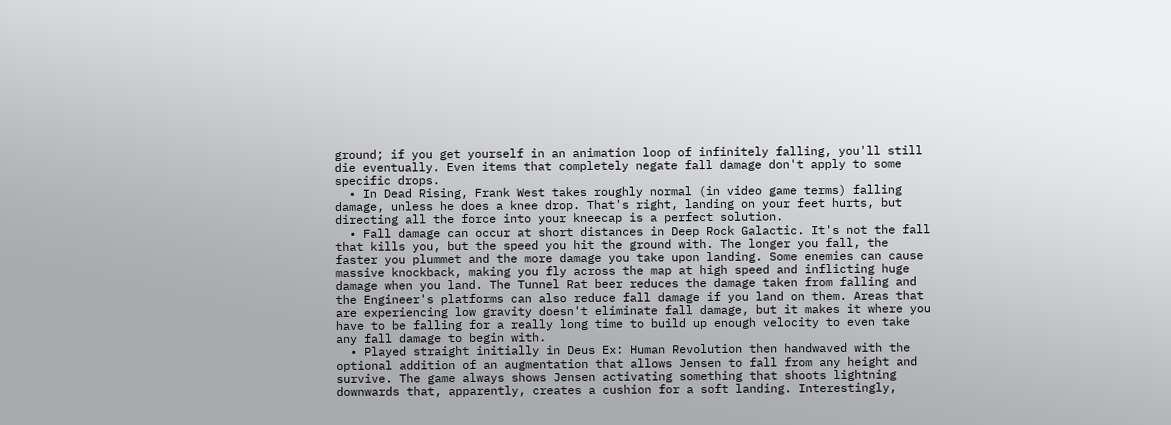ground; if you get yourself in an animation loop of infinitely falling, you'll still die eventually. Even items that completely negate fall damage don't apply to some specific drops.
  • In Dead Rising, Frank West takes roughly normal (in video game terms) falling damage, unless he does a knee drop. That's right, landing on your feet hurts, but directing all the force into your kneecap is a perfect solution.
  • Fall damage can occur at short distances in Deep Rock Galactic. It's not the fall that kills you, but the speed you hit the ground with. The longer you fall, the faster you plummet and the more damage you take upon landing. Some enemies can cause massive knockback, making you fly across the map at high speed and inflicting huge damage when you land. The Tunnel Rat beer reduces the damage taken from falling and the Engineer's platforms can also reduce fall damage if you land on them. Areas that are experiencing low gravity doesn't eliminate fall damage, but it makes it where you have to be falling for a really long time to build up enough velocity to even take any fall damage to begin with.
  • Played straight initially in Deus Ex: Human Revolution then handwaved with the optional addition of an augmentation that allows Jensen to fall from any height and survive. The game always shows Jensen activating something that shoots lightning downwards that, apparently, creates a cushion for a soft landing. Interestingly,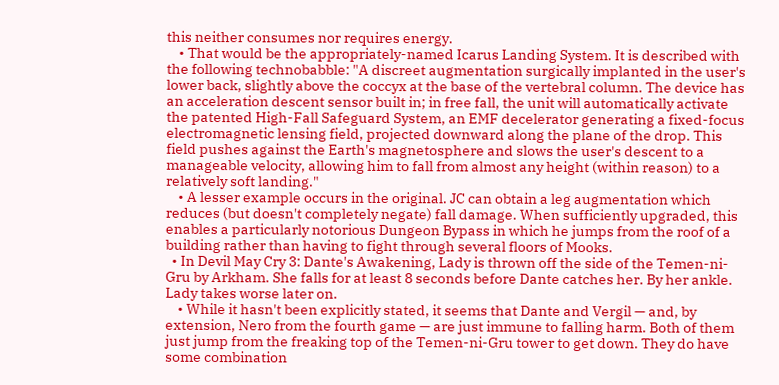this neither consumes nor requires energy.
    • That would be the appropriately-named Icarus Landing System. It is described with the following technobabble: "A discreet augmentation surgically implanted in the user's lower back, slightly above the coccyx at the base of the vertebral column. The device has an acceleration descent sensor built in; in free fall, the unit will automatically activate the patented High-Fall Safeguard System, an EMF decelerator generating a fixed-focus electromagnetic lensing field, projected downward along the plane of the drop. This field pushes against the Earth's magnetosphere and slows the user's descent to a manageable velocity, allowing him to fall from almost any height (within reason) to a relatively soft landing."
    • A lesser example occurs in the original. JC can obtain a leg augmentation which reduces (but doesn't completely negate) fall damage. When sufficiently upgraded, this enables a particularly notorious Dungeon Bypass in which he jumps from the roof of a building rather than having to fight through several floors of Mooks.
  • In Devil May Cry 3: Dante's Awakening, Lady is thrown off the side of the Temen-ni-Gru by Arkham. She falls for at least 8 seconds before Dante catches her. By her ankle. Lady takes worse later on.
    • While it hasn't been explicitly stated, it seems that Dante and Vergil — and, by extension, Nero from the fourth game — are just immune to falling harm. Both of them just jump from the freaking top of the Temen-ni-Gru tower to get down. They do have some combination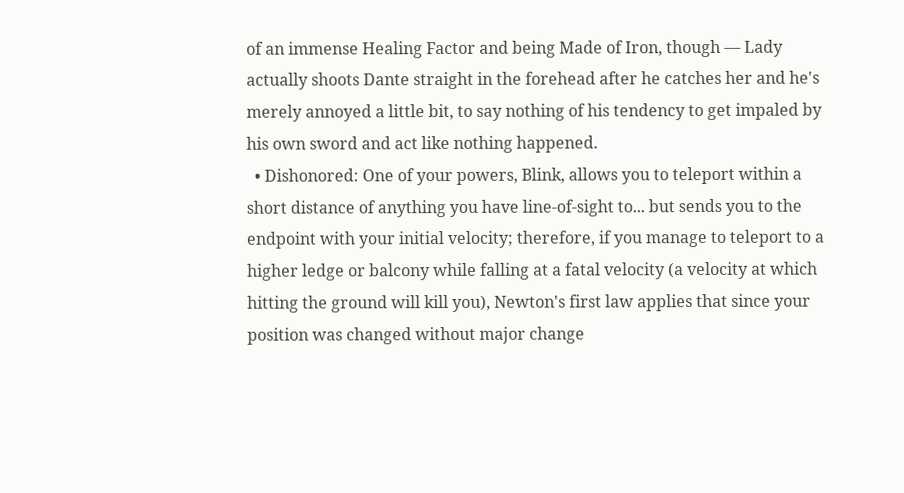of an immense Healing Factor and being Made of Iron, though — Lady actually shoots Dante straight in the forehead after he catches her and he's merely annoyed a little bit, to say nothing of his tendency to get impaled by his own sword and act like nothing happened.
  • Dishonored: One of your powers, Blink, allows you to teleport within a short distance of anything you have line-of-sight to... but sends you to the endpoint with your initial velocity; therefore, if you manage to teleport to a higher ledge or balcony while falling at a fatal velocity (a velocity at which hitting the ground will kill you), Newton's first law applies that since your position was changed without major change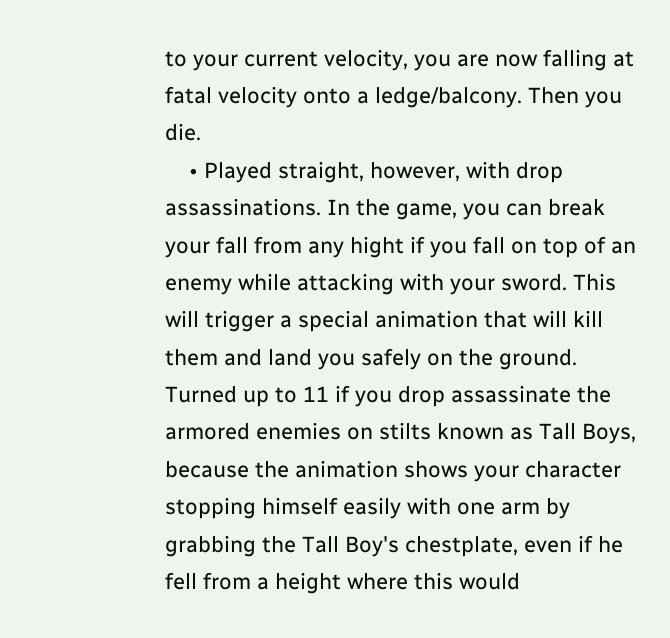to your current velocity, you are now falling at fatal velocity onto a ledge/balcony. Then you die.
    • Played straight, however, with drop assassinations. In the game, you can break your fall from any hight if you fall on top of an enemy while attacking with your sword. This will trigger a special animation that will kill them and land you safely on the ground. Turned up to 11 if you drop assassinate the armored enemies on stilts known as Tall Boys, because the animation shows your character stopping himself easily with one arm by grabbing the Tall Boy's chestplate, even if he fell from a height where this would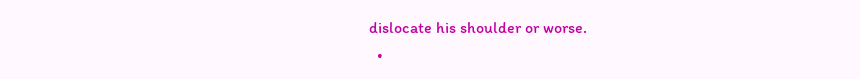dislocate his shoulder or worse.
  •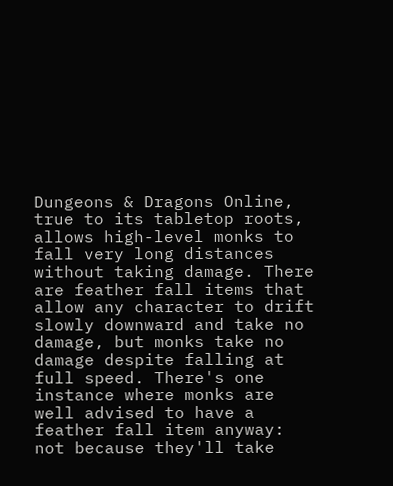Dungeons & Dragons Online, true to its tabletop roots, allows high-level monks to fall very long distances without taking damage. There are feather fall items that allow any character to drift slowly downward and take no damage, but monks take no damage despite falling at full speed. There's one instance where monks are well advised to have a feather fall item anyway: not because they'll take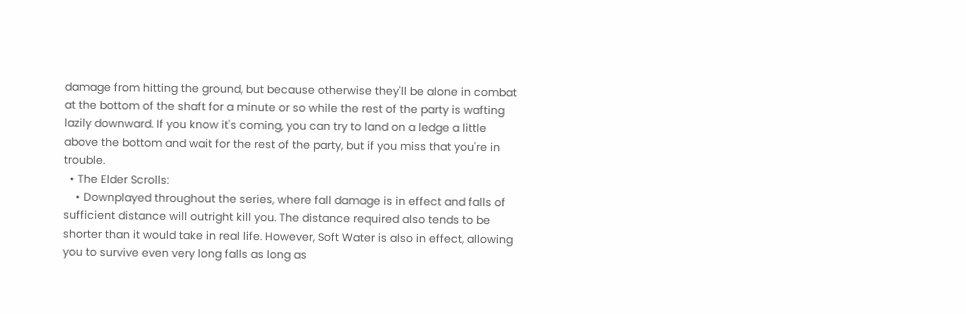damage from hitting the ground, but because otherwise they'll be alone in combat at the bottom of the shaft for a minute or so while the rest of the party is wafting lazily downward. If you know it's coming, you can try to land on a ledge a little above the bottom and wait for the rest of the party, but if you miss that you're in trouble.
  • The Elder Scrolls:
    • Downplayed throughout the series, where fall damage is in effect and falls of sufficient distance will outright kill you. The distance required also tends to be shorter than it would take in real life. However, Soft Water is also in effect, allowing you to survive even very long falls as long as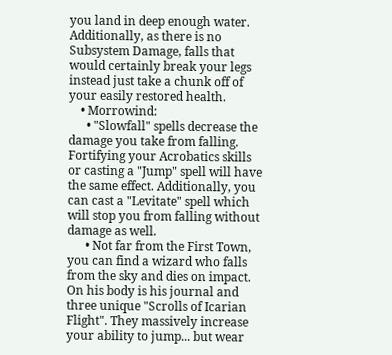you land in deep enough water. Additionally, as there is no Subsystem Damage, falls that would certainly break your legs instead just take a chunk off of your easily restored health.
    • Morrowind:
      • "Slowfall" spells decrease the damage you take from falling. Fortifying your Acrobatics skills or casting a "Jump" spell will have the same effect. Additionally, you can cast a "Levitate" spell which will stop you from falling without damage as well.
      • Not far from the First Town, you can find a wizard who falls from the sky and dies on impact. On his body is his journal and three unique "Scrolls of Icarian Flight". They massively increase your ability to jump... but wear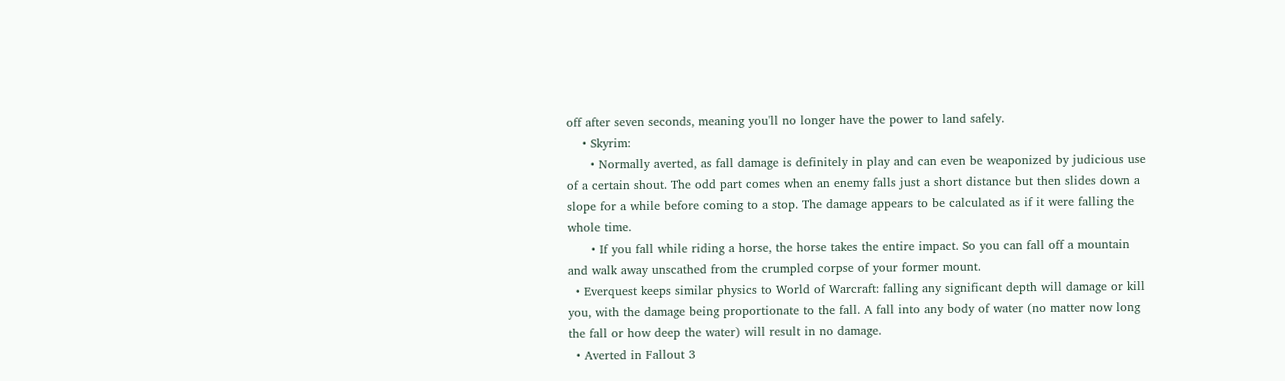off after seven seconds, meaning you'll no longer have the power to land safely.
    • Skyrim:
      • Normally averted, as fall damage is definitely in play and can even be weaponized by judicious use of a certain shout. The odd part comes when an enemy falls just a short distance but then slides down a slope for a while before coming to a stop. The damage appears to be calculated as if it were falling the whole time.
      • If you fall while riding a horse, the horse takes the entire impact. So you can fall off a mountain and walk away unscathed from the crumpled corpse of your former mount.
  • Everquest keeps similar physics to World of Warcraft: falling any significant depth will damage or kill you, with the damage being proportionate to the fall. A fall into any body of water (no matter now long the fall or how deep the water) will result in no damage.
  • Averted in Fallout 3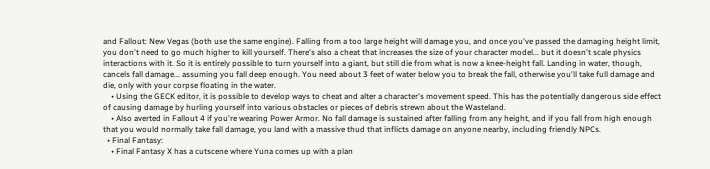and Fallout: New Vegas (both use the same engine). Falling from a too large height will damage you, and once you've passed the damaging height limit, you don't need to go much higher to kill yourself. There's also a cheat that increases the size of your character model... but it doesn't scale physics interactions with it. So it is entirely possible to turn yourself into a giant, but still die from what is now a knee-height fall. Landing in water, though, cancels fall damage... assuming you fall deep enough. You need about 3 feet of water below you to break the fall, otherwise you'll take full damage and die, only with your corpse floating in the water.
    • Using the GECK editor, it is possible to develop ways to cheat and alter a character's movement speed. This has the potentially dangerous side effect of causing damage by hurling yourself into various obstacles or pieces of debris strewn about the Wasteland.
    • Also averted in Fallout 4 if you're wearing Power Armor. No fall damage is sustained after falling from any height, and if you fall from high enough that you would normally take fall damage, you land with a massive thud that inflicts damage on anyone nearby, including friendly NPCs.
  • Final Fantasy:
    • Final Fantasy X has a cutscene where Yuna comes up with a plan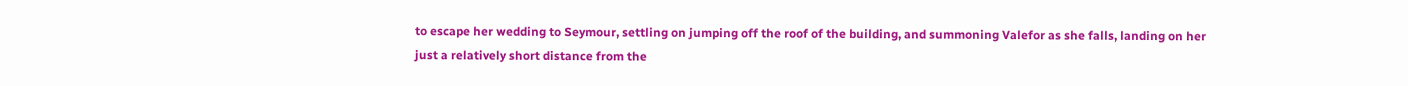to escape her wedding to Seymour, settling on jumping off the roof of the building, and summoning Valefor as she falls, landing on her just a relatively short distance from the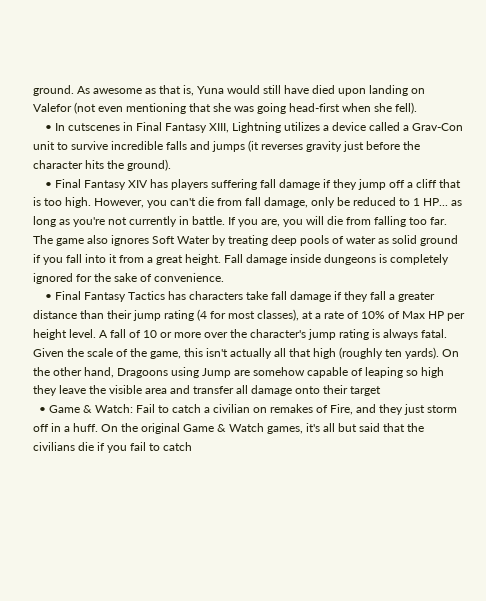ground. As awesome as that is, Yuna would still have died upon landing on Valefor (not even mentioning that she was going head-first when she fell).
    • In cutscenes in Final Fantasy XIII, Lightning utilizes a device called a Grav-Con unit to survive incredible falls and jumps (it reverses gravity just before the character hits the ground).
    • Final Fantasy XIV has players suffering fall damage if they jump off a cliff that is too high. However, you can't die from fall damage, only be reduced to 1 HP... as long as you're not currently in battle. If you are, you will die from falling too far. The game also ignores Soft Water by treating deep pools of water as solid ground if you fall into it from a great height. Fall damage inside dungeons is completely ignored for the sake of convenience.
    • Final Fantasy Tactics has characters take fall damage if they fall a greater distance than their jump rating (4 for most classes), at a rate of 10% of Max HP per height level. A fall of 10 or more over the character's jump rating is always fatal. Given the scale of the game, this isn't actually all that high (roughly ten yards). On the other hand, Dragoons using Jump are somehow capable of leaping so high they leave the visible area and transfer all damage onto their target
  • Game & Watch: Fail to catch a civilian on remakes of Fire, and they just storm off in a huff. On the original Game & Watch games, it's all but said that the civilians die if you fail to catch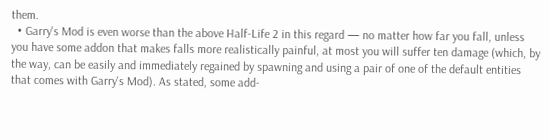them.
  • Garry's Mod is even worse than the above Half-Life 2 in this regard — no matter how far you fall, unless you have some addon that makes falls more realistically painful, at most you will suffer ten damage (which, by the way, can be easily and immediately regained by spawning and using a pair of one of the default entities that comes with Garry's Mod). As stated, some add-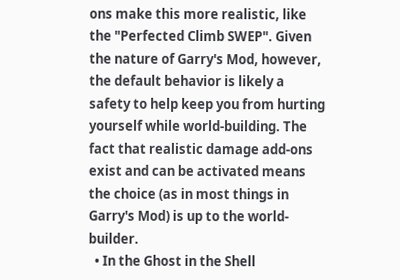ons make this more realistic, like the "Perfected Climb SWEP". Given the nature of Garry's Mod, however, the default behavior is likely a safety to help keep you from hurting yourself while world-building. The fact that realistic damage add-ons exist and can be activated means the choice (as in most things in Garry's Mod) is up to the world-builder.
  • In the Ghost in the Shell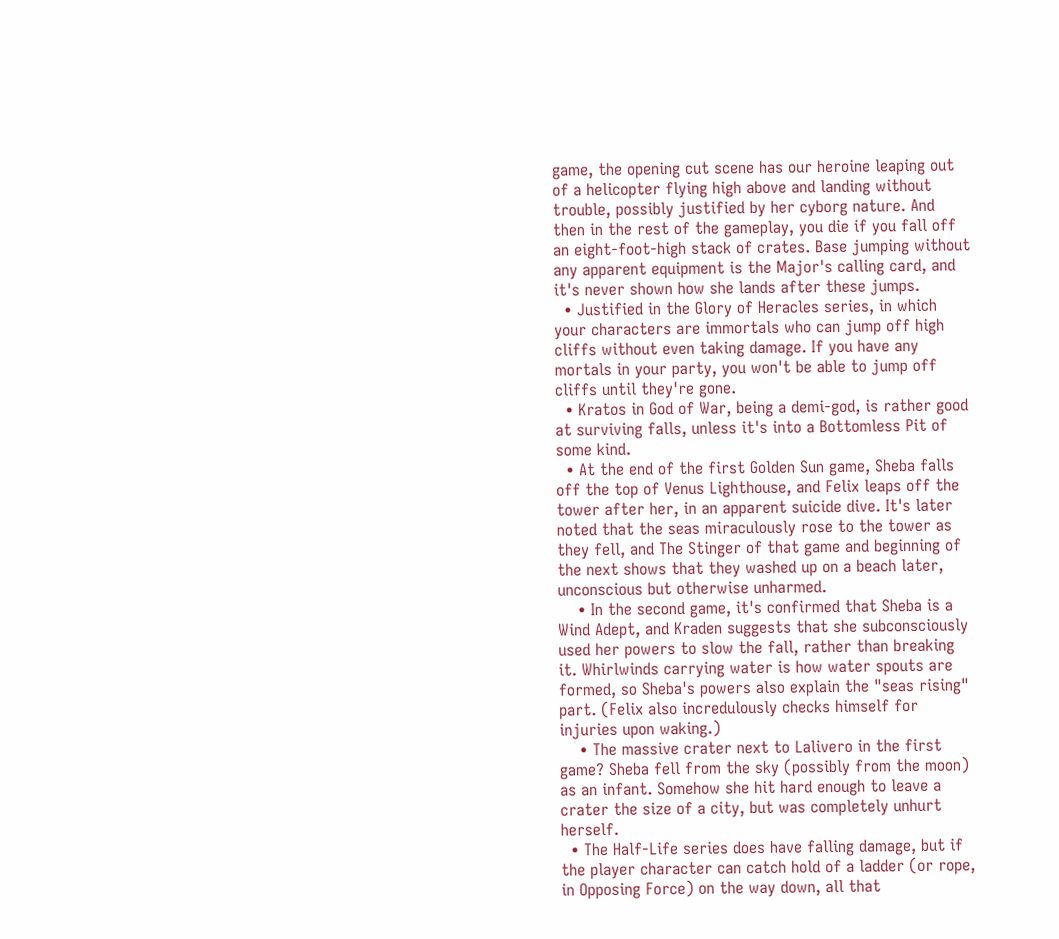game, the opening cut scene has our heroine leaping out of a helicopter flying high above and landing without trouble, possibly justified by her cyborg nature. And then in the rest of the gameplay, you die if you fall off an eight-foot-high stack of crates. Base jumping without any apparent equipment is the Major's calling card, and it's never shown how she lands after these jumps.
  • Justified in the Glory of Heracles series, in which your characters are immortals who can jump off high cliffs without even taking damage. If you have any mortals in your party, you won't be able to jump off cliffs until they're gone.
  • Kratos in God of War, being a demi-god, is rather good at surviving falls, unless it's into a Bottomless Pit of some kind.
  • At the end of the first Golden Sun game, Sheba falls off the top of Venus Lighthouse, and Felix leaps off the tower after her, in an apparent suicide dive. It's later noted that the seas miraculously rose to the tower as they fell, and The Stinger of that game and beginning of the next shows that they washed up on a beach later, unconscious but otherwise unharmed.
    • In the second game, it's confirmed that Sheba is a Wind Adept, and Kraden suggests that she subconsciously used her powers to slow the fall, rather than breaking it. Whirlwinds carrying water is how water spouts are formed, so Sheba's powers also explain the "seas rising" part. (Felix also incredulously checks himself for injuries upon waking.)
    • The massive crater next to Lalivero in the first game? Sheba fell from the sky (possibly from the moon) as an infant. Somehow she hit hard enough to leave a crater the size of a city, but was completely unhurt herself.
  • The Half-Life series does have falling damage, but if the player character can catch hold of a ladder (or rope, in Opposing Force) on the way down, all that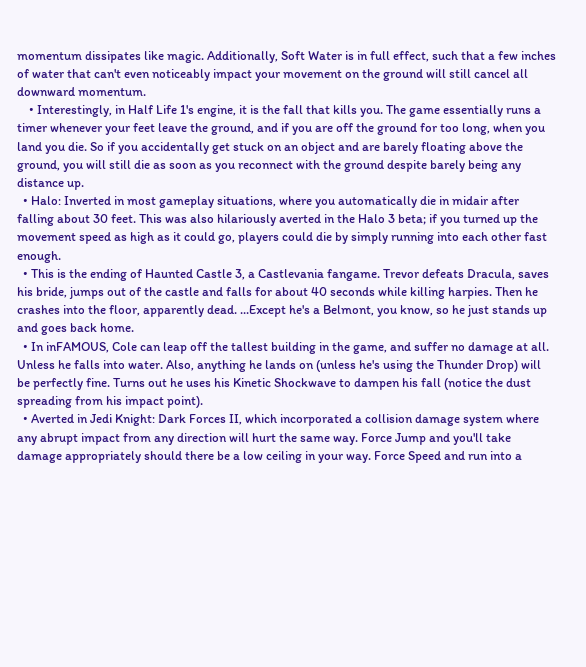momentum dissipates like magic. Additionally, Soft Water is in full effect, such that a few inches of water that can't even noticeably impact your movement on the ground will still cancel all downward momentum.
    • Interestingly, in Half Life 1's engine, it is the fall that kills you. The game essentially runs a timer whenever your feet leave the ground, and if you are off the ground for too long, when you land you die. So if you accidentally get stuck on an object and are barely floating above the ground, you will still die as soon as you reconnect with the ground despite barely being any distance up.
  • Halo: Inverted in most gameplay situations, where you automatically die in midair after falling about 30 feet. This was also hilariously averted in the Halo 3 beta; if you turned up the movement speed as high as it could go, players could die by simply running into each other fast enough.
  • This is the ending of Haunted Castle 3, a Castlevania fangame. Trevor defeats Dracula, saves his bride, jumps out of the castle and falls for about 40 seconds while killing harpies. Then he crashes into the floor, apparently dead. ...Except he's a Belmont, you know, so he just stands up and goes back home.
  • In inFAMOUS, Cole can leap off the tallest building in the game, and suffer no damage at all. Unless he falls into water. Also, anything he lands on (unless he's using the Thunder Drop) will be perfectly fine. Turns out he uses his Kinetic Shockwave to dampen his fall (notice the dust spreading from his impact point).
  • Averted in Jedi Knight: Dark Forces II, which incorporated a collision damage system where any abrupt impact from any direction will hurt the same way. Force Jump and you'll take damage appropriately should there be a low ceiling in your way. Force Speed and run into a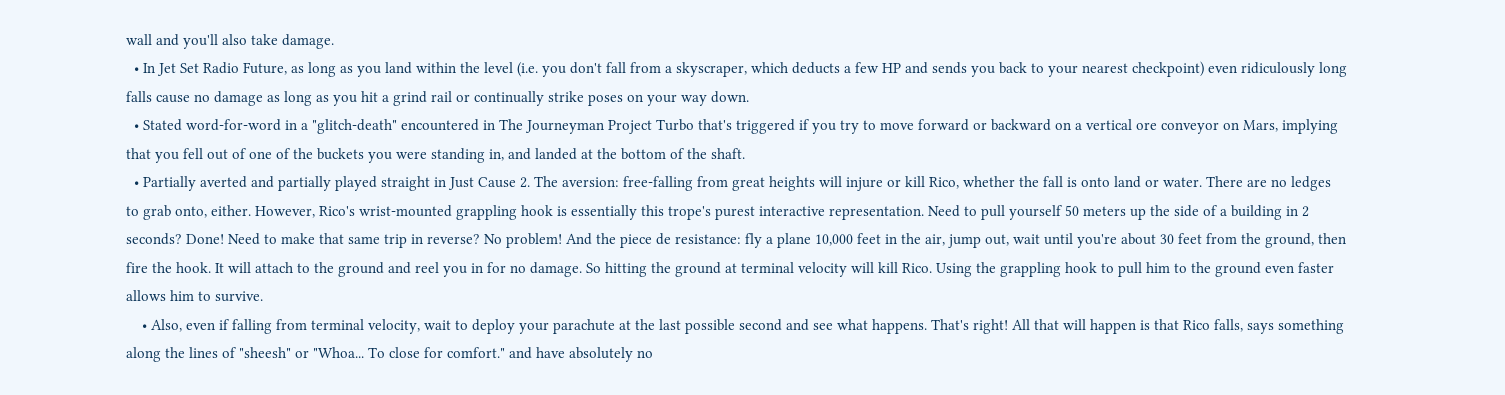wall and you'll also take damage.
  • In Jet Set Radio Future, as long as you land within the level (i.e. you don't fall from a skyscraper, which deducts a few HP and sends you back to your nearest checkpoint) even ridiculously long falls cause no damage as long as you hit a grind rail or continually strike poses on your way down.
  • Stated word-for-word in a "glitch-death" encountered in The Journeyman Project Turbo that's triggered if you try to move forward or backward on a vertical ore conveyor on Mars, implying that you fell out of one of the buckets you were standing in, and landed at the bottom of the shaft.
  • Partially averted and partially played straight in Just Cause 2. The aversion: free-falling from great heights will injure or kill Rico, whether the fall is onto land or water. There are no ledges to grab onto, either. However, Rico's wrist-mounted grappling hook is essentially this trope's purest interactive representation. Need to pull yourself 50 meters up the side of a building in 2 seconds? Done! Need to make that same trip in reverse? No problem! And the piece de resistance: fly a plane 10,000 feet in the air, jump out, wait until you're about 30 feet from the ground, then fire the hook. It will attach to the ground and reel you in for no damage. So hitting the ground at terminal velocity will kill Rico. Using the grappling hook to pull him to the ground even faster allows him to survive.
    • Also, even if falling from terminal velocity, wait to deploy your parachute at the last possible second and see what happens. That's right! All that will happen is that Rico falls, says something along the lines of "sheesh" or "Whoa... To close for comfort." and have absolutely no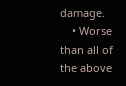damage.
    • Worse than all of the above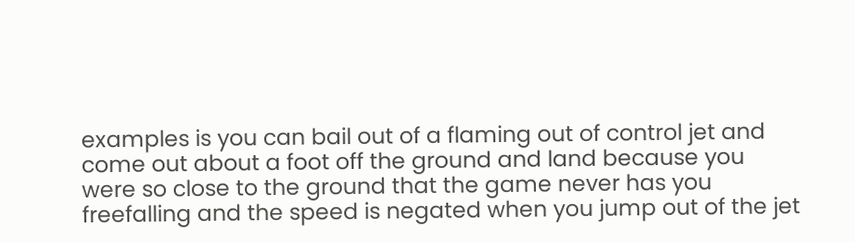examples is you can bail out of a flaming out of control jet and come out about a foot off the ground and land because you were so close to the ground that the game never has you freefalling and the speed is negated when you jump out of the jet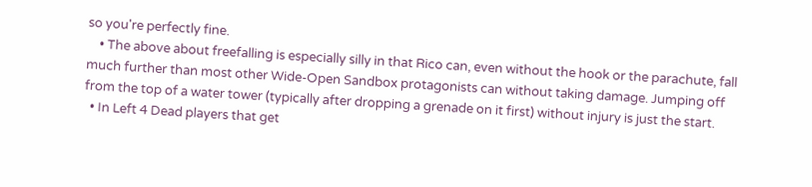so you're perfectly fine.
    • The above about freefalling is especially silly in that Rico can, even without the hook or the parachute, fall much further than most other Wide-Open Sandbox protagonists can without taking damage. Jumping off from the top of a water tower (typically after dropping a grenade on it first) without injury is just the start.
  • In Left 4 Dead players that get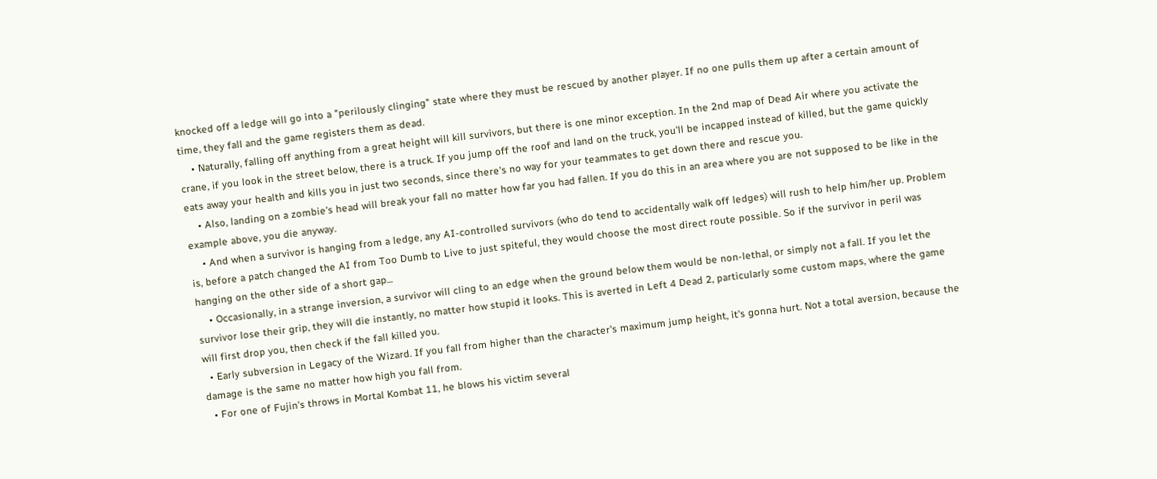knocked off a ledge will go into a "perilously clinging" state where they must be rescued by another player. If no one pulls them up after a certain amount of time, they fall and the game registers them as dead.
    • Naturally, falling off anything from a great height will kill survivors, but there is one minor exception. In the 2nd map of Dead Air where you activate the crane, if you look in the street below, there is a truck. If you jump off the roof and land on the truck, you'll be incapped instead of killed, but the game quickly eats away your health and kills you in just two seconds, since there's no way for your teammates to get down there and rescue you.
    • Also, landing on a zombie's head will break your fall no matter how far you had fallen. If you do this in an area where you are not supposed to be like in the example above, you die anyway.
    • And when a survivor is hanging from a ledge, any AI-controlled survivors (who do tend to accidentally walk off ledges) will rush to help him/her up. Problem is, before a patch changed the AI from Too Dumb to Live to just spiteful, they would choose the most direct route possible. So if the survivor in peril was hanging on the other side of a short gap...
    • Occasionally, in a strange inversion, a survivor will cling to an edge when the ground below them would be non-lethal, or simply not a fall. If you let the survivor lose their grip, they will die instantly, no matter how stupid it looks. This is averted in Left 4 Dead 2, particularly some custom maps, where the game will first drop you, then check if the fall killed you.
  • Early subversion in Legacy of the Wizard. If you fall from higher than the character's maximum jump height, it's gonna hurt. Not a total aversion, because the damage is the same no matter how high you fall from.
  • For one of Fujin's throws in Mortal Kombat 11, he blows his victim several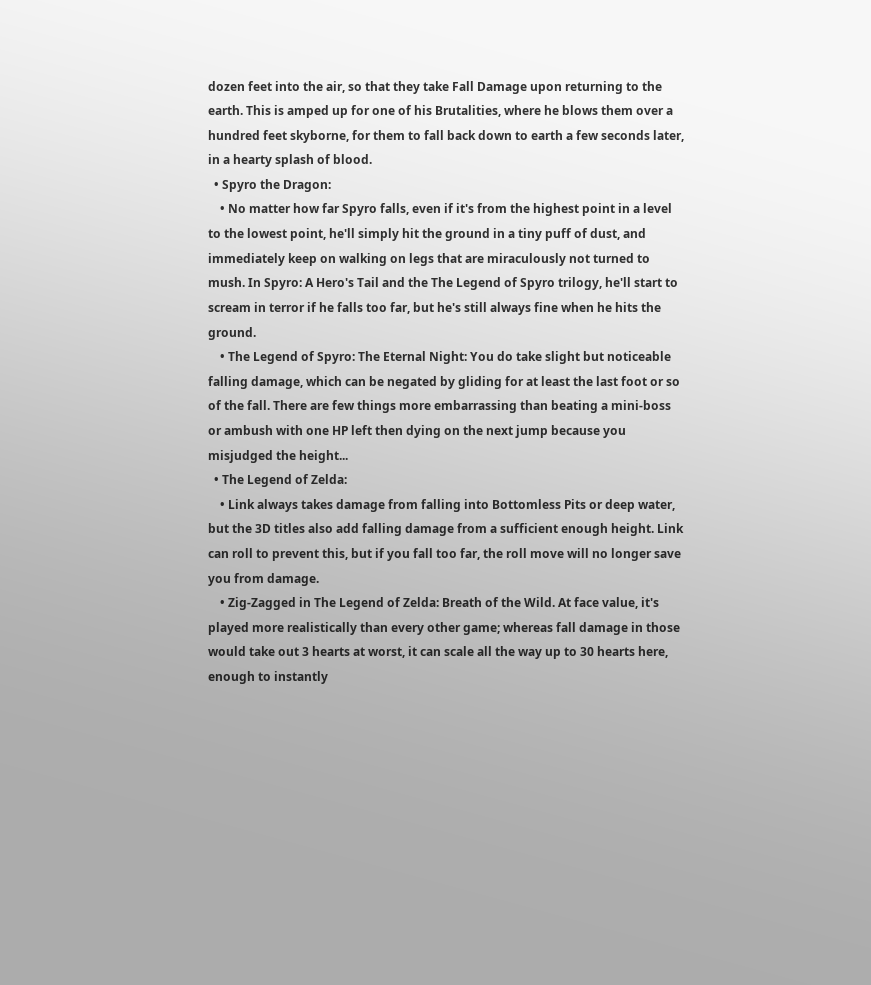dozen feet into the air, so that they take Fall Damage upon returning to the earth. This is amped up for one of his Brutalities, where he blows them over a hundred feet skyborne, for them to fall back down to earth a few seconds later, in a hearty splash of blood.
  • Spyro the Dragon:
    • No matter how far Spyro falls, even if it's from the highest point in a level to the lowest point, he'll simply hit the ground in a tiny puff of dust, and immediately keep on walking on legs that are miraculously not turned to mush. In Spyro: A Hero's Tail and the The Legend of Spyro trilogy, he'll start to scream in terror if he falls too far, but he's still always fine when he hits the ground.
    • The Legend of Spyro: The Eternal Night: You do take slight but noticeable falling damage, which can be negated by gliding for at least the last foot or so of the fall. There are few things more embarrassing than beating a mini-boss or ambush with one HP left then dying on the next jump because you misjudged the height...
  • The Legend of Zelda:
    • Link always takes damage from falling into Bottomless Pits or deep water, but the 3D titles also add falling damage from a sufficient enough height. Link can roll to prevent this, but if you fall too far, the roll move will no longer save you from damage.
    • Zig-Zagged in The Legend of Zelda: Breath of the Wild. At face value, it's played more realistically than every other game; whereas fall damage in those would take out 3 hearts at worst, it can scale all the way up to 30 hearts here, enough to instantly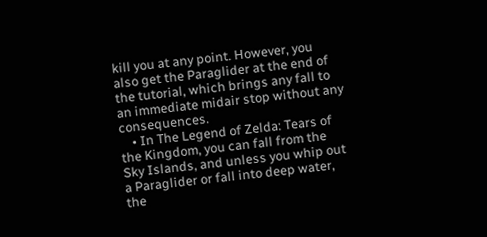kill you at any point. However, you also get the Paraglider at the end of the tutorial, which brings any fall to an immediate midair stop without any consequences.
    • In The Legend of Zelda: Tears of the Kingdom, you can fall from the Sky Islands, and unless you whip out a Paraglider or fall into deep water, the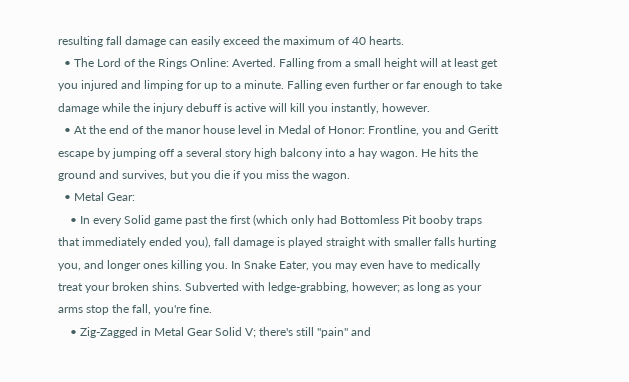resulting fall damage can easily exceed the maximum of 40 hearts.
  • The Lord of the Rings Online: Averted. Falling from a small height will at least get you injured and limping for up to a minute. Falling even further or far enough to take damage while the injury debuff is active will kill you instantly, however.
  • At the end of the manor house level in Medal of Honor: Frontline, you and Geritt escape by jumping off a several story high balcony into a hay wagon. He hits the ground and survives, but you die if you miss the wagon.
  • Metal Gear:
    • In every Solid game past the first (which only had Bottomless Pit booby traps that immediately ended you), fall damage is played straight with smaller falls hurting you, and longer ones killing you. In Snake Eater, you may even have to medically treat your broken shins. Subverted with ledge-grabbing, however; as long as your arms stop the fall, you're fine.
    • Zig-Zagged in Metal Gear Solid V; there's still "pain" and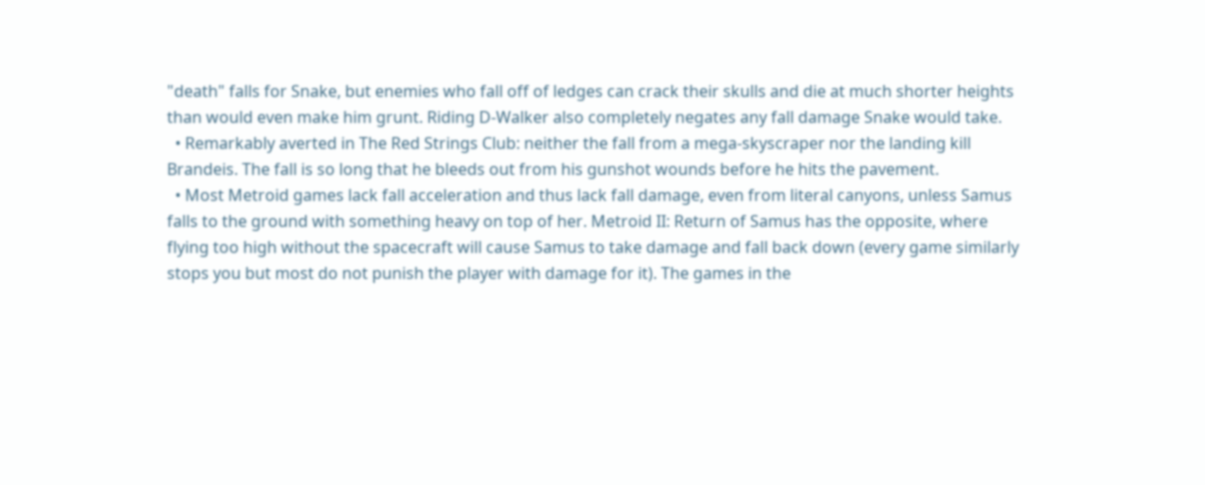"death" falls for Snake, but enemies who fall off of ledges can crack their skulls and die at much shorter heights than would even make him grunt. Riding D-Walker also completely negates any fall damage Snake would take.
  • Remarkably averted in The Red Strings Club: neither the fall from a mega-skyscraper nor the landing kill Brandeis. The fall is so long that he bleeds out from his gunshot wounds before he hits the pavement.
  • Most Metroid games lack fall acceleration and thus lack fall damage, even from literal canyons, unless Samus falls to the ground with something heavy on top of her. Metroid II: Return of Samus has the opposite, where flying too high without the spacecraft will cause Samus to take damage and fall back down (every game similarly stops you but most do not punish the player with damage for it). The games in the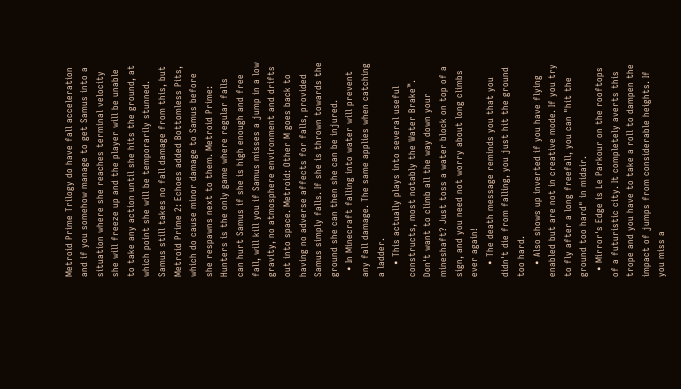Metroid Prime Trilogy do have fall acceleration and if you somehow manage to get Samus into a situation where she reaches terminal velocity she will freeze up and the player will be unable to take any action until she hits the ground, at which point she will be temporarily stunned. Samus still takes no fall damage from this, but Metroid Prime 2: Echoes added Bottomless Pits, which do cause minor damage to Samus before she respawns next to them. Metroid Prime: Hunters is the only game where regular falls can hurt Samus if she is high enough and free fall, will kill you if Samus misses a jump in a low gravity, no atmosphere environment and drifts out into space. Metroid: Other M goes back to having no adverse affects for falls, provided Samus simply falls. If she is thrown towards the ground she can then she can be injured.
  • In Minecraft falling into water will prevent any fall damage. The same applies when catching a ladder.
    • This actually plays into several useful constructs, most notably the Water Brake™. Don't want to climb all the way down your mineshaft? Just toss a water block on top of a sign, and you need not worry about long climbs ever again!
    • The death message reminds you that you didn't die from falling, you just hit the ground too hard.
    • Also shows up inverted if you have flying enabled but are not in creative mode. If you try to fly after a long freefall, you can "hit the ground too hard" in midair.
  • Mirror's Edge is Le Parkour on the rooftops of a futuristic city. It completely averts this trope and you have to take a roll to dampen the impact of jumps from considerable heights. If you miss a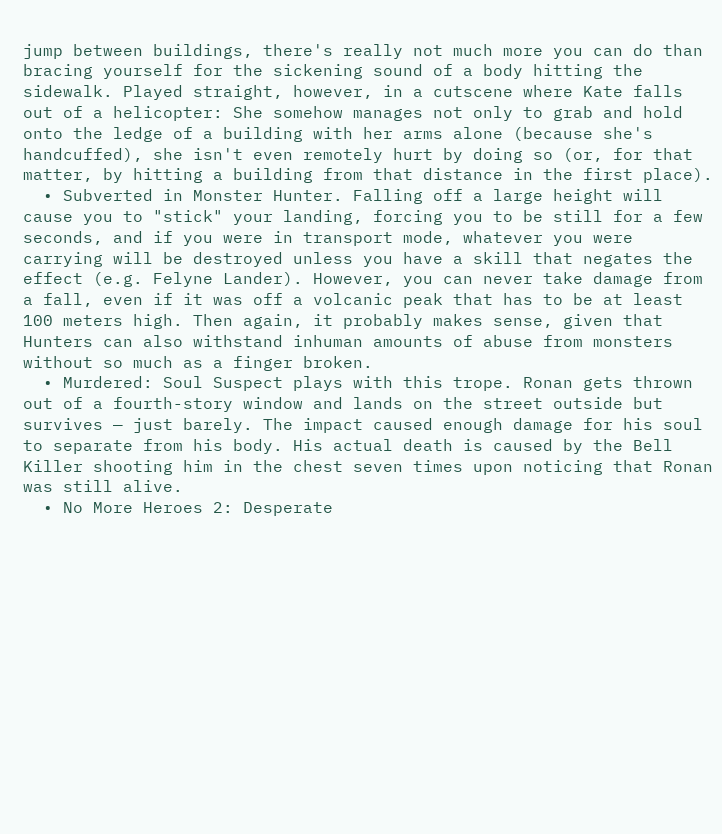jump between buildings, there's really not much more you can do than bracing yourself for the sickening sound of a body hitting the sidewalk. Played straight, however, in a cutscene where Kate falls out of a helicopter: She somehow manages not only to grab and hold onto the ledge of a building with her arms alone (because she's handcuffed), she isn't even remotely hurt by doing so (or, for that matter, by hitting a building from that distance in the first place).
  • Subverted in Monster Hunter. Falling off a large height will cause you to "stick" your landing, forcing you to be still for a few seconds, and if you were in transport mode, whatever you were carrying will be destroyed unless you have a skill that negates the effect (e.g. Felyne Lander). However, you can never take damage from a fall, even if it was off a volcanic peak that has to be at least 100 meters high. Then again, it probably makes sense, given that Hunters can also withstand inhuman amounts of abuse from monsters without so much as a finger broken.
  • Murdered: Soul Suspect plays with this trope. Ronan gets thrown out of a fourth-story window and lands on the street outside but survives — just barely. The impact caused enough damage for his soul to separate from his body. His actual death is caused by the Bell Killer shooting him in the chest seven times upon noticing that Ronan was still alive.
  • No More Heroes 2: Desperate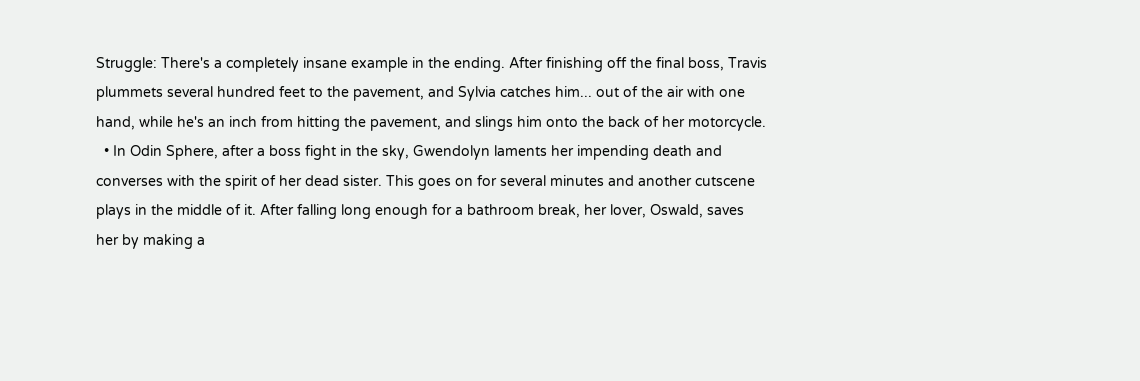Struggle: There's a completely insane example in the ending. After finishing off the final boss, Travis plummets several hundred feet to the pavement, and Sylvia catches him... out of the air with one hand, while he's an inch from hitting the pavement, and slings him onto the back of her motorcycle.
  • In Odin Sphere, after a boss fight in the sky, Gwendolyn laments her impending death and converses with the spirit of her dead sister. This goes on for several minutes and another cutscene plays in the middle of it. After falling long enough for a bathroom break, her lover, Oswald, saves her by making a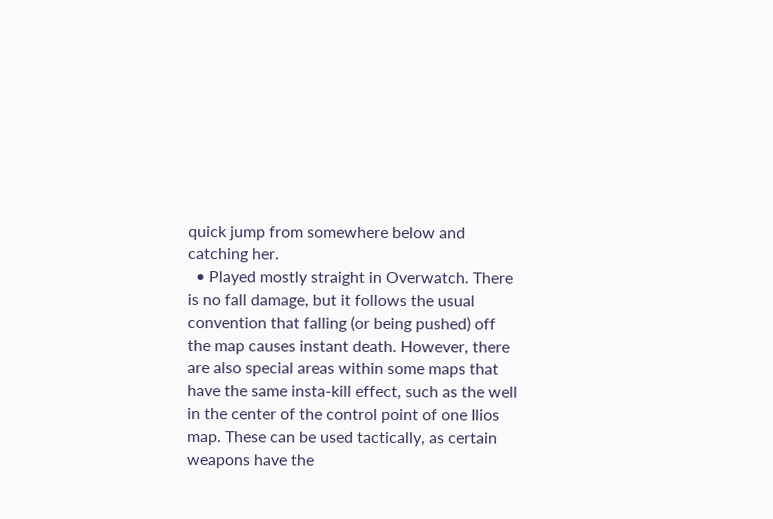quick jump from somewhere below and catching her.
  • Played mostly straight in Overwatch. There is no fall damage, but it follows the usual convention that falling (or being pushed) off the map causes instant death. However, there are also special areas within some maps that have the same insta-kill effect, such as the well in the center of the control point of one Ilios map. These can be used tactically, as certain weapons have the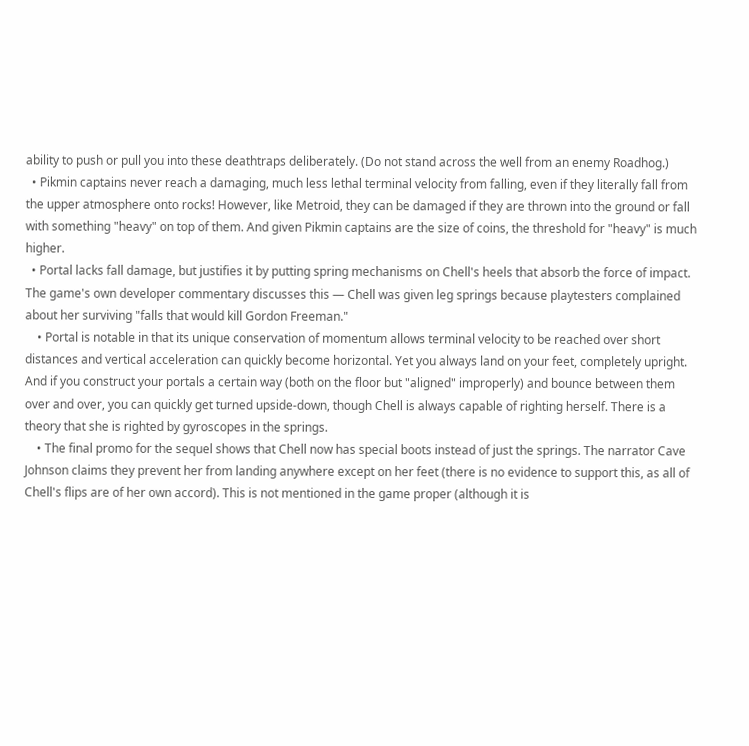ability to push or pull you into these deathtraps deliberately. (Do not stand across the well from an enemy Roadhog.)
  • Pikmin captains never reach a damaging, much less lethal terminal velocity from falling, even if they literally fall from the upper atmosphere onto rocks! However, like Metroid, they can be damaged if they are thrown into the ground or fall with something "heavy" on top of them. And given Pikmin captains are the size of coins, the threshold for "heavy" is much higher.
  • Portal lacks fall damage, but justifies it by putting spring mechanisms on Chell's heels that absorb the force of impact. The game's own developer commentary discusses this — Chell was given leg springs because playtesters complained about her surviving "falls that would kill Gordon Freeman."
    • Portal is notable in that its unique conservation of momentum allows terminal velocity to be reached over short distances and vertical acceleration can quickly become horizontal. Yet you always land on your feet, completely upright. And if you construct your portals a certain way (both on the floor but "aligned" improperly) and bounce between them over and over, you can quickly get turned upside-down, though Chell is always capable of righting herself. There is a theory that she is righted by gyroscopes in the springs.
    • The final promo for the sequel shows that Chell now has special boots instead of just the springs. The narrator Cave Johnson claims they prevent her from landing anywhere except on her feet (there is no evidence to support this, as all of Chell's flips are of her own accord). This is not mentioned in the game proper (although it is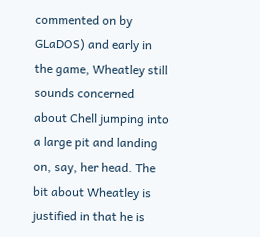commented on by GLaDOS) and early in the game, Wheatley still sounds concerned about Chell jumping into a large pit and landing on, say, her head. The bit about Wheatley is justified in that he is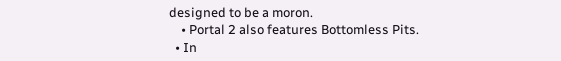designed to be a moron.
    • Portal 2 also features Bottomless Pits.
  • In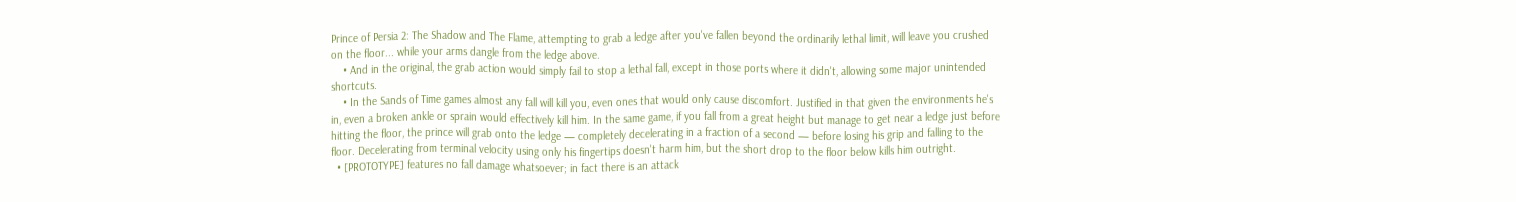Prince of Persia 2: The Shadow and The Flame, attempting to grab a ledge after you've fallen beyond the ordinarily lethal limit, will leave you crushed on the floor... while your arms dangle from the ledge above.
    • And in the original, the grab action would simply fail to stop a lethal fall, except in those ports where it didn't, allowing some major unintended shortcuts.
    • In the Sands of Time games almost any fall will kill you, even ones that would only cause discomfort. Justified in that given the environments he's in, even a broken ankle or sprain would effectively kill him. In the same game, if you fall from a great height but manage to get near a ledge just before hitting the floor, the prince will grab onto the ledge — completely decelerating in a fraction of a second — before losing his grip and falling to the floor. Decelerating from terminal velocity using only his fingertips doesn't harm him, but the short drop to the floor below kills him outright.
  • [PROTOTYPE] features no fall damage whatsoever; in fact there is an attack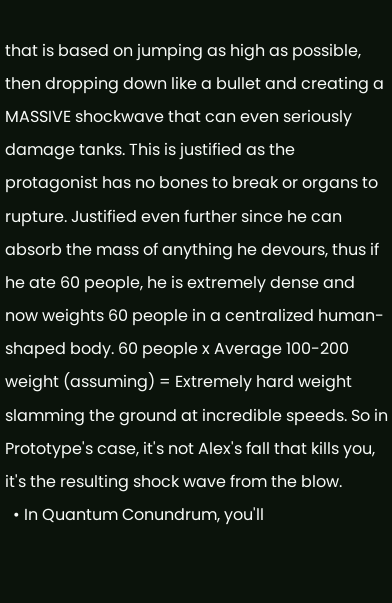that is based on jumping as high as possible, then dropping down like a bullet and creating a MASSIVE shockwave that can even seriously damage tanks. This is justified as the protagonist has no bones to break or organs to rupture. Justified even further since he can absorb the mass of anything he devours, thus if he ate 60 people, he is extremely dense and now weights 60 people in a centralized human-shaped body. 60 people x Average 100-200 weight (assuming) = Extremely hard weight slamming the ground at incredible speeds. So in Prototype's case, it's not Alex's fall that kills you, it's the resulting shock wave from the blow.
  • In Quantum Conundrum, you'll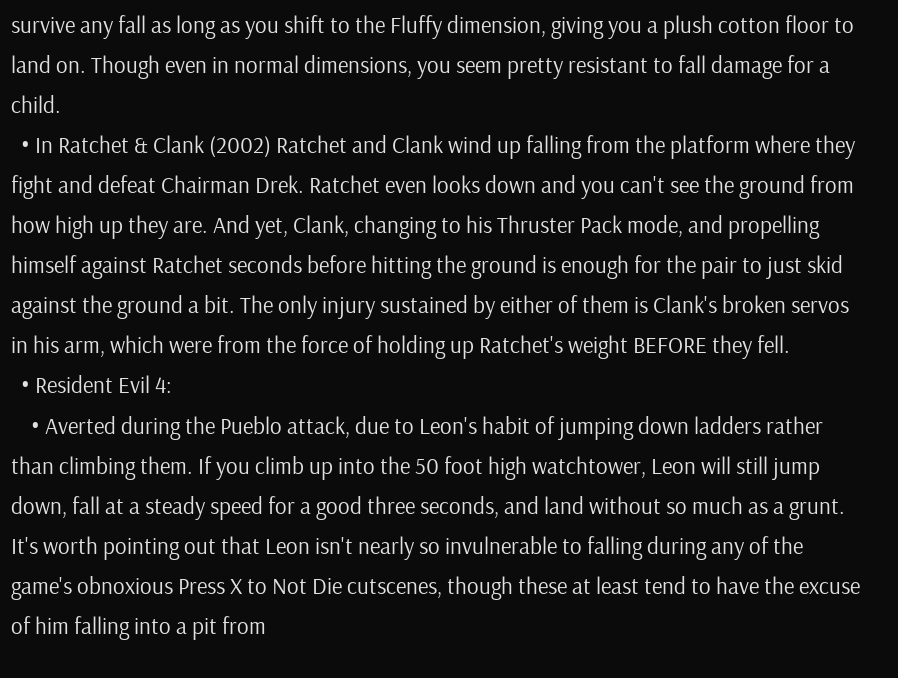survive any fall as long as you shift to the Fluffy dimension, giving you a plush cotton floor to land on. Though even in normal dimensions, you seem pretty resistant to fall damage for a child.
  • In Ratchet & Clank (2002) Ratchet and Clank wind up falling from the platform where they fight and defeat Chairman Drek. Ratchet even looks down and you can't see the ground from how high up they are. And yet, Clank, changing to his Thruster Pack mode, and propelling himself against Ratchet seconds before hitting the ground is enough for the pair to just skid against the ground a bit. The only injury sustained by either of them is Clank's broken servos in his arm, which were from the force of holding up Ratchet's weight BEFORE they fell.
  • Resident Evil 4:
    • Averted during the Pueblo attack, due to Leon's habit of jumping down ladders rather than climbing them. If you climb up into the 50 foot high watchtower, Leon will still jump down, fall at a steady speed for a good three seconds, and land without so much as a grunt. It's worth pointing out that Leon isn't nearly so invulnerable to falling during any of the game's obnoxious Press X to Not Die cutscenes, though these at least tend to have the excuse of him falling into a pit from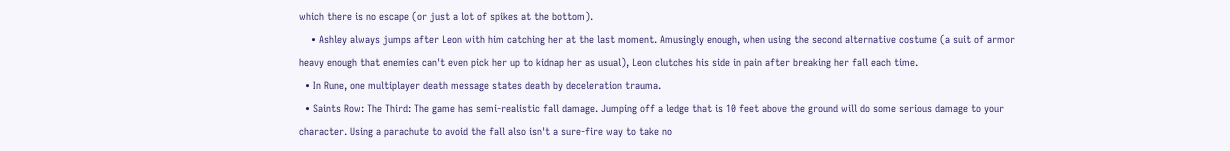which there is no escape (or just a lot of spikes at the bottom).
    • Ashley always jumps after Leon with him catching her at the last moment. Amusingly enough, when using the second alternative costume (a suit of armor heavy enough that enemies can't even pick her up to kidnap her as usual), Leon clutches his side in pain after breaking her fall each time.
  • In Rune, one multiplayer death message states death by deceleration trauma.
  • Saints Row: The Third: The game has semi-realistic fall damage. Jumping off a ledge that is 10 feet above the ground will do some serious damage to your character. Using a parachute to avoid the fall also isn't a sure-fire way to take no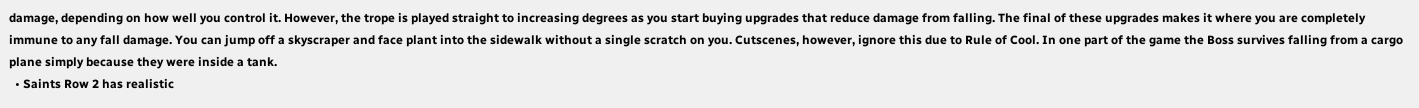damage, depending on how well you control it. However, the trope is played straight to increasing degrees as you start buying upgrades that reduce damage from falling. The final of these upgrades makes it where you are completely immune to any fall damage. You can jump off a skyscraper and face plant into the sidewalk without a single scratch on you. Cutscenes, however, ignore this due to Rule of Cool. In one part of the game the Boss survives falling from a cargo plane simply because they were inside a tank.
  • Saints Row 2 has realistic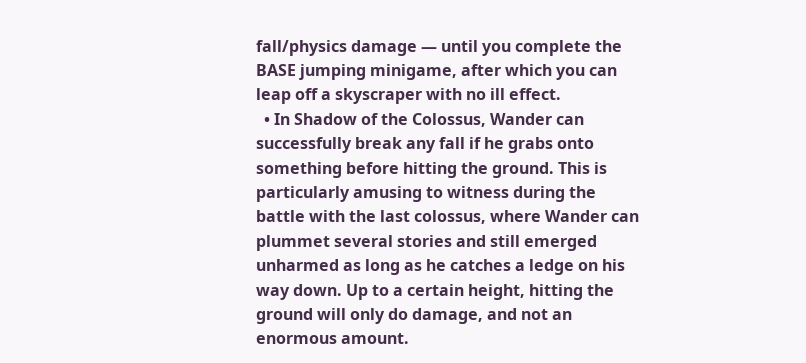fall/physics damage — until you complete the BASE jumping minigame, after which you can leap off a skyscraper with no ill effect.
  • In Shadow of the Colossus, Wander can successfully break any fall if he grabs onto something before hitting the ground. This is particularly amusing to witness during the battle with the last colossus, where Wander can plummet several stories and still emerged unharmed as long as he catches a ledge on his way down. Up to a certain height, hitting the ground will only do damage, and not an enormous amount.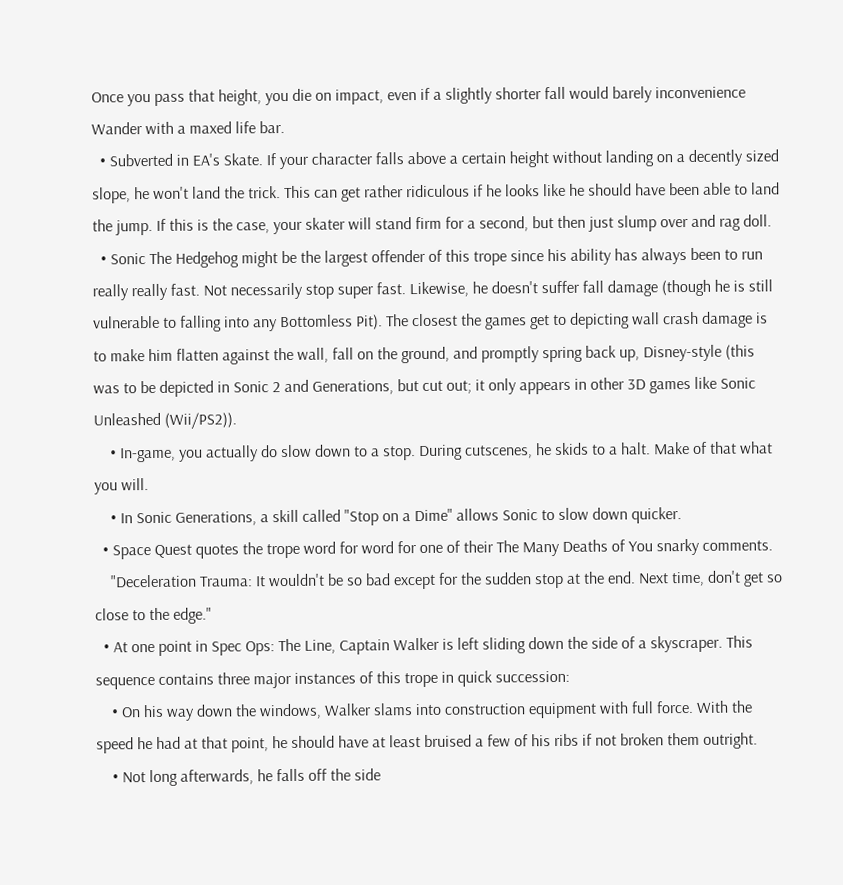Once you pass that height, you die on impact, even if a slightly shorter fall would barely inconvenience Wander with a maxed life bar.
  • Subverted in EA's Skate. If your character falls above a certain height without landing on a decently sized slope, he won't land the trick. This can get rather ridiculous if he looks like he should have been able to land the jump. If this is the case, your skater will stand firm for a second, but then just slump over and rag doll.
  • Sonic The Hedgehog might be the largest offender of this trope since his ability has always been to run really really fast. Not necessarily stop super fast. Likewise, he doesn't suffer fall damage (though he is still vulnerable to falling into any Bottomless Pit). The closest the games get to depicting wall crash damage is to make him flatten against the wall, fall on the ground, and promptly spring back up, Disney-style (this was to be depicted in Sonic 2 and Generations, but cut out; it only appears in other 3D games like Sonic Unleashed (Wii/PS2)).
    • In-game, you actually do slow down to a stop. During cutscenes, he skids to a halt. Make of that what you will.
    • In Sonic Generations, a skill called "Stop on a Dime" allows Sonic to slow down quicker.
  • Space Quest quotes the trope word for word for one of their The Many Deaths of You snarky comments.
    "Deceleration Trauma: It wouldn't be so bad except for the sudden stop at the end. Next time, don't get so close to the edge."
  • At one point in Spec Ops: The Line, Captain Walker is left sliding down the side of a skyscraper. This sequence contains three major instances of this trope in quick succession:
    • On his way down the windows, Walker slams into construction equipment with full force. With the speed he had at that point, he should have at least bruised a few of his ribs if not broken them outright.
    • Not long afterwards, he falls off the side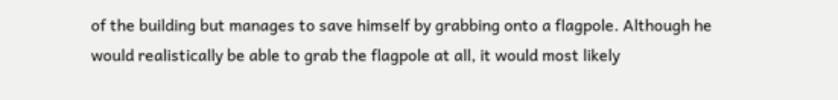of the building but manages to save himself by grabbing onto a flagpole. Although he would realistically be able to grab the flagpole at all, it would most likely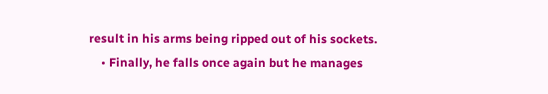result in his arms being ripped out of his sockets.
    • Finally, he falls once again but he manages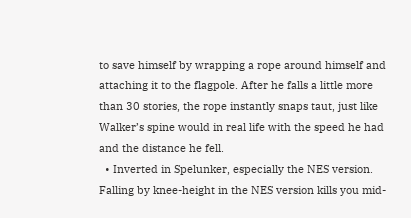to save himself by wrapping a rope around himself and attaching it to the flagpole. After he falls a little more than 30 stories, the rope instantly snaps taut, just like Walker’s spine would in real life with the speed he had and the distance he fell.
  • Inverted in Spelunker, especially the NES version. Falling by knee-height in the NES version kills you mid-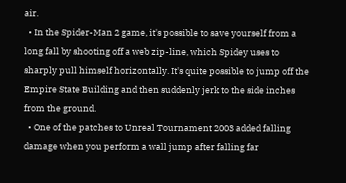air.
  • In the Spider-Man 2 game, it's possible to save yourself from a long fall by shooting off a web zip-line, which Spidey uses to sharply pull himself horizontally. It's quite possible to jump off the Empire State Building and then suddenly jerk to the side inches from the ground.
  • One of the patches to Unreal Tournament 2003 added falling damage when you perform a wall jump after falling far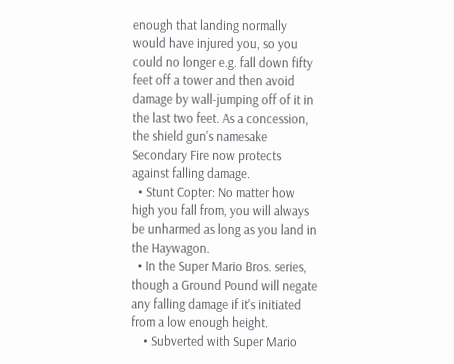enough that landing normally would have injured you, so you could no longer e.g. fall down fifty feet off a tower and then avoid damage by wall-jumping off of it in the last two feet. As a concession, the shield gun's namesake Secondary Fire now protects against falling damage.
  • Stunt Copter: No matter how high you fall from, you will always be unharmed as long as you land in the Haywagon.
  • In the Super Mario Bros. series, though a Ground Pound will negate any falling damage if it's initiated from a low enough height.
    • Subverted with Super Mario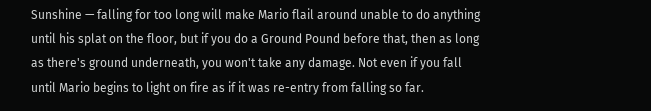Sunshine — falling for too long will make Mario flail around unable to do anything until his splat on the floor, but if you do a Ground Pound before that, then as long as there's ground underneath, you won't take any damage. Not even if you fall until Mario begins to light on fire as if it was re-entry from falling so far.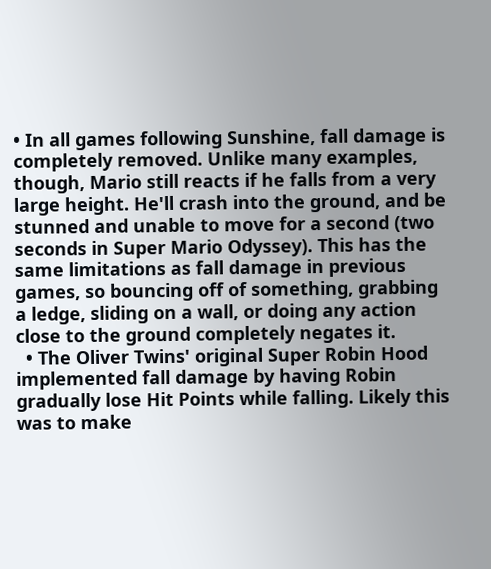• In all games following Sunshine, fall damage is completely removed. Unlike many examples, though, Mario still reacts if he falls from a very large height. He'll crash into the ground, and be stunned and unable to move for a second (two seconds in Super Mario Odyssey). This has the same limitations as fall damage in previous games, so bouncing off of something, grabbing a ledge, sliding on a wall, or doing any action close to the ground completely negates it.
  • The Oliver Twins' original Super Robin Hood implemented fall damage by having Robin gradually lose Hit Points while falling. Likely this was to make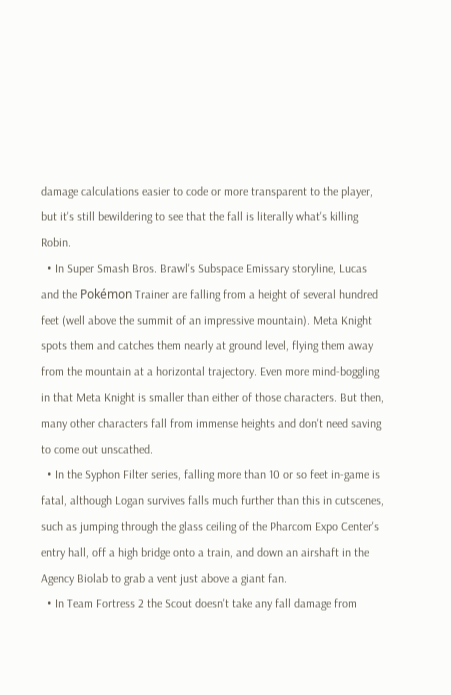damage calculations easier to code or more transparent to the player, but it's still bewildering to see that the fall is literally what's killing Robin.
  • In Super Smash Bros. Brawl's Subspace Emissary storyline, Lucas and the Pokémon Trainer are falling from a height of several hundred feet (well above the summit of an impressive mountain). Meta Knight spots them and catches them nearly at ground level, flying them away from the mountain at a horizontal trajectory. Even more mind-boggling in that Meta Knight is smaller than either of those characters. But then, many other characters fall from immense heights and don't need saving to come out unscathed.
  • In the Syphon Filter series, falling more than 10 or so feet in-game is fatal, although Logan survives falls much further than this in cutscenes, such as jumping through the glass ceiling of the Pharcom Expo Center's entry hall, off a high bridge onto a train, and down an airshaft in the Agency Biolab to grab a vent just above a giant fan.
  • In Team Fortress 2 the Scout doesn't take any fall damage from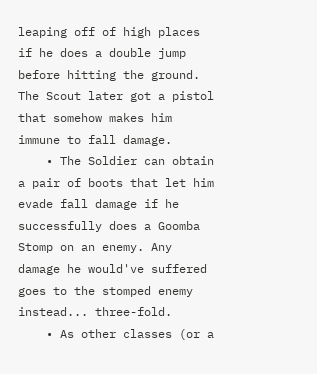leaping off of high places if he does a double jump before hitting the ground. The Scout later got a pistol that somehow makes him immune to fall damage.
    • The Soldier can obtain a pair of boots that let him evade fall damage if he successfully does a Goomba Stomp on an enemy. Any damage he would've suffered goes to the stomped enemy instead... three-fold.
    • As other classes (or a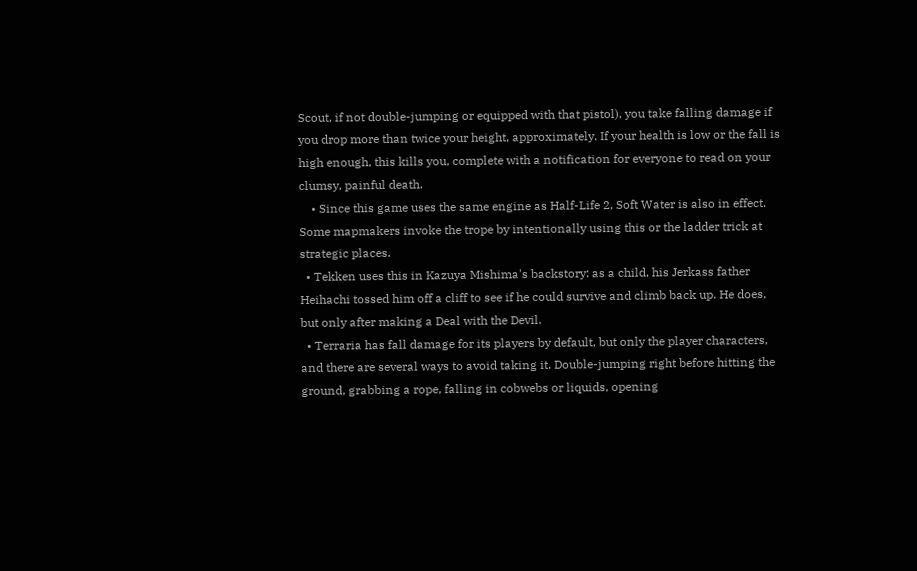Scout, if not double-jumping or equipped with that pistol), you take falling damage if you drop more than twice your height, approximately. If your health is low or the fall is high enough, this kills you, complete with a notification for everyone to read on your clumsy, painful death.
    • Since this game uses the same engine as Half-Life 2, Soft Water is also in effect. Some mapmakers invoke the trope by intentionally using this or the ladder trick at strategic places.
  • Tekken uses this in Kazuya Mishima's backstory: as a child, his Jerkass father Heihachi tossed him off a cliff to see if he could survive and climb back up. He does, but only after making a Deal with the Devil.
  • Terraria has fall damage for its players by default, but only the player characters, and there are several ways to avoid taking it. Double-jumping right before hitting the ground, grabbing a rope, falling in cobwebs or liquids, opening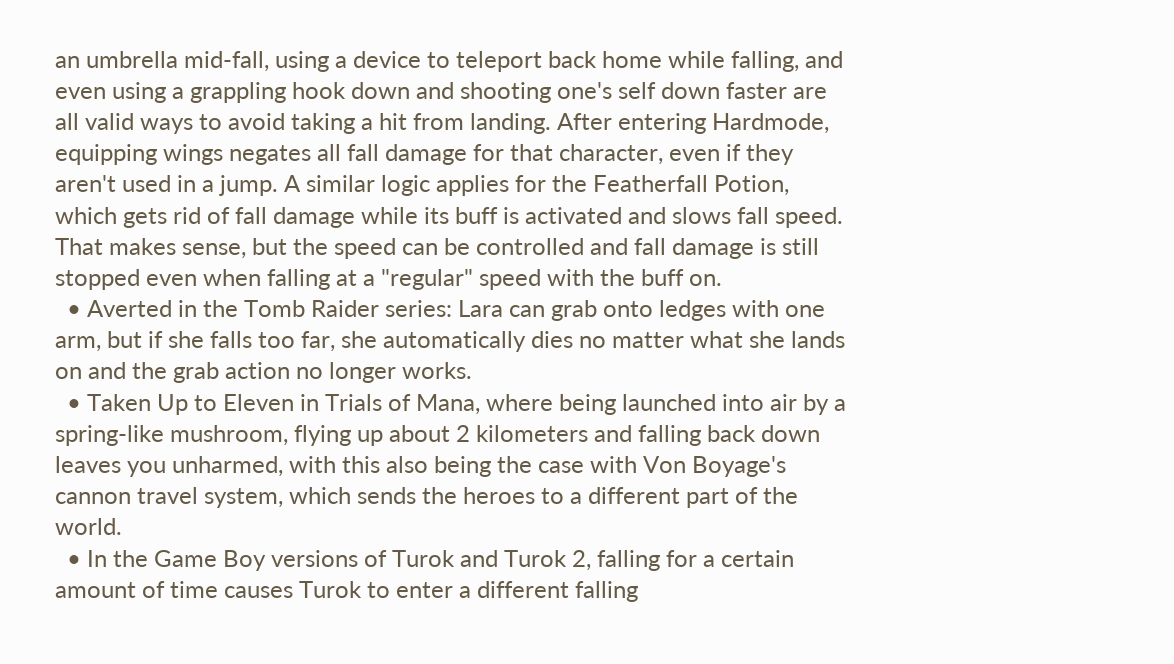an umbrella mid-fall, using a device to teleport back home while falling, and even using a grappling hook down and shooting one's self down faster are all valid ways to avoid taking a hit from landing. After entering Hardmode, equipping wings negates all fall damage for that character, even if they aren't used in a jump. A similar logic applies for the Featherfall Potion, which gets rid of fall damage while its buff is activated and slows fall speed. That makes sense, but the speed can be controlled and fall damage is still stopped even when falling at a "regular" speed with the buff on.
  • Averted in the Tomb Raider series: Lara can grab onto ledges with one arm, but if she falls too far, she automatically dies no matter what she lands on and the grab action no longer works.
  • Taken Up to Eleven in Trials of Mana, where being launched into air by a spring-like mushroom, flying up about 2 kilometers and falling back down leaves you unharmed, with this also being the case with Von Boyage's cannon travel system, which sends the heroes to a different part of the world.
  • In the Game Boy versions of Turok and Turok 2, falling for a certain amount of time causes Turok to enter a different falling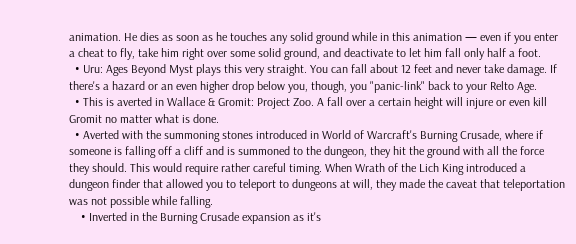animation. He dies as soon as he touches any solid ground while in this animation — even if you enter a cheat to fly, take him right over some solid ground, and deactivate to let him fall only half a foot.
  • Uru: Ages Beyond Myst plays this very straight. You can fall about 12 feet and never take damage. If there's a hazard or an even higher drop below you, though, you "panic-link" back to your Relto Age.
  • This is averted in Wallace & Gromit: Project Zoo. A fall over a certain height will injure or even kill Gromit no matter what is done.
  • Averted with the summoning stones introduced in World of Warcraft's Burning Crusade, where if someone is falling off a cliff and is summoned to the dungeon, they hit the ground with all the force they should. This would require rather careful timing. When Wrath of the Lich King introduced a dungeon finder that allowed you to teleport to dungeons at will, they made the caveat that teleportation was not possible while falling.
    • Inverted in the Burning Crusade expansion as it's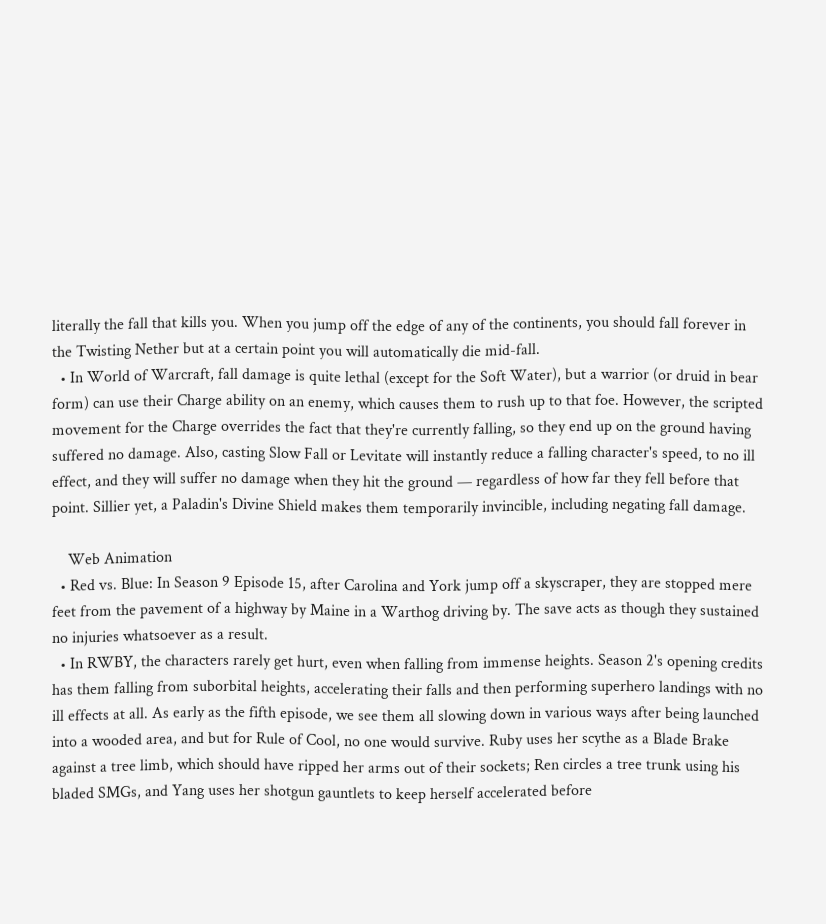literally the fall that kills you. When you jump off the edge of any of the continents, you should fall forever in the Twisting Nether but at a certain point you will automatically die mid-fall.
  • In World of Warcraft, fall damage is quite lethal (except for the Soft Water), but a warrior (or druid in bear form) can use their Charge ability on an enemy, which causes them to rush up to that foe. However, the scripted movement for the Charge overrides the fact that they're currently falling, so they end up on the ground having suffered no damage. Also, casting Slow Fall or Levitate will instantly reduce a falling character's speed, to no ill effect, and they will suffer no damage when they hit the ground — regardless of how far they fell before that point. Sillier yet, a Paladin's Divine Shield makes them temporarily invincible, including negating fall damage.

    Web Animation
  • Red vs. Blue: In Season 9 Episode 15, after Carolina and York jump off a skyscraper, they are stopped mere feet from the pavement of a highway by Maine in a Warthog driving by. The save acts as though they sustained no injuries whatsoever as a result.
  • In RWBY, the characters rarely get hurt, even when falling from immense heights. Season 2's opening credits has them falling from suborbital heights, accelerating their falls and then performing superhero landings with no ill effects at all. As early as the fifth episode, we see them all slowing down in various ways after being launched into a wooded area, and but for Rule of Cool, no one would survive. Ruby uses her scythe as a Blade Brake against a tree limb, which should have ripped her arms out of their sockets; Ren circles a tree trunk using his bladed SMGs, and Yang uses her shotgun gauntlets to keep herself accelerated before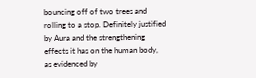bouncing off of two trees and rolling to a stop. Definitely justified by Aura and the strengthening effects it has on the human body, as evidenced by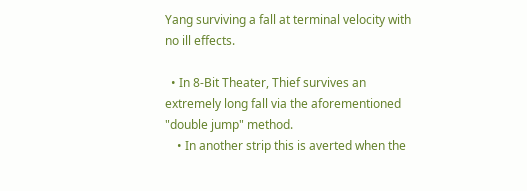Yang surviving a fall at terminal velocity with no ill effects.

  • In 8-Bit Theater, Thief survives an extremely long fall via the aforementioned "double jump" method.
    • In another strip this is averted when the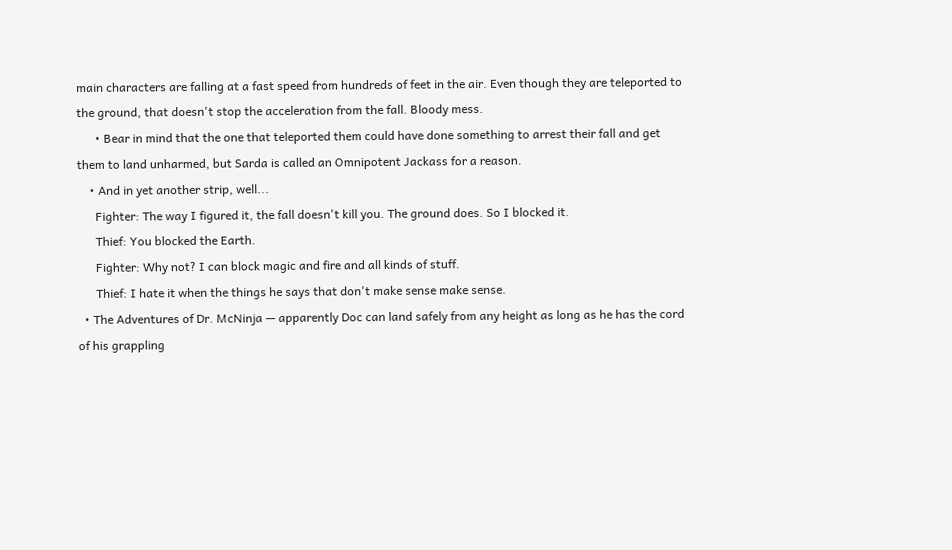main characters are falling at a fast speed from hundreds of feet in the air. Even though they are teleported to the ground, that doesn't stop the acceleration from the fall. Bloody mess.
      • Bear in mind that the one that teleported them could have done something to arrest their fall and get them to land unharmed, but Sarda is called an Omnipotent Jackass for a reason.
    • And in yet another strip, well...
      Fighter: The way I figured it, the fall doesn't kill you. The ground does. So I blocked it.
      Thief: You blocked the Earth.
      Fighter: Why not? I can block magic and fire and all kinds of stuff.
      Thief: I hate it when the things he says that don't make sense make sense.
  • The Adventures of Dr. McNinja — apparently Doc can land safely from any height as long as he has the cord of his grappling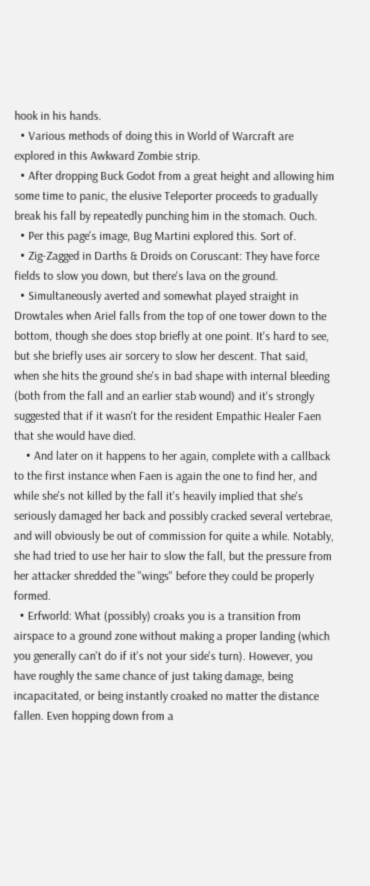hook in his hands.
  • Various methods of doing this in World of Warcraft are explored in this Awkward Zombie strip.
  • After dropping Buck Godot from a great height and allowing him some time to panic, the elusive Teleporter proceeds to gradually break his fall by repeatedly punching him in the stomach. Ouch.
  • Per this page's image, Bug Martini explored this. Sort of.
  • Zig-Zagged in Darths & Droids on Coruscant: They have force fields to slow you down, but there's lava on the ground.
  • Simultaneously averted and somewhat played straight in Drowtales when Ariel falls from the top of one tower down to the bottom, though she does stop briefly at one point. It's hard to see, but she briefly uses air sorcery to slow her descent. That said, when she hits the ground she's in bad shape with internal bleeding (both from the fall and an earlier stab wound) and it's strongly suggested that if it wasn't for the resident Empathic Healer Faen that she would have died.
    • And later on it happens to her again, complete with a callback to the first instance when Faen is again the one to find her, and while she's not killed by the fall it's heavily implied that she's seriously damaged her back and possibly cracked several vertebrae, and will obviously be out of commission for quite a while. Notably, she had tried to use her hair to slow the fall, but the pressure from her attacker shredded the "wings" before they could be properly formed.
  • Erfworld: What (possibly) croaks you is a transition from airspace to a ground zone without making a proper landing (which you generally can't do if it's not your side's turn). However, you have roughly the same chance of just taking damage, being incapacitated, or being instantly croaked no matter the distance fallen. Even hopping down from a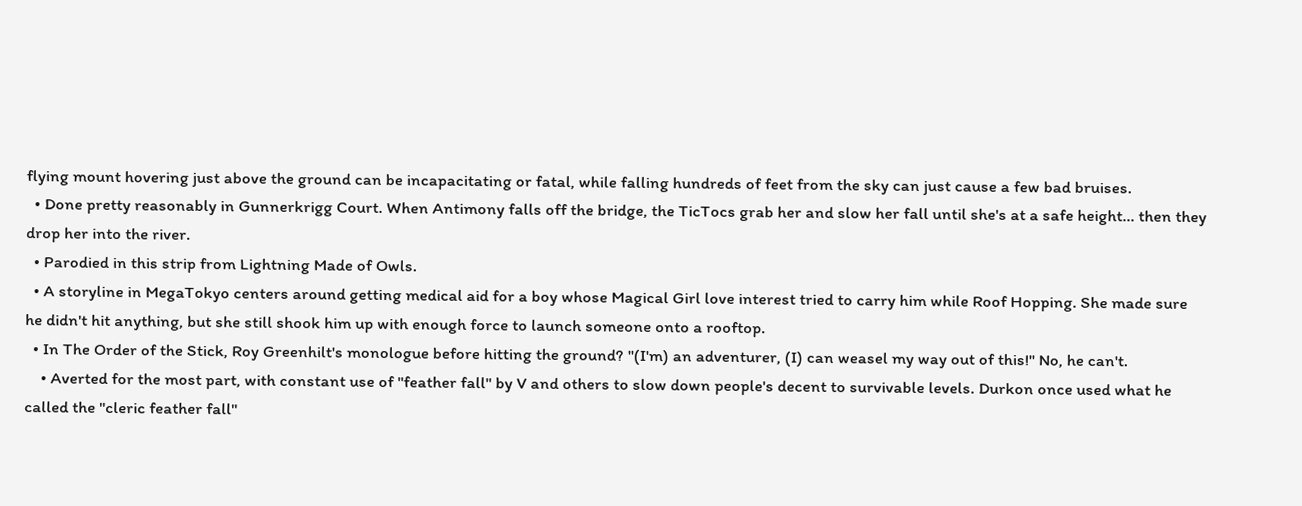flying mount hovering just above the ground can be incapacitating or fatal, while falling hundreds of feet from the sky can just cause a few bad bruises.
  • Done pretty reasonably in Gunnerkrigg Court. When Antimony falls off the bridge, the TicTocs grab her and slow her fall until she's at a safe height... then they drop her into the river.
  • Parodied in this strip from Lightning Made of Owls.
  • A storyline in MegaTokyo centers around getting medical aid for a boy whose Magical Girl love interest tried to carry him while Roof Hopping. She made sure he didn't hit anything, but she still shook him up with enough force to launch someone onto a rooftop.
  • In The Order of the Stick, Roy Greenhilt's monologue before hitting the ground? "(I'm) an adventurer, (I) can weasel my way out of this!" No, he can't.
    • Averted for the most part, with constant use of "feather fall" by V and others to slow down people's decent to survivable levels. Durkon once used what he called the "cleric feather fall"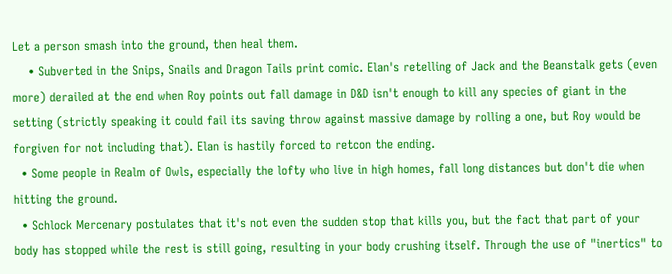Let a person smash into the ground, then heal them.
    • Subverted in the Snips, Snails and Dragon Tails print comic. Elan's retelling of Jack and the Beanstalk gets (even more) derailed at the end when Roy points out fall damage in D&D isn't enough to kill any species of giant in the setting (strictly speaking it could fail its saving throw against massive damage by rolling a one, but Roy would be forgiven for not including that). Elan is hastily forced to retcon the ending.
  • Some people in Realm of Owls, especially the lofty who live in high homes, fall long distances but don't die when hitting the ground.
  • Schlock Mercenary postulates that it's not even the sudden stop that kills you, but the fact that part of your body has stopped while the rest is still going, resulting in your body crushing itself. Through the use of "inertics" to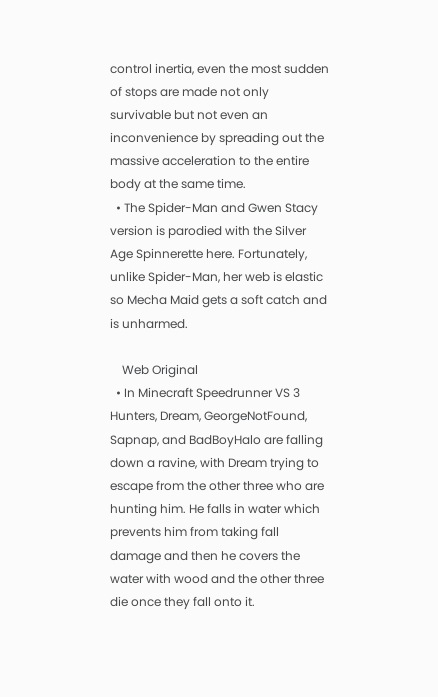control inertia, even the most sudden of stops are made not only survivable but not even an inconvenience by spreading out the massive acceleration to the entire body at the same time.
  • The Spider-Man and Gwen Stacy version is parodied with the Silver Age Spinnerette here. Fortunately, unlike Spider-Man, her web is elastic so Mecha Maid gets a soft catch and is unharmed.

    Web Original
  • In Minecraft Speedrunner VS 3 Hunters, Dream, GeorgeNotFound, Sapnap, and BadBoyHalo are falling down a ravine, with Dream trying to escape from the other three who are hunting him. He falls in water which prevents him from taking fall damage and then he covers the water with wood and the other three die once they fall onto it.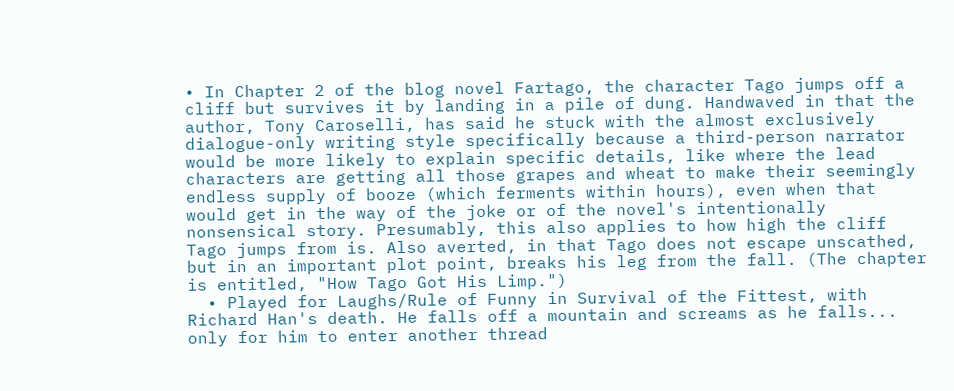• In Chapter 2 of the blog novel Fartago, the character Tago jumps off a cliff but survives it by landing in a pile of dung. Handwaved in that the author, Tony Caroselli, has said he stuck with the almost exclusively dialogue-only writing style specifically because a third-person narrator would be more likely to explain specific details, like where the lead characters are getting all those grapes and wheat to make their seemingly endless supply of booze (which ferments within hours), even when that would get in the way of the joke or of the novel's intentionally nonsensical story. Presumably, this also applies to how high the cliff Tago jumps from is. Also averted, in that Tago does not escape unscathed, but in an important plot point, breaks his leg from the fall. (The chapter is entitled, "How Tago Got His Limp.")
  • Played for Laughs/Rule of Funny in Survival of the Fittest, with Richard Han's death. He falls off a mountain and screams as he falls... only for him to enter another thread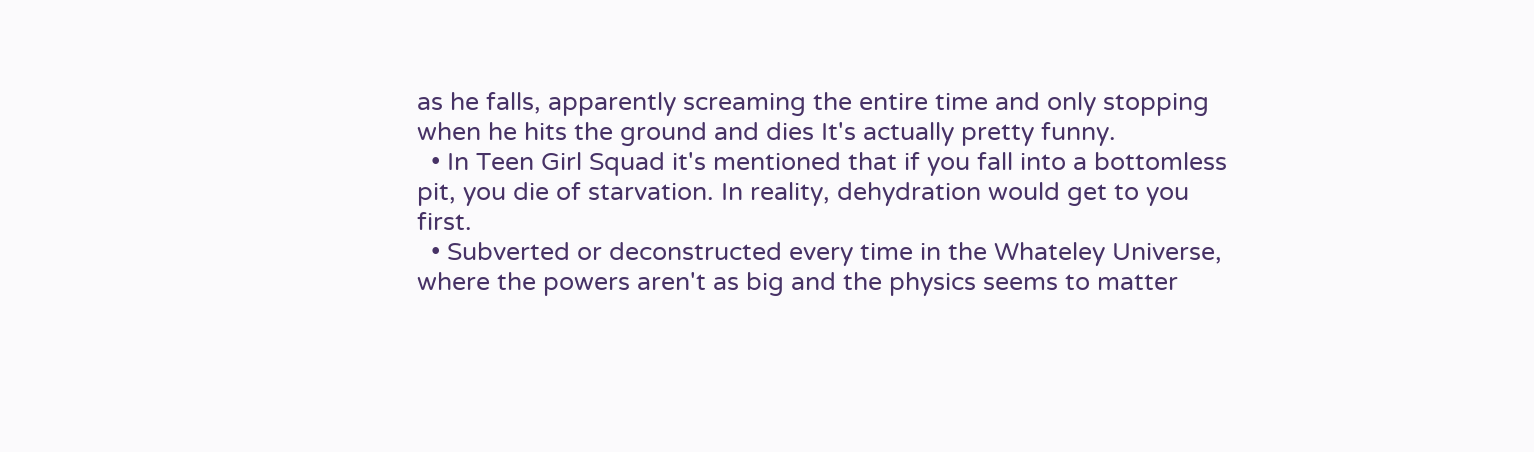as he falls, apparently screaming the entire time and only stopping when he hits the ground and dies It's actually pretty funny.
  • In Teen Girl Squad it's mentioned that if you fall into a bottomless pit, you die of starvation. In reality, dehydration would get to you first.
  • Subverted or deconstructed every time in the Whateley Universe, where the powers aren't as big and the physics seems to matter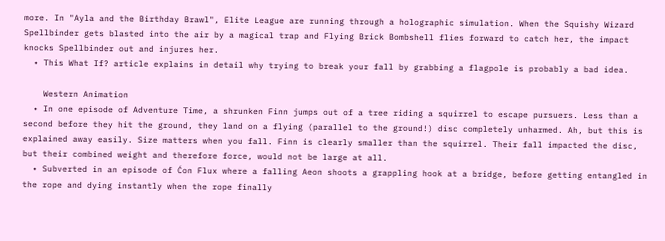more. In "Ayla and the Birthday Brawl", Elite League are running through a holographic simulation. When the Squishy Wizard Spellbinder gets blasted into the air by a magical trap and Flying Brick Bombshell flies forward to catch her, the impact knocks Spellbinder out and injures her.
  • This What If? article explains in detail why trying to break your fall by grabbing a flagpole is probably a bad idea.

    Western Animation
  • In one episode of Adventure Time, a shrunken Finn jumps out of a tree riding a squirrel to escape pursuers. Less than a second before they hit the ground, they land on a flying (parallel to the ground!) disc completely unharmed. Ah, but this is explained away easily. Size matters when you fall. Finn is clearly smaller than the squirrel. Their fall impacted the disc, but their combined weight and therefore force, would not be large at all.
  • Subverted in an episode of Ćon Flux where a falling Aeon shoots a grappling hook at a bridge, before getting entangled in the rope and dying instantly when the rope finally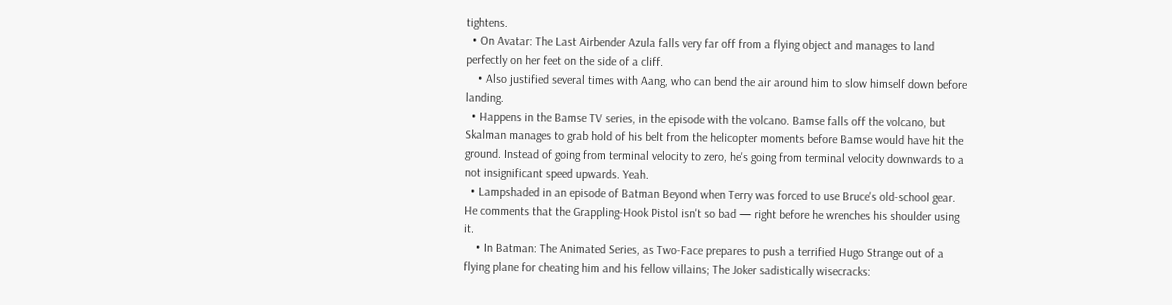tightens.
  • On Avatar: The Last Airbender Azula falls very far off from a flying object and manages to land perfectly on her feet on the side of a cliff.
    • Also justified several times with Aang, who can bend the air around him to slow himself down before landing.
  • Happens in the Bamse TV series, in the episode with the volcano. Bamse falls off the volcano, but Skalman manages to grab hold of his belt from the helicopter moments before Bamse would have hit the ground. Instead of going from terminal velocity to zero, he's going from terminal velocity downwards to a not insignificant speed upwards. Yeah.
  • Lampshaded in an episode of Batman Beyond when Terry was forced to use Bruce's old-school gear. He comments that the Grappling-Hook Pistol isn't so bad — right before he wrenches his shoulder using it.
    • In Batman: The Animated Series, as Two-Face prepares to push a terrified Hugo Strange out of a flying plane for cheating him and his fellow villains; The Joker sadistically wisecracks: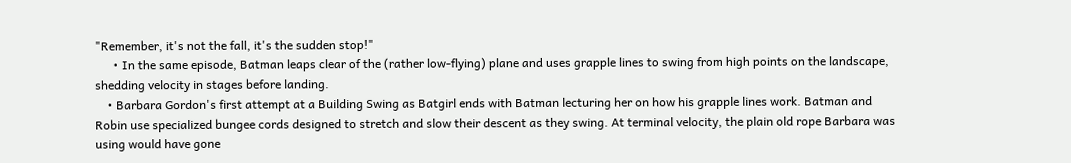"Remember, it's not the fall, it's the sudden stop!"
      • In the same episode, Batman leaps clear of the (rather low-flying) plane and uses grapple lines to swing from high points on the landscape, shedding velocity in stages before landing.
    • Barbara Gordon's first attempt at a Building Swing as Batgirl ends with Batman lecturing her on how his grapple lines work. Batman and Robin use specialized bungee cords designed to stretch and slow their descent as they swing. At terminal velocity, the plain old rope Barbara was using would have gone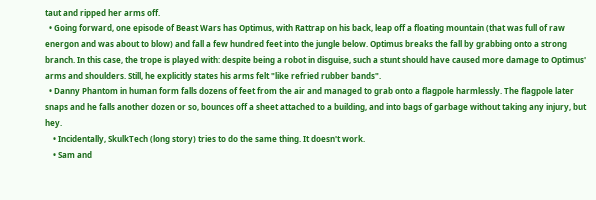taut and ripped her arms off.
  • Going forward, one episode of Beast Wars has Optimus, with Rattrap on his back, leap off a floating mountain (that was full of raw energon and was about to blow) and fall a few hundred feet into the jungle below. Optimus breaks the fall by grabbing onto a strong branch. In this case, the trope is played with: despite being a robot in disguise, such a stunt should have caused more damage to Optimus' arms and shoulders. Still, he explicitly states his arms felt "like refried rubber bands".
  • Danny Phantom in human form falls dozens of feet from the air and managed to grab onto a flagpole harmlessly. The flagpole later snaps and he falls another dozen or so, bounces off a sheet attached to a building, and into bags of garbage without taking any injury, but hey.
    • Incidentally, SkulkTech (long story) tries to do the same thing. It doesn't work.
    • Sam and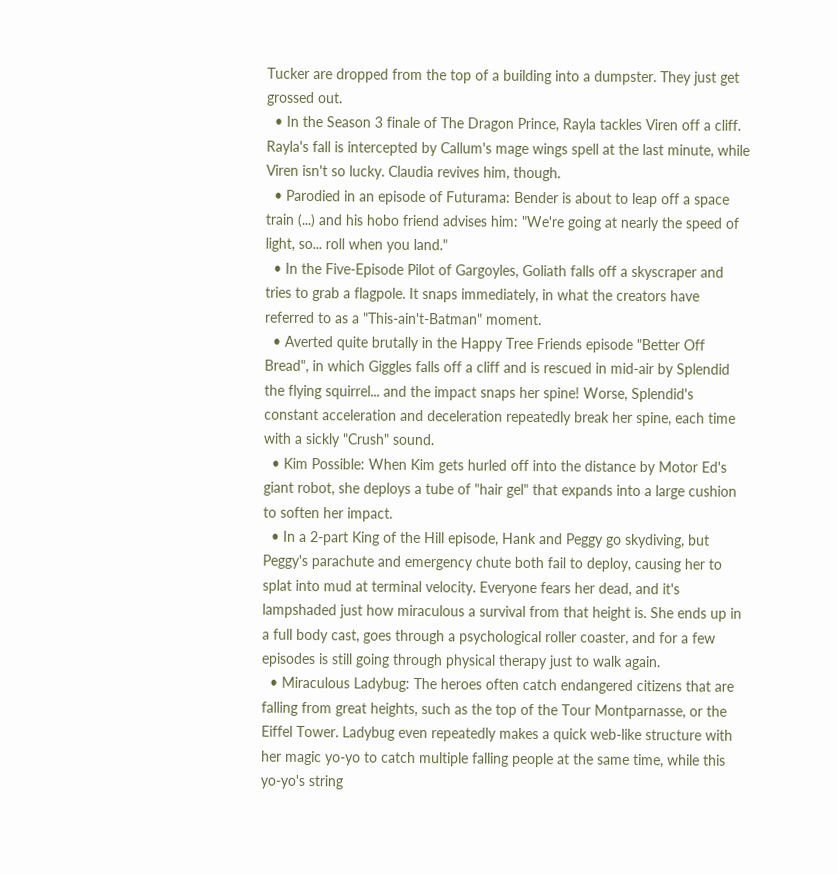Tucker are dropped from the top of a building into a dumpster. They just get grossed out.
  • In the Season 3 finale of The Dragon Prince, Rayla tackles Viren off a cliff. Rayla's fall is intercepted by Callum's mage wings spell at the last minute, while Viren isn't so lucky. Claudia revives him, though.
  • Parodied in an episode of Futurama: Bender is about to leap off a space train (...) and his hobo friend advises him: "We're going at nearly the speed of light, so... roll when you land."
  • In the Five-Episode Pilot of Gargoyles, Goliath falls off a skyscraper and tries to grab a flagpole. It snaps immediately, in what the creators have referred to as a "This-ain't-Batman" moment.
  • Averted quite brutally in the Happy Tree Friends episode "Better Off Bread", in which Giggles falls off a cliff and is rescued in mid-air by Splendid the flying squirrel... and the impact snaps her spine! Worse, Splendid's constant acceleration and deceleration repeatedly break her spine, each time with a sickly "Crush" sound.
  • Kim Possible: When Kim gets hurled off into the distance by Motor Ed's giant robot, she deploys a tube of "hair gel" that expands into a large cushion to soften her impact.
  • In a 2-part King of the Hill episode, Hank and Peggy go skydiving, but Peggy's parachute and emergency chute both fail to deploy, causing her to splat into mud at terminal velocity. Everyone fears her dead, and it's lampshaded just how miraculous a survival from that height is. She ends up in a full body cast, goes through a psychological roller coaster, and for a few episodes is still going through physical therapy just to walk again.
  • Miraculous Ladybug: The heroes often catch endangered citizens that are falling from great heights, such as the top of the Tour Montparnasse, or the Eiffel Tower. Ladybug even repeatedly makes a quick web-like structure with her magic yo-yo to catch multiple falling people at the same time, while this yo-yo's string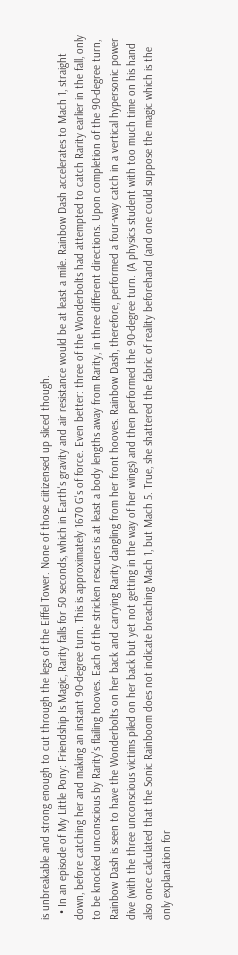is unbreakable and strong enough to cut through the legs of the Eiffel Tower. None of those ciitizensed up sliced though.
  • In an episode of My Little Pony: Friendship Is Magic, Rarity falls for 50 seconds, which in Earth's gravity and air resistance would be at least a mile. Rainbow Dash accelerates to Mach 1, straight down, before catching her and making an instant 90-degree turn. This is approximately 1670 G's of force. Even better: three of the Wonderbolts had attempted to catch Rarity earlier in the fall, only to be knocked unconscious by Rarity's flailing hooves. Each of the stricken rescuers is at least a body lengths away from Rarity, in three different directions. Upon completion of the 90-degree turn, Rainbow Dash is seen to have the Wonderbolts on her back and carrying Rarity dangling from her front hooves. Rainbow Dash, therefore, performed a four-way catch in a vertical hypersonic power dive (with the three unconscious victims piled on her back but yet not getting in the way of her wings) and then performed the 90-degree turn. (A physics student with too much time on his hand also once calculated that the Sonic Rainboom does not indicate breaching Mach 1, but Mach 5. True, she shattered the fabric of reality beforehand (and one could suppose the magic which is the only explanation for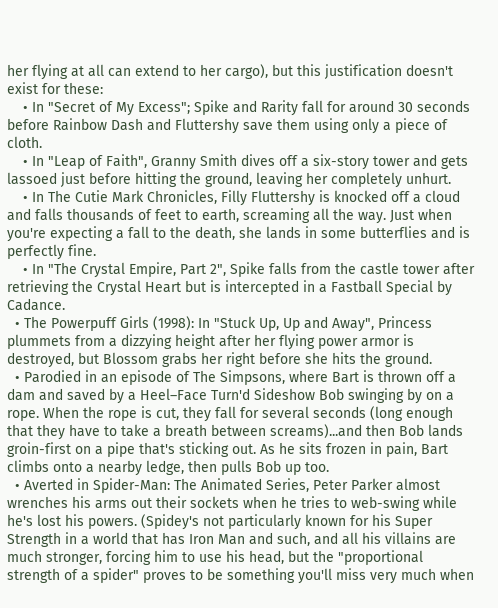her flying at all can extend to her cargo), but this justification doesn't exist for these:
    • In "Secret of My Excess"; Spike and Rarity fall for around 30 seconds before Rainbow Dash and Fluttershy save them using only a piece of cloth.
    • In "Leap of Faith", Granny Smith dives off a six-story tower and gets lassoed just before hitting the ground, leaving her completely unhurt.
    • In The Cutie Mark Chronicles, Filly Fluttershy is knocked off a cloud and falls thousands of feet to earth, screaming all the way. Just when you're expecting a fall to the death, she lands in some butterflies and is perfectly fine.
    • In "The Crystal Empire, Part 2", Spike falls from the castle tower after retrieving the Crystal Heart but is intercepted in a Fastball Special by Cadance.
  • The Powerpuff Girls (1998): In "Stuck Up, Up and Away", Princess plummets from a dizzying height after her flying power armor is destroyed, but Blossom grabs her right before she hits the ground.
  • Parodied in an episode of The Simpsons, where Bart is thrown off a dam and saved by a Heel–Face Turn'd Sideshow Bob swinging by on a rope. When the rope is cut, they fall for several seconds (long enough that they have to take a breath between screams)...and then Bob lands groin-first on a pipe that's sticking out. As he sits frozen in pain, Bart climbs onto a nearby ledge, then pulls Bob up too.
  • Averted in Spider-Man: The Animated Series, Peter Parker almost wrenches his arms out their sockets when he tries to web-swing while he's lost his powers. (Spidey's not particularly known for his Super Strength in a world that has Iron Man and such, and all his villains are much stronger, forcing him to use his head, but the "proportional strength of a spider" proves to be something you'll miss very much when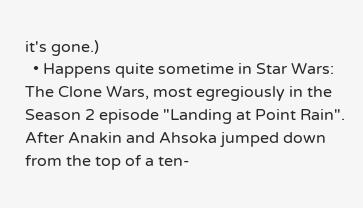it's gone.)
  • Happens quite sometime in Star Wars: The Clone Wars, most egregiously in the Season 2 episode "Landing at Point Rain". After Anakin and Ahsoka jumped down from the top of a ten-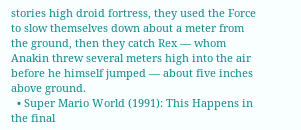stories high droid fortress, they used the Force to slow themselves down about a meter from the ground, then they catch Rex — whom Anakin threw several meters high into the air before he himself jumped — about five inches above ground.
  • Super Mario World (1991): This Happens in the final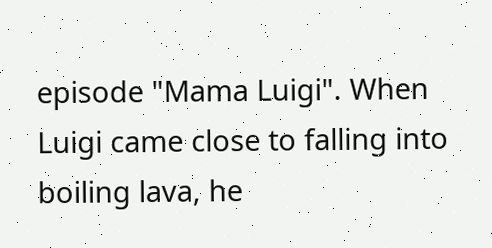episode "Mama Luigi". When Luigi came close to falling into boiling lava, he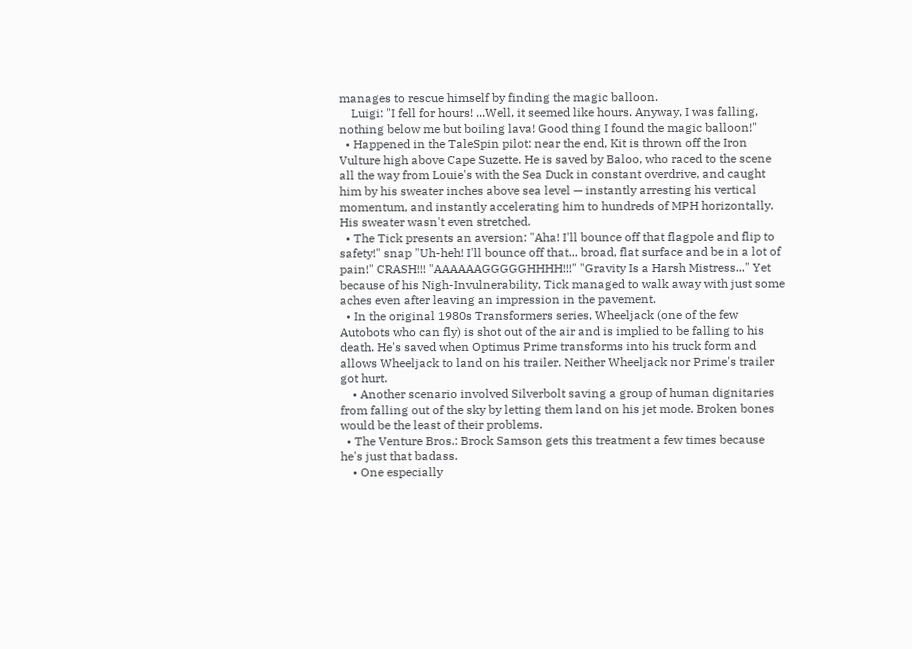manages to rescue himself by finding the magic balloon.
    Luigi: "I fell for hours! ...Well, it seemed like hours. Anyway, I was falling, nothing below me but boiling lava! Good thing I found the magic balloon!"
  • Happened in the TaleSpin pilot: near the end, Kit is thrown off the Iron Vulture high above Cape Suzette. He is saved by Baloo, who raced to the scene all the way from Louie's with the Sea Duck in constant overdrive, and caught him by his sweater inches above sea level — instantly arresting his vertical momentum, and instantly accelerating him to hundreds of MPH horizontally. His sweater wasn't even stretched.
  • The Tick presents an aversion: "Aha! I'll bounce off that flagpole and flip to safety!" snap "Uh-heh! I'll bounce off that... broad, flat surface and be in a lot of pain!" CRASH!!! "AAAAAAGGGGGHHHH!!!" "Gravity Is a Harsh Mistress..." Yet because of his Nigh-Invulnerability, Tick managed to walk away with just some aches even after leaving an impression in the pavement.
  • In the original 1980s Transformers series, Wheeljack (one of the few Autobots who can fly) is shot out of the air and is implied to be falling to his death. He's saved when Optimus Prime transforms into his truck form and allows Wheeljack to land on his trailer. Neither Wheeljack nor Prime's trailer got hurt.
    • Another scenario involved Silverbolt saving a group of human dignitaries from falling out of the sky by letting them land on his jet mode. Broken bones would be the least of their problems.
  • The Venture Bros.: Brock Samson gets this treatment a few times because he's just that badass.
    • One especially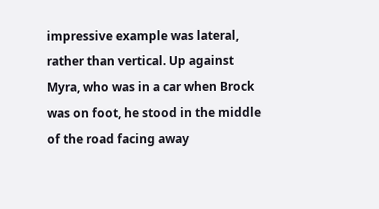impressive example was lateral, rather than vertical. Up against Myra, who was in a car when Brock was on foot, he stood in the middle of the road facing away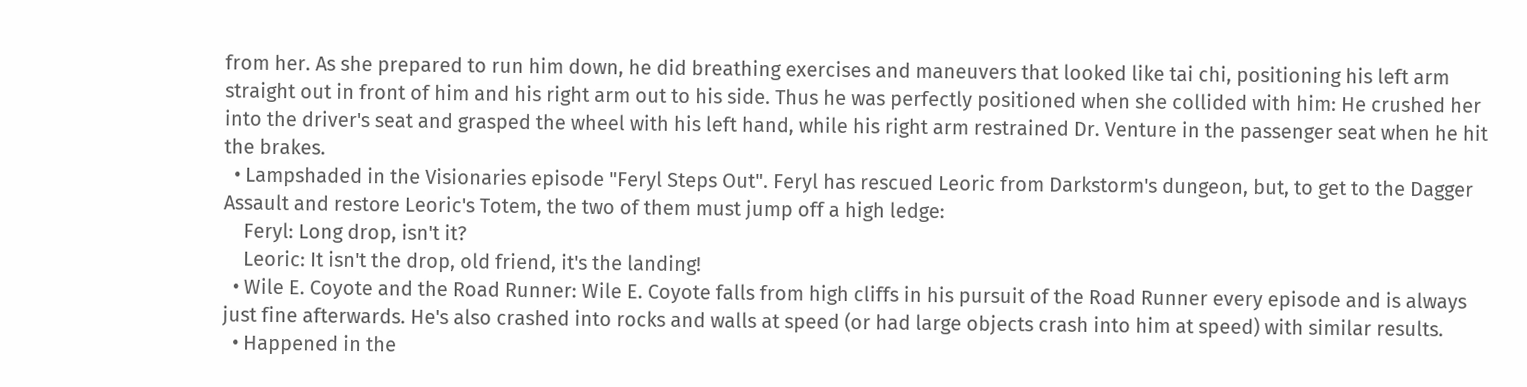from her. As she prepared to run him down, he did breathing exercises and maneuvers that looked like tai chi, positioning his left arm straight out in front of him and his right arm out to his side. Thus he was perfectly positioned when she collided with him: He crushed her into the driver's seat and grasped the wheel with his left hand, while his right arm restrained Dr. Venture in the passenger seat when he hit the brakes.
  • Lampshaded in the Visionaries episode "Feryl Steps Out". Feryl has rescued Leoric from Darkstorm's dungeon, but, to get to the Dagger Assault and restore Leoric's Totem, the two of them must jump off a high ledge:
    Feryl: Long drop, isn't it?
    Leoric: It isn't the drop, old friend, it's the landing!
  • Wile E. Coyote and the Road Runner: Wile E. Coyote falls from high cliffs in his pursuit of the Road Runner every episode and is always just fine afterwards. He's also crashed into rocks and walls at speed (or had large objects crash into him at speed) with similar results.
  • Happened in the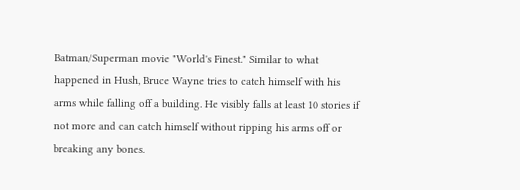Batman/Superman movie "World's Finest." Similar to what happened in Hush, Bruce Wayne tries to catch himself with his arms while falling off a building. He visibly falls at least 10 stories if not more and can catch himself without ripping his arms off or breaking any bones.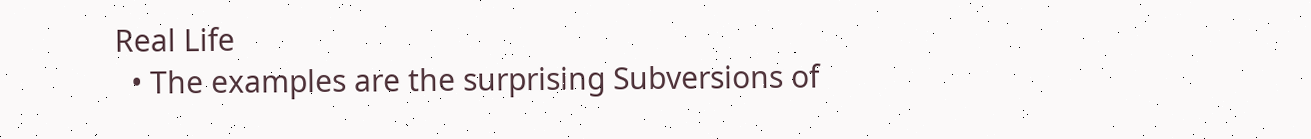Real Life
  • The examples are the surprising Subversions of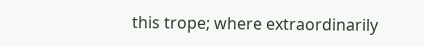this trope; where extraordinarily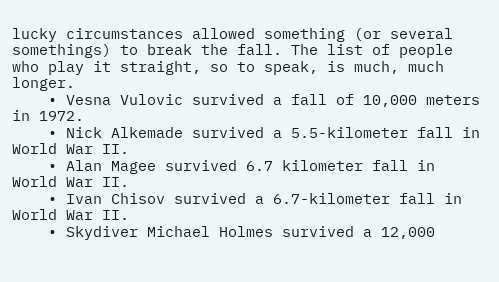lucky circumstances allowed something (or several somethings) to break the fall. The list of people who play it straight, so to speak, is much, much longer.
    • Vesna Vulovic survived a fall of 10,000 meters in 1972.
    • Nick Alkemade survived a 5.5-kilometer fall in World War II.
    • Alan Magee survived 6.7 kilometer fall in World War II.
    • Ivan Chisov survived a 6.7-kilometer fall in World War II.
    • Skydiver Michael Holmes survived a 12,000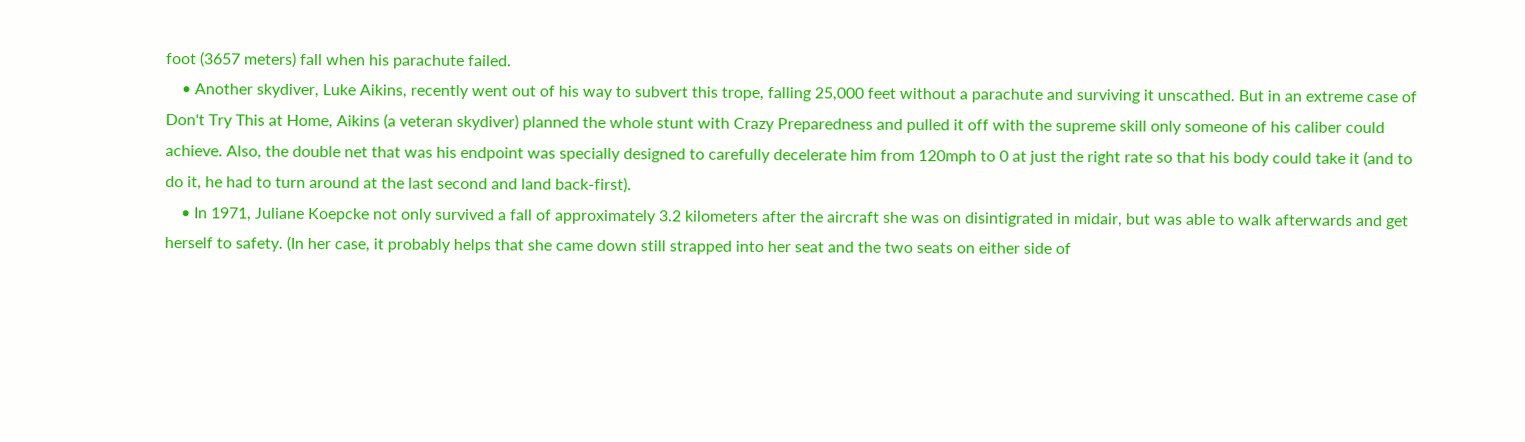foot (3657 meters) fall when his parachute failed.
    • Another skydiver, Luke Aikins, recently went out of his way to subvert this trope, falling 25,000 feet without a parachute and surviving it unscathed. But in an extreme case of Don't Try This at Home, Aikins (a veteran skydiver) planned the whole stunt with Crazy Preparedness and pulled it off with the supreme skill only someone of his caliber could achieve. Also, the double net that was his endpoint was specially designed to carefully decelerate him from 120mph to 0 at just the right rate so that his body could take it (and to do it, he had to turn around at the last second and land back-first).
    • In 1971, Juliane Koepcke not only survived a fall of approximately 3.2 kilometers after the aircraft she was on disintigrated in midair, but was able to walk afterwards and get herself to safety. (In her case, it probably helps that she came down still strapped into her seat and the two seats on either side of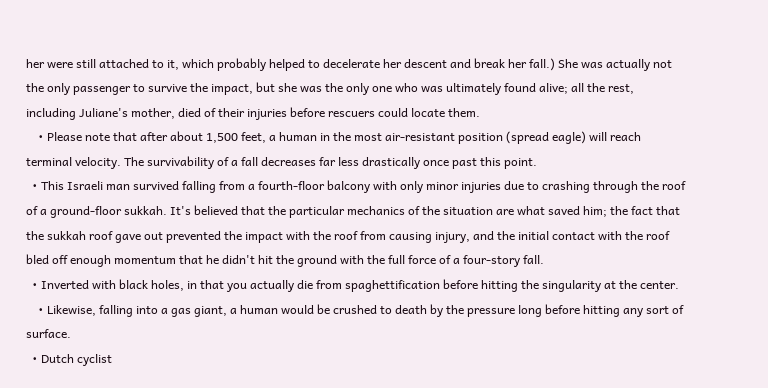her were still attached to it, which probably helped to decelerate her descent and break her fall.) She was actually not the only passenger to survive the impact, but she was the only one who was ultimately found alive; all the rest, including Juliane's mother, died of their injuries before rescuers could locate them.
    • Please note that after about 1,500 feet, a human in the most air-resistant position (spread eagle) will reach terminal velocity. The survivability of a fall decreases far less drastically once past this point.
  • This Israeli man survived falling from a fourth-floor balcony with only minor injuries due to crashing through the roof of a ground-floor sukkah. It's believed that the particular mechanics of the situation are what saved him; the fact that the sukkah roof gave out prevented the impact with the roof from causing injury, and the initial contact with the roof bled off enough momentum that he didn't hit the ground with the full force of a four-story fall.
  • Inverted with black holes, in that you actually die from spaghettification before hitting the singularity at the center.
    • Likewise, falling into a gas giant, a human would be crushed to death by the pressure long before hitting any sort of surface.
  • Dutch cyclist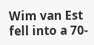Wim van Est fell into a 70-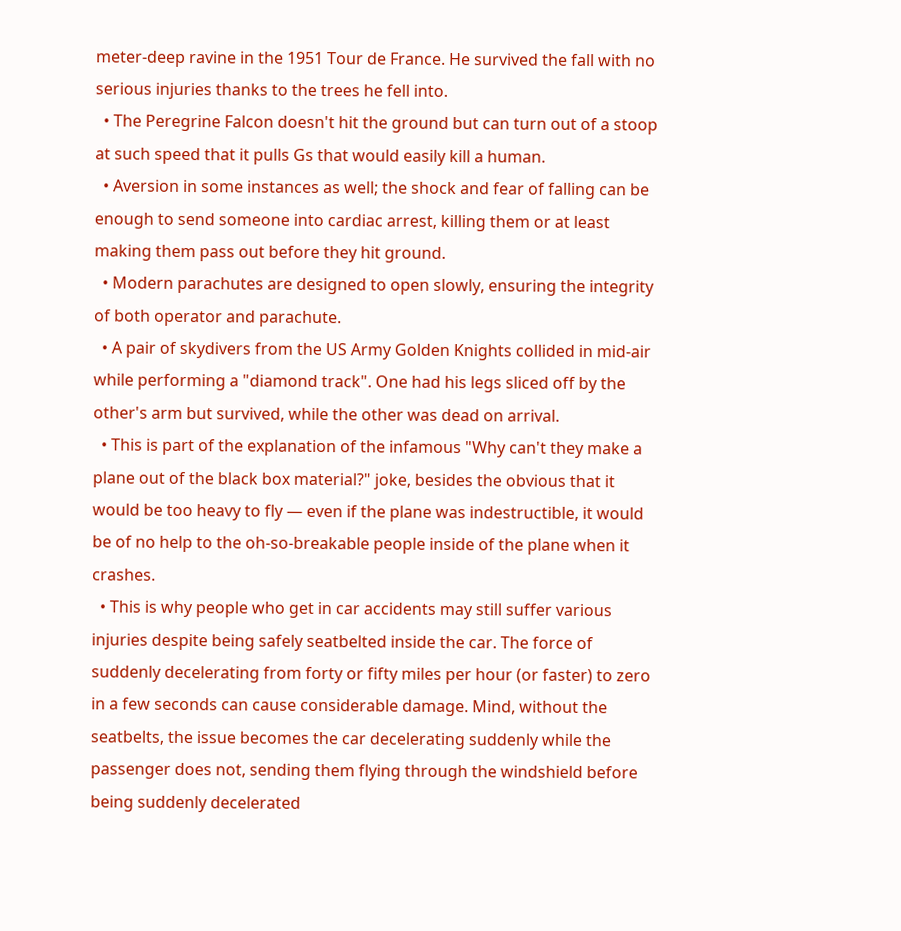meter-deep ravine in the 1951 Tour de France. He survived the fall with no serious injuries thanks to the trees he fell into.
  • The Peregrine Falcon doesn't hit the ground but can turn out of a stoop at such speed that it pulls Gs that would easily kill a human.
  • Aversion in some instances as well; the shock and fear of falling can be enough to send someone into cardiac arrest, killing them or at least making them pass out before they hit ground.
  • Modern parachutes are designed to open slowly, ensuring the integrity of both operator and parachute.
  • A pair of skydivers from the US Army Golden Knights collided in mid-air while performing a "diamond track". One had his legs sliced off by the other's arm but survived, while the other was dead on arrival.
  • This is part of the explanation of the infamous "Why can't they make a plane out of the black box material?" joke, besides the obvious that it would be too heavy to fly — even if the plane was indestructible, it would be of no help to the oh-so-breakable people inside of the plane when it crashes.
  • This is why people who get in car accidents may still suffer various injuries despite being safely seatbelted inside the car. The force of suddenly decelerating from forty or fifty miles per hour (or faster) to zero in a few seconds can cause considerable damage. Mind, without the seatbelts, the issue becomes the car decelerating suddenly while the passenger does not, sending them flying through the windshield before being suddenly decelerated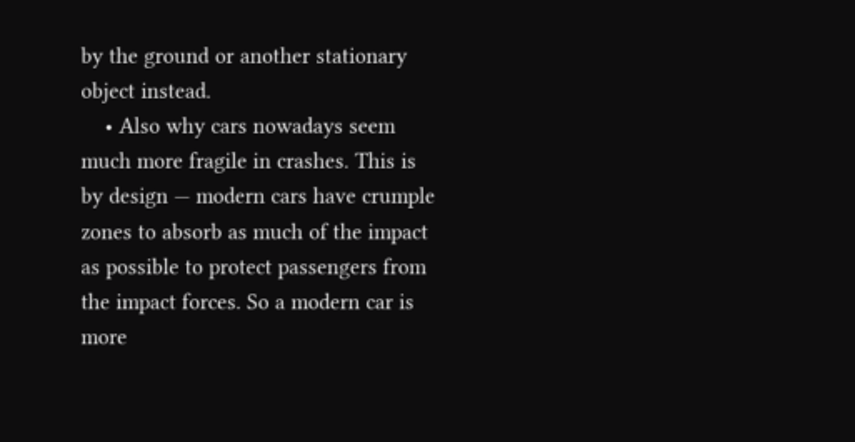by the ground or another stationary object instead.
    • Also why cars nowadays seem much more fragile in crashes. This is by design — modern cars have crumple zones to absorb as much of the impact as possible to protect passengers from the impact forces. So a modern car is more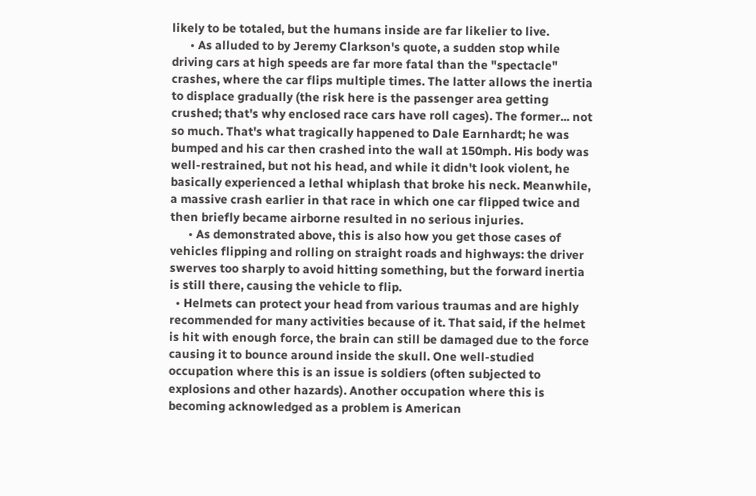likely to be totaled, but the humans inside are far likelier to live.
      • As alluded to by Jeremy Clarkson's quote, a sudden stop while driving cars at high speeds are far more fatal than the "spectacle" crashes, where the car flips multiple times. The latter allows the inertia to displace gradually (the risk here is the passenger area getting crushed; that's why enclosed race cars have roll cages). The former... not so much. That's what tragically happened to Dale Earnhardt; he was bumped and his car then crashed into the wall at 150mph. His body was well-restrained, but not his head, and while it didn't look violent, he basically experienced a lethal whiplash that broke his neck. Meanwhile, a massive crash earlier in that race in which one car flipped twice and then briefly became airborne resulted in no serious injuries.
      • As demonstrated above, this is also how you get those cases of vehicles flipping and rolling on straight roads and highways: the driver swerves too sharply to avoid hitting something, but the forward inertia is still there, causing the vehicle to flip.
  • Helmets can protect your head from various traumas and are highly recommended for many activities because of it. That said, if the helmet is hit with enough force, the brain can still be damaged due to the force causing it to bounce around inside the skull. One well-studied occupation where this is an issue is soldiers (often subjected to explosions and other hazards). Another occupation where this is becoming acknowledged as a problem is American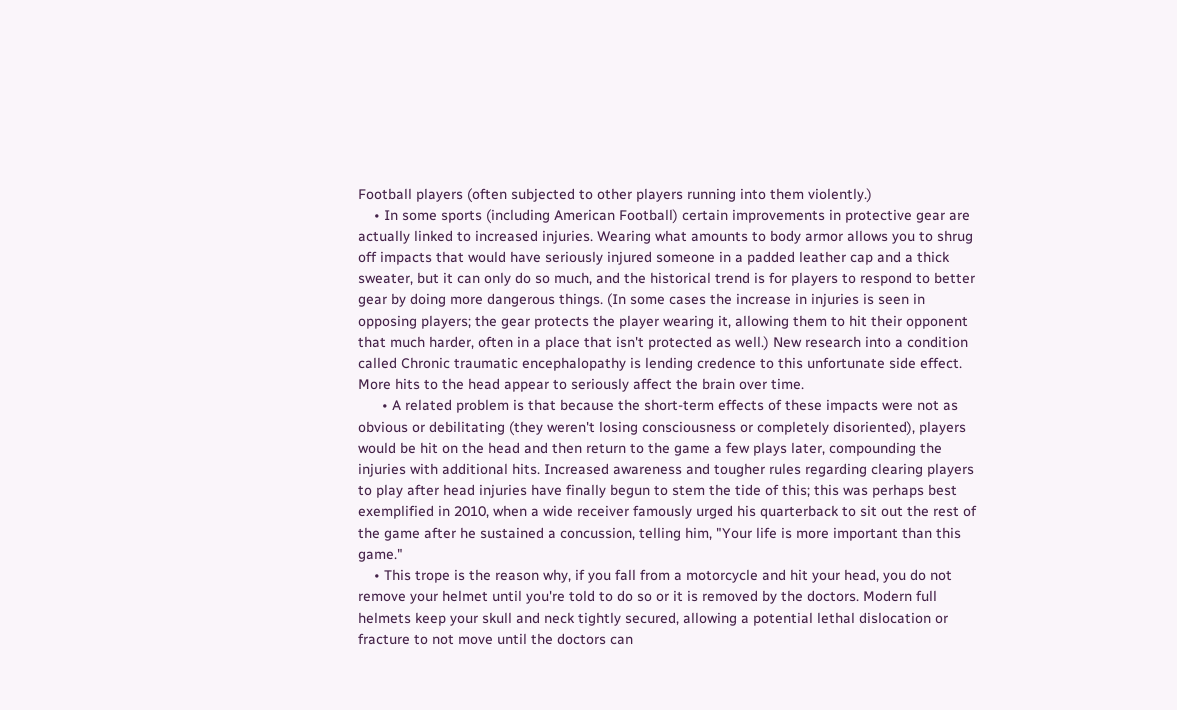Football players (often subjected to other players running into them violently.)
    • In some sports (including American Football) certain improvements in protective gear are actually linked to increased injuries. Wearing what amounts to body armor allows you to shrug off impacts that would have seriously injured someone in a padded leather cap and a thick sweater, but it can only do so much, and the historical trend is for players to respond to better gear by doing more dangerous things. (In some cases the increase in injuries is seen in opposing players; the gear protects the player wearing it, allowing them to hit their opponent that much harder, often in a place that isn't protected as well.) New research into a condition called Chronic traumatic encephalopathy is lending credence to this unfortunate side effect. More hits to the head appear to seriously affect the brain over time.
      • A related problem is that because the short-term effects of these impacts were not as obvious or debilitating (they weren't losing consciousness or completely disoriented), players would be hit on the head and then return to the game a few plays later, compounding the injuries with additional hits. Increased awareness and tougher rules regarding clearing players to play after head injuries have finally begun to stem the tide of this; this was perhaps best exemplified in 2010, when a wide receiver famously urged his quarterback to sit out the rest of the game after he sustained a concussion, telling him, "Your life is more important than this game."
    • This trope is the reason why, if you fall from a motorcycle and hit your head, you do not remove your helmet until you're told to do so or it is removed by the doctors. Modern full helmets keep your skull and neck tightly secured, allowing a potential lethal dislocation or fracture to not move until the doctors can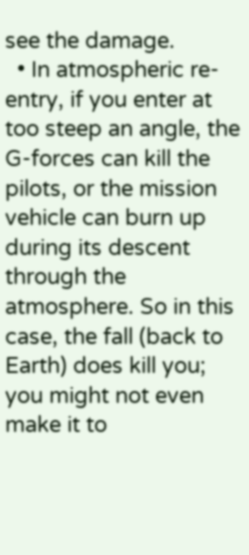see the damage.
  • In atmospheric re-entry, if you enter at too steep an angle, the G-forces can kill the pilots, or the mission vehicle can burn up during its descent through the atmosphere. So in this case, the fall (back to Earth) does kill you; you might not even make it to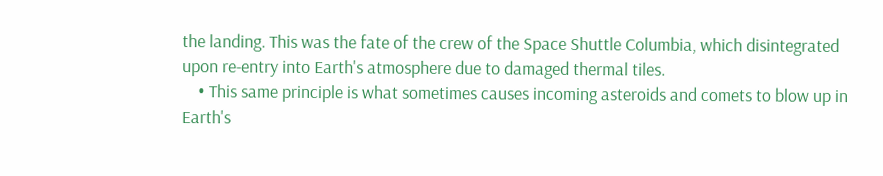the landing. This was the fate of the crew of the Space Shuttle Columbia, which disintegrated upon re-entry into Earth's atmosphere due to damaged thermal tiles.
    • This same principle is what sometimes causes incoming asteroids and comets to blow up in Earth's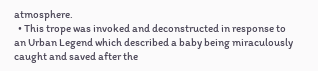atmosphere.
  • This trope was invoked and deconstructed in response to an Urban Legend which described a baby being miraculously caught and saved after the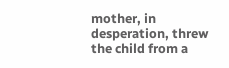mother, in desperation, threw the child from a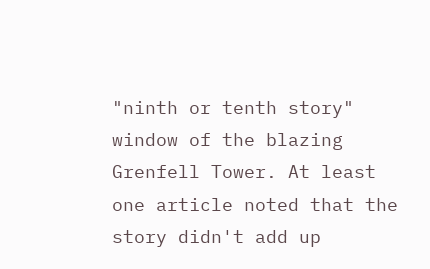"ninth or tenth story" window of the blazing Grenfell Tower. At least one article noted that the story didn't add up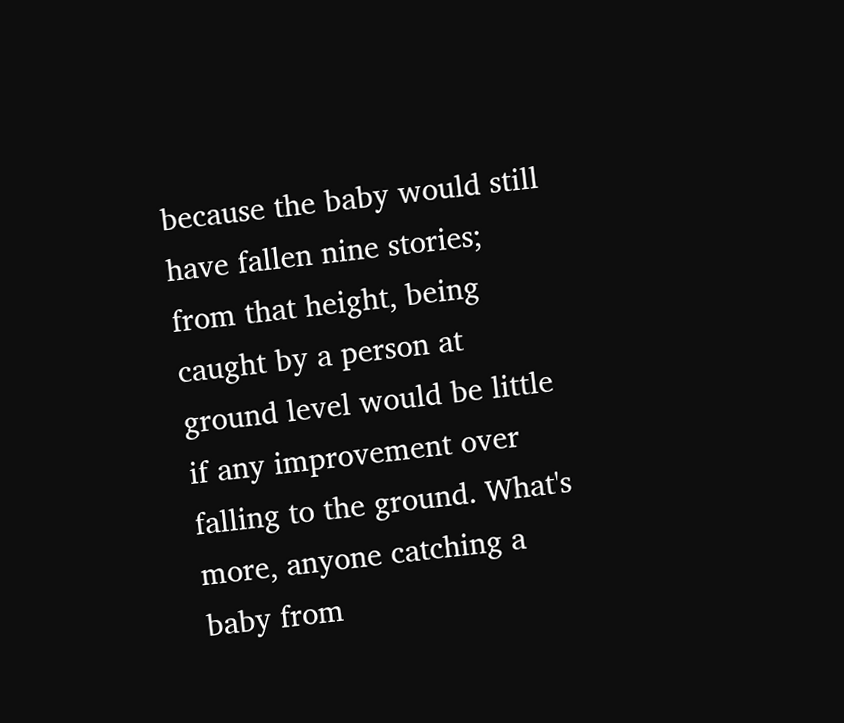because the baby would still have fallen nine stories; from that height, being caught by a person at ground level would be little if any improvement over falling to the ground. What's more, anyone catching a baby from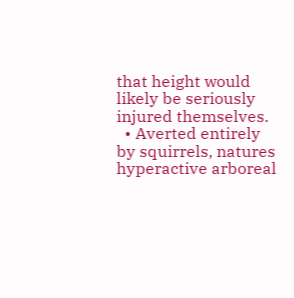that height would likely be seriously injured themselves.
  • Averted entirely by squirrels, natures hyperactive arboreal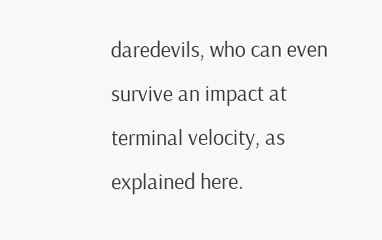daredevils, who can even survive an impact at terminal velocity, as explained here.